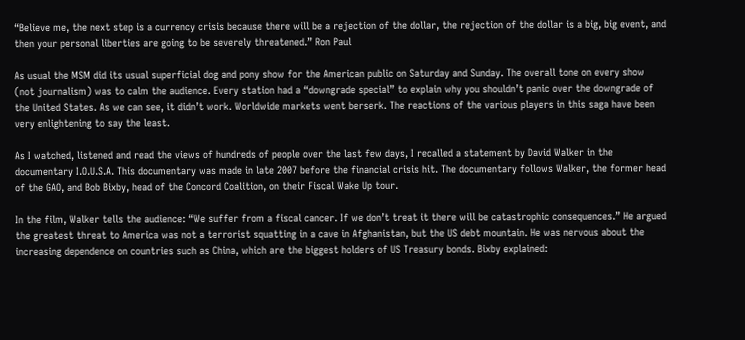“Believe me, the next step is a currency crisis because there will be a rejection of the dollar, the rejection of the dollar is a big, big event, and then your personal liberties are going to be severely threatened.” Ron Paul

As usual the MSM did its usual superficial dog and pony show for the American public on Saturday and Sunday. The overall tone on every show (not journalism) was to calm the audience. Every station had a “downgrade special” to explain why you shouldn’t panic over the downgrade of the United States. As we can see, it didn’t work. Worldwide markets went berserk. The reactions of the various players in this saga have been very enlightening to say the least.

As I watched, listened and read the views of hundreds of people over the last few days, I recalled a statement by David Walker in the documentary I.O.U.S.A. This documentary was made in late 2007 before the financial crisis hit. The documentary follows Walker, the former head of the GAO, and Bob Bixby, head of the Concord Coalition, on their Fiscal Wake Up tour.

In the film, Walker tells the audience: “We suffer from a fiscal cancer. If we don’t treat it there will be catastrophic consequences.” He argued the greatest threat to America was not a terrorist squatting in a cave in Afghanistan, but the US debt mountain. He was nervous about the increasing dependence on countries such as China, which are the biggest holders of US Treasury bonds. Bixby explained: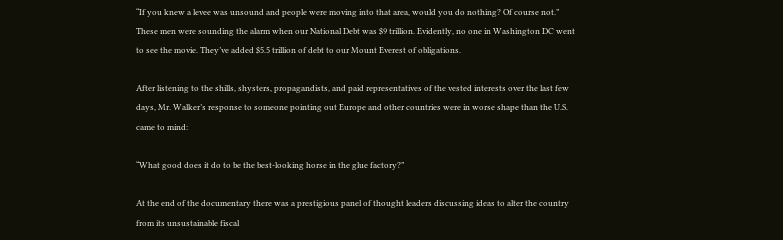“If you knew a levee was unsound and people were moving into that area, would you do nothing? Of course not.” These men were sounding the alarm when our National Debt was $9 trillion. Evidently, no one in Washington DC went to see the movie. They’ve added $5.5 trillion of debt to our Mount Everest of obligations.

After listening to the shills, shysters, propagandists, and paid representatives of the vested interests over the last few days, Mr. Walker’s response to someone pointing out Europe and other countries were in worse shape than the U.S. came to mind:

“What good does it do to be the best-looking horse in the glue factory?”

At the end of the documentary there was a prestigious panel of thought leaders discussing ideas to alter the country from its unsustainable fiscal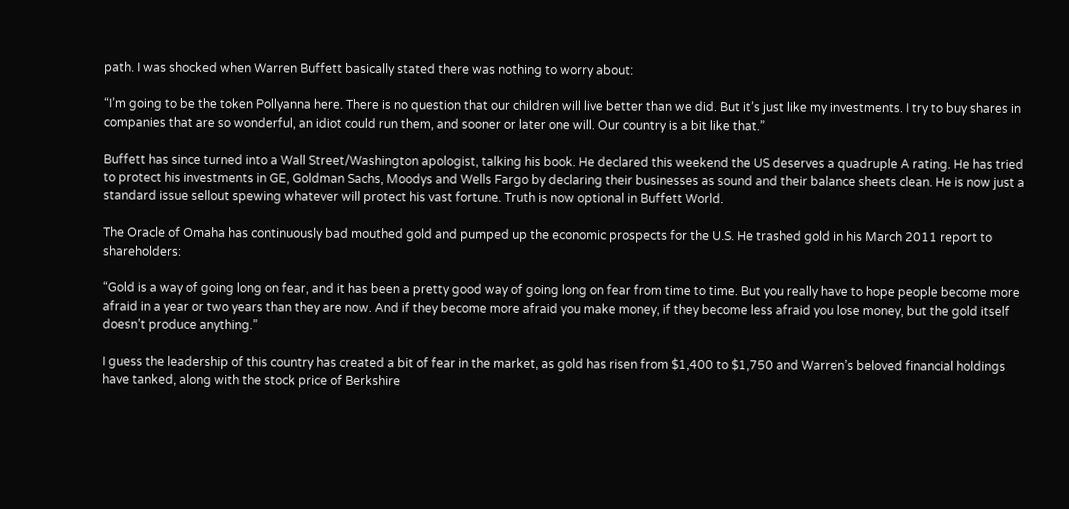path. I was shocked when Warren Buffett basically stated there was nothing to worry about:

“I’m going to be the token Pollyanna here. There is no question that our children will live better than we did. But it’s just like my investments. I try to buy shares in companies that are so wonderful, an idiot could run them, and sooner or later one will. Our country is a bit like that.”

Buffett has since turned into a Wall Street/Washington apologist, talking his book. He declared this weekend the US deserves a quadruple A rating. He has tried to protect his investments in GE, Goldman Sachs, Moodys and Wells Fargo by declaring their businesses as sound and their balance sheets clean. He is now just a standard issue sellout spewing whatever will protect his vast fortune. Truth is now optional in Buffett World.

The Oracle of Omaha has continuously bad mouthed gold and pumped up the economic prospects for the U.S. He trashed gold in his March 2011 report to shareholders:

“Gold is a way of going long on fear, and it has been a pretty good way of going long on fear from time to time. But you really have to hope people become more afraid in a year or two years than they are now. And if they become more afraid you make money, if they become less afraid you lose money, but the gold itself doesn’t produce anything.”

I guess the leadership of this country has created a bit of fear in the market, as gold has risen from $1,400 to $1,750 and Warren’s beloved financial holdings have tanked, along with the stock price of Berkshire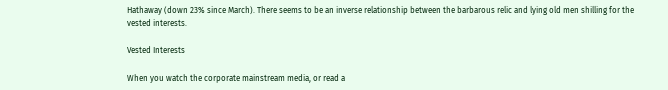Hathaway (down 23% since March). There seems to be an inverse relationship between the barbarous relic and lying old men shilling for the vested interests.

Vested Interests

When you watch the corporate mainstream media, or read a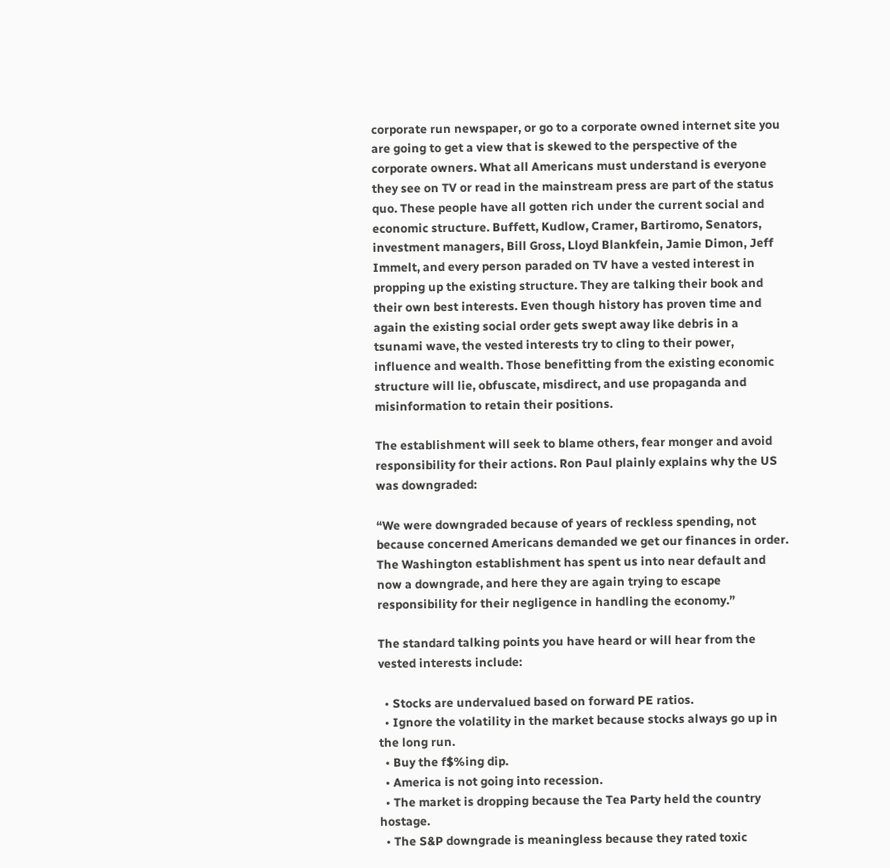corporate run newspaper, or go to a corporate owned internet site you are going to get a view that is skewed to the perspective of the corporate owners. What all Americans must understand is everyone they see on TV or read in the mainstream press are part of the status quo. These people have all gotten rich under the current social and economic structure. Buffett, Kudlow, Cramer, Bartiromo, Senators, investment managers, Bill Gross, Lloyd Blankfein, Jamie Dimon, Jeff Immelt, and every person paraded on TV have a vested interest in propping up the existing structure. They are talking their book and their own best interests. Even though history has proven time and again the existing social order gets swept away like debris in a tsunami wave, the vested interests try to cling to their power, influence and wealth. Those benefitting from the existing economic structure will lie, obfuscate, misdirect, and use propaganda and misinformation to retain their positions.

The establishment will seek to blame others, fear monger and avoid responsibility for their actions. Ron Paul plainly explains why the US was downgraded:

“We were downgraded because of years of reckless spending, not because concerned Americans demanded we get our finances in order. The Washington establishment has spent us into near default and now a downgrade, and here they are again trying to escape responsibility for their negligence in handling the economy.”

The standard talking points you have heard or will hear from the vested interests include:

  • Stocks are undervalued based on forward PE ratios.
  • Ignore the volatility in the market because stocks always go up in the long run.
  • Buy the f$%ing dip.
  • America is not going into recession.
  • The market is dropping because the Tea Party held the country hostage.
  • The S&P downgrade is meaningless because they rated toxic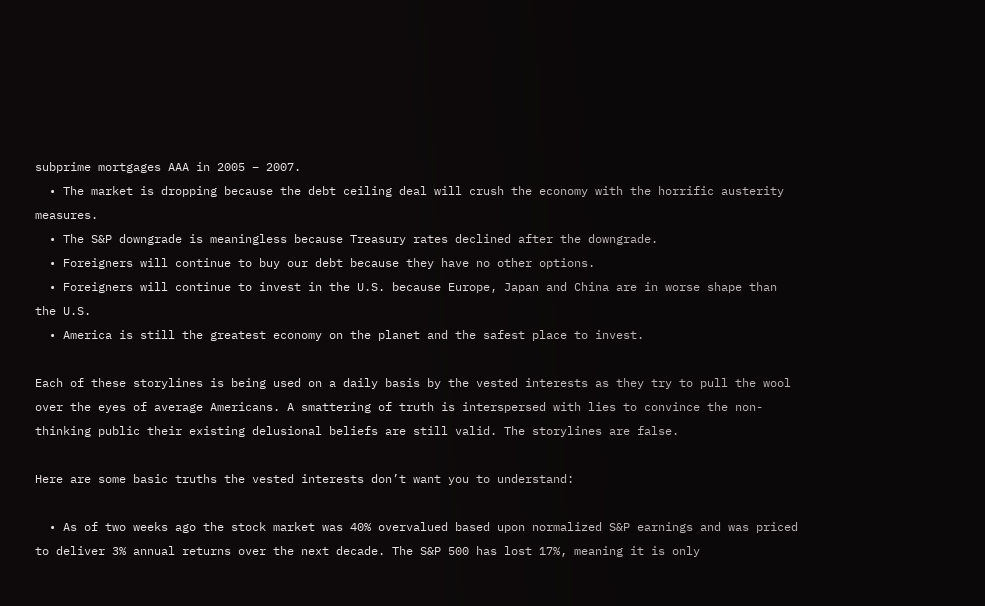subprime mortgages AAA in 2005 – 2007.
  • The market is dropping because the debt ceiling deal will crush the economy with the horrific austerity measures.
  • The S&P downgrade is meaningless because Treasury rates declined after the downgrade.
  • Foreigners will continue to buy our debt because they have no other options.
  • Foreigners will continue to invest in the U.S. because Europe, Japan and China are in worse shape than the U.S.
  • America is still the greatest economy on the planet and the safest place to invest.

Each of these storylines is being used on a daily basis by the vested interests as they try to pull the wool over the eyes of average Americans. A smattering of truth is interspersed with lies to convince the non-thinking public their existing delusional beliefs are still valid. The storylines are false.

Here are some basic truths the vested interests don’t want you to understand:

  • As of two weeks ago the stock market was 40% overvalued based upon normalized S&P earnings and was priced to deliver 3% annual returns over the next decade. The S&P 500 has lost 17%, meaning it is only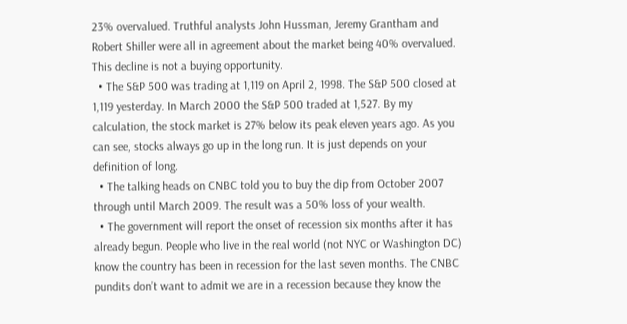23% overvalued. Truthful analysts John Hussman, Jeremy Grantham and Robert Shiller were all in agreement about the market being 40% overvalued. This decline is not a buying opportunity.
  • The S&P 500 was trading at 1,119 on April 2, 1998. The S&P 500 closed at 1,119 yesterday. In March 2000 the S&P 500 traded at 1,527. By my calculation, the stock market is 27% below its peak eleven years ago. As you can see, stocks always go up in the long run. It is just depends on your definition of long.
  • The talking heads on CNBC told you to buy the dip from October 2007 through until March 2009. The result was a 50% loss of your wealth.
  • The government will report the onset of recession six months after it has already begun. People who live in the real world (not NYC or Washington DC) know the country has been in recession for the last seven months. The CNBC pundits don’t want to admit we are in a recession because they know the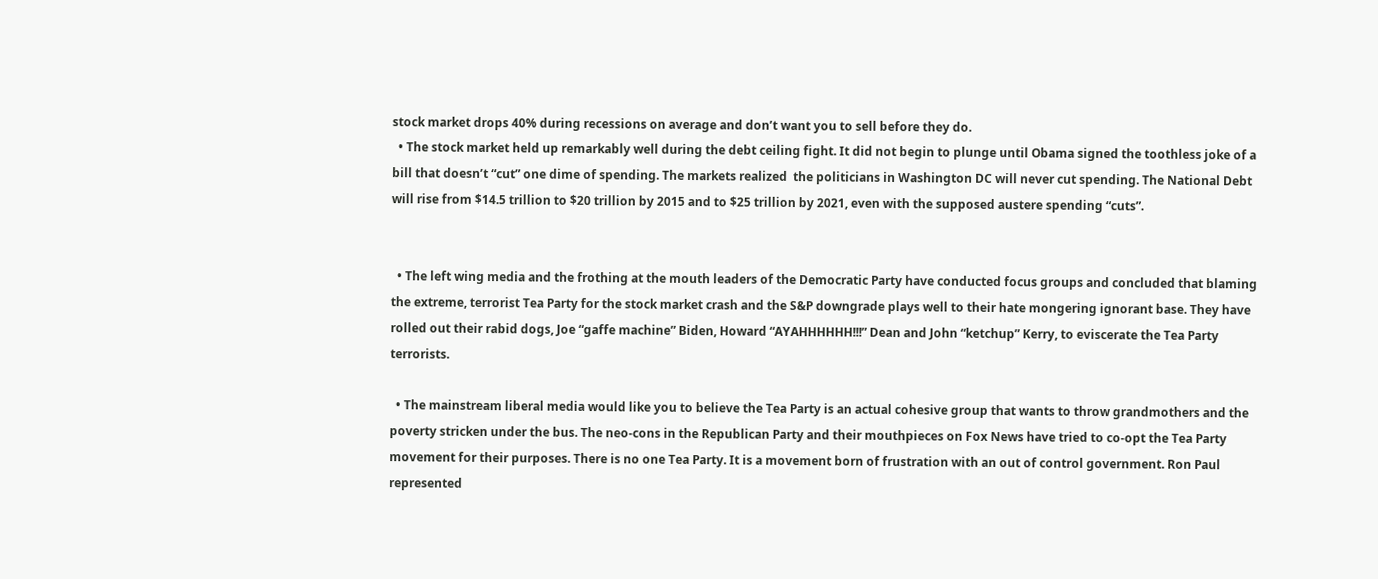stock market drops 40% during recessions on average and don’t want you to sell before they do.
  • The stock market held up remarkably well during the debt ceiling fight. It did not begin to plunge until Obama signed the toothless joke of a bill that doesn’t “cut” one dime of spending. The markets realized  the politicians in Washington DC will never cut spending. The National Debt will rise from $14.5 trillion to $20 trillion by 2015 and to $25 trillion by 2021, even with the supposed austere spending “cuts”.


  • The left wing media and the frothing at the mouth leaders of the Democratic Party have conducted focus groups and concluded that blaming the extreme, terrorist Tea Party for the stock market crash and the S&P downgrade plays well to their hate mongering ignorant base. They have rolled out their rabid dogs, Joe “gaffe machine” Biden, Howard “AYAHHHHHH!!!” Dean and John “ketchup” Kerry, to eviscerate the Tea Party terrorists.

  • The mainstream liberal media would like you to believe the Tea Party is an actual cohesive group that wants to throw grandmothers and the poverty stricken under the bus. The neo-cons in the Republican Party and their mouthpieces on Fox News have tried to co-opt the Tea Party movement for their purposes. There is no one Tea Party. It is a movement born of frustration with an out of control government. Ron Paul represented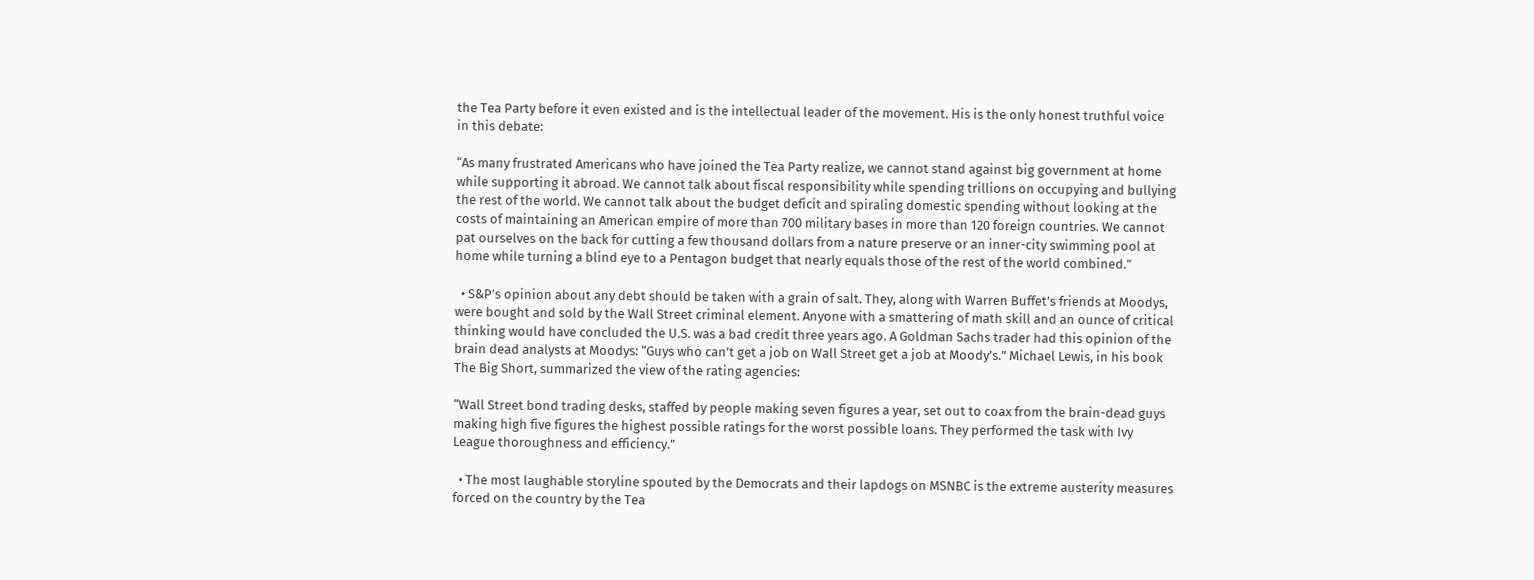the Tea Party before it even existed and is the intellectual leader of the movement. His is the only honest truthful voice in this debate:

“As many frustrated Americans who have joined the Tea Party realize, we cannot stand against big government at home while supporting it abroad. We cannot talk about fiscal responsibility while spending trillions on occupying and bullying the rest of the world. We cannot talk about the budget deficit and spiraling domestic spending without looking at the costs of maintaining an American empire of more than 700 military bases in more than 120 foreign countries. We cannot pat ourselves on the back for cutting a few thousand dollars from a nature preserve or an inner-city swimming pool at home while turning a blind eye to a Pentagon budget that nearly equals those of the rest of the world combined.”

  • S&P’s opinion about any debt should be taken with a grain of salt. They, along with Warren Buffet’s friends at Moodys, were bought and sold by the Wall Street criminal element. Anyone with a smattering of math skill and an ounce of critical thinking would have concluded the U.S. was a bad credit three years ago. A Goldman Sachs trader had this opinion of the brain dead analysts at Moodys: “Guys who can’t get a job on Wall Street get a job at Moody’s.” Michael Lewis, in his book The Big Short, summarized the view of the rating agencies:

“Wall Street bond trading desks, staffed by people making seven figures a year, set out to coax from the brain-dead guys making high five figures the highest possible ratings for the worst possible loans. They performed the task with Ivy League thoroughness and efficiency.”

  • The most laughable storyline spouted by the Democrats and their lapdogs on MSNBC is the extreme austerity measures forced on the country by the Tea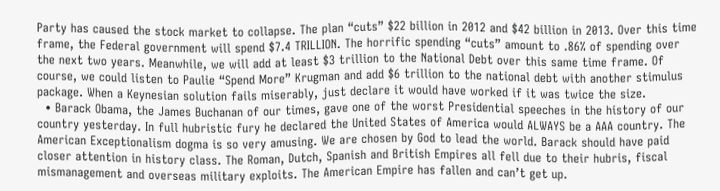Party has caused the stock market to collapse. The plan “cuts” $22 billion in 2012 and $42 billion in 2013. Over this time frame, the Federal government will spend $7.4 TRILLION. The horrific spending “cuts” amount to .86% of spending over the next two years. Meanwhile, we will add at least $3 trillion to the National Debt over this same time frame. Of course, we could listen to Paulie “Spend More” Krugman and add $6 trillion to the national debt with another stimulus package. When a Keynesian solution fails miserably, just declare it would have worked if it was twice the size.
  • Barack Obama, the James Buchanan of our times, gave one of the worst Presidential speeches in the history of our country yesterday. In full hubristic fury he declared the United States of America would ALWAYS be a AAA country. The American Exceptionalism dogma is so very amusing. We are chosen by God to lead the world. Barack should have paid closer attention in history class. The Roman, Dutch, Spanish and British Empires all fell due to their hubris, fiscal mismanagement and overseas military exploits. The American Empire has fallen and can’t get up.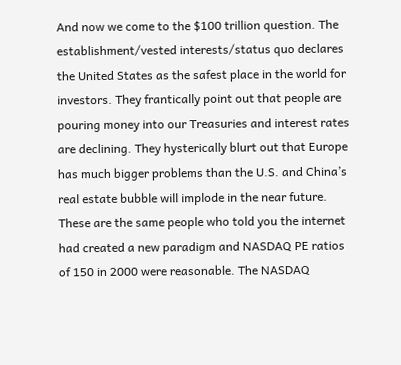And now we come to the $100 trillion question. The establishment/vested interests/status quo declares the United States as the safest place in the world for investors. They frantically point out that people are pouring money into our Treasuries and interest rates are declining. They hysterically blurt out that Europe has much bigger problems than the U.S. and China’s real estate bubble will implode in the near future. These are the same people who told you the internet had created a new paradigm and NASDAQ PE ratios of 150 in 2000 were reasonable. The NASDAQ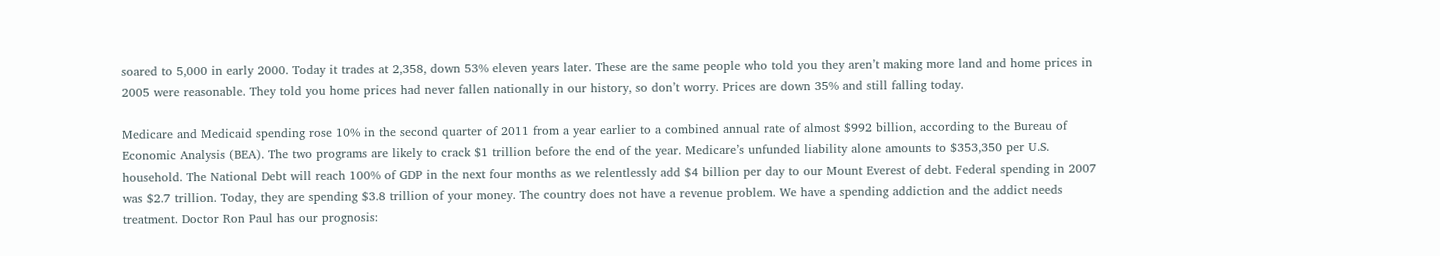soared to 5,000 in early 2000. Today it trades at 2,358, down 53% eleven years later. These are the same people who told you they aren’t making more land and home prices in 2005 were reasonable. They told you home prices had never fallen nationally in our history, so don’t worry. Prices are down 35% and still falling today.

Medicare and Medicaid spending rose 10% in the second quarter of 2011 from a year earlier to a combined annual rate of almost $992 billion, according to the Bureau of Economic Analysis (BEA). The two programs are likely to crack $1 trillion before the end of the year. Medicare’s unfunded liability alone amounts to $353,350 per U.S. household. The National Debt will reach 100% of GDP in the next four months as we relentlessly add $4 billion per day to our Mount Everest of debt. Federal spending in 2007 was $2.7 trillion. Today, they are spending $3.8 trillion of your money. The country does not have a revenue problem. We have a spending addiction and the addict needs treatment. Doctor Ron Paul has our prognosis: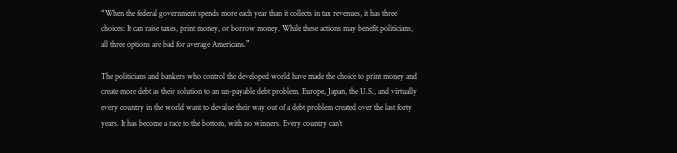“When the federal government spends more each year than it collects in tax revenues, it has three choices: It can raise taxes, print money, or borrow money. While these actions may benefit politicians, all three options are bad for average Americans.”

The politicians and bankers who control the developed world have made the choice to print money and create more debt as their solution to an un-payable debt problem. Europe, Japan, the U.S., and virtually every country in the world want to devalue their way out of a debt problem created over the last forty years. It has become a race to the bottom, with no winners. Every country can’t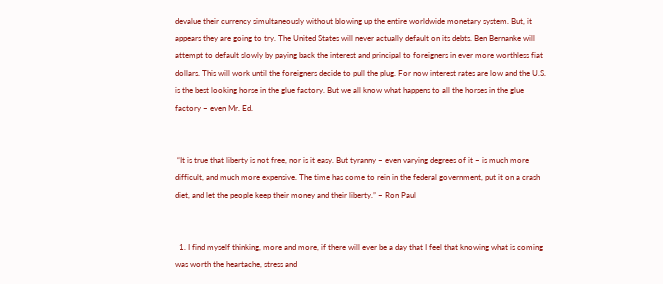devalue their currency simultaneously without blowing up the entire worldwide monetary system. But, it appears they are going to try. The United States will never actually default on its debts. Ben Bernanke will attempt to default slowly by paying back the interest and principal to foreigners in ever more worthless fiat dollars. This will work until the foreigners decide to pull the plug. For now interest rates are low and the U.S. is the best looking horse in the glue factory. But we all know what happens to all the horses in the glue factory – even Mr. Ed.


 “It is true that liberty is not free, nor is it easy. But tyranny – even varying degrees of it – is much more difficult, and much more expensive. The time has come to rein in the federal government, put it on a crash diet, and let the people keep their money and their liberty.” – Ron Paul


  1. I find myself thinking, more and more, if there will ever be a day that I feel that knowing what is coming was worth the heartache, stress and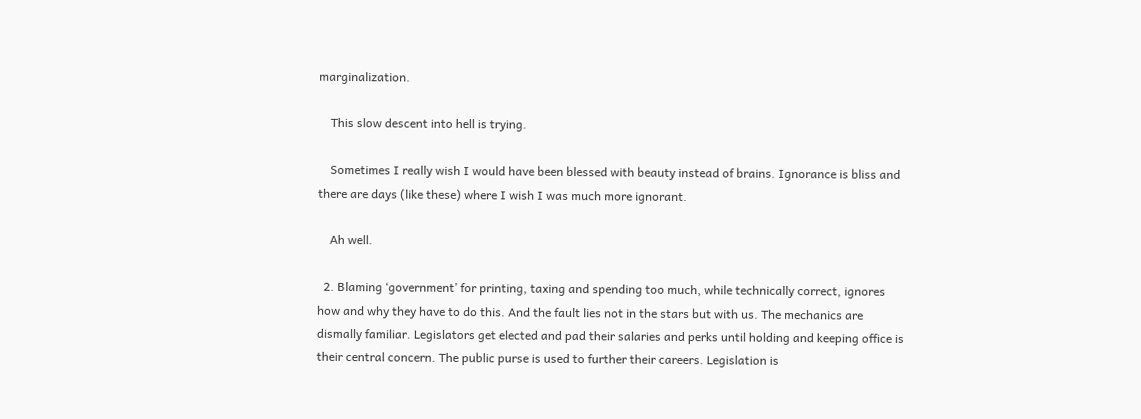marginalization.

    This slow descent into hell is trying.

    Sometimes I really wish I would have been blessed with beauty instead of brains. Ignorance is bliss and there are days (like these) where I wish I was much more ignorant.

    Ah well.

  2. Blaming ‘government’ for printing, taxing and spending too much, while technically correct, ignores how and why they have to do this. And the fault lies not in the stars but with us. The mechanics are dismally familiar. Legislators get elected and pad their salaries and perks until holding and keeping office is their central concern. The public purse is used to further their careers. Legislation is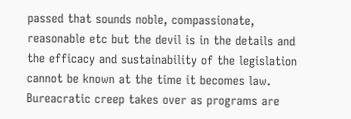passed that sounds noble, compassionate, reasonable etc but the devil is in the details and the efficacy and sustainability of the legislation cannot be known at the time it becomes law. Bureacratic creep takes over as programs are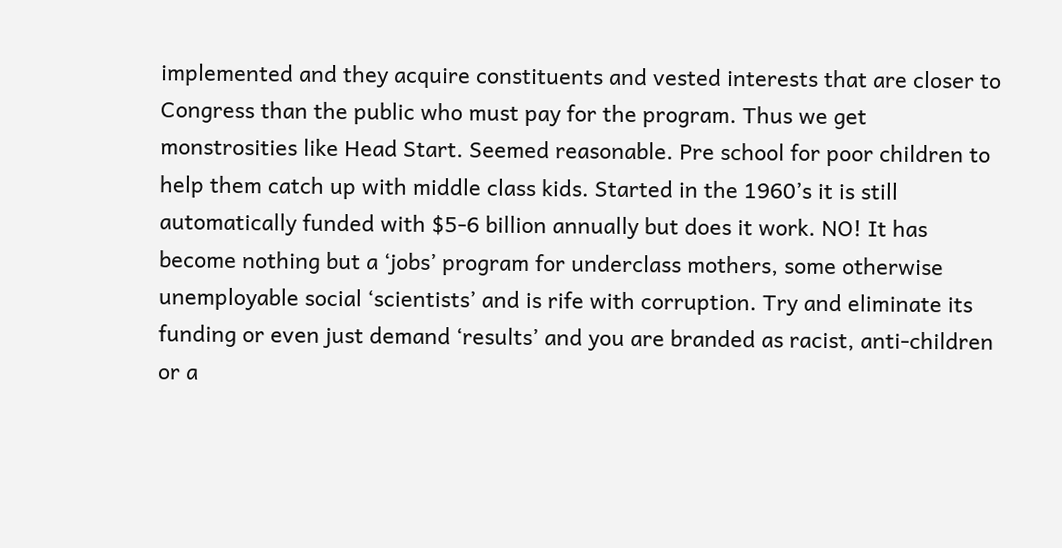implemented and they acquire constituents and vested interests that are closer to Congress than the public who must pay for the program. Thus we get monstrosities like Head Start. Seemed reasonable. Pre school for poor children to help them catch up with middle class kids. Started in the 1960’s it is still automatically funded with $5-6 billion annually but does it work. NO! It has become nothing but a ‘jobs’ program for underclass mothers, some otherwise unemployable social ‘scientists’ and is rife with corruption. Try and eliminate its funding or even just demand ‘results’ and you are branded as racist, anti-children or a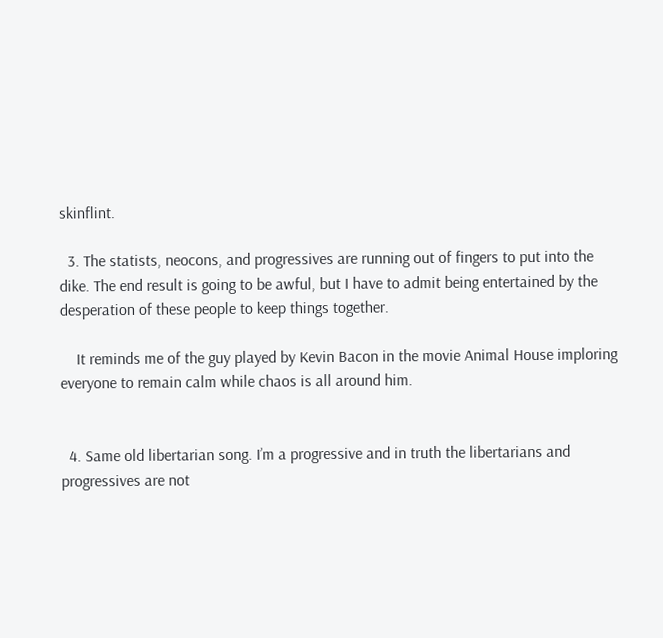skinflint.

  3. The statists, neocons, and progressives are running out of fingers to put into the dike. The end result is going to be awful, but I have to admit being entertained by the desperation of these people to keep things together.

    It reminds me of the guy played by Kevin Bacon in the movie Animal House imploring everyone to remain calm while chaos is all around him.


  4. Same old libertarian song. I’m a progressive and in truth the libertarians and progressives are not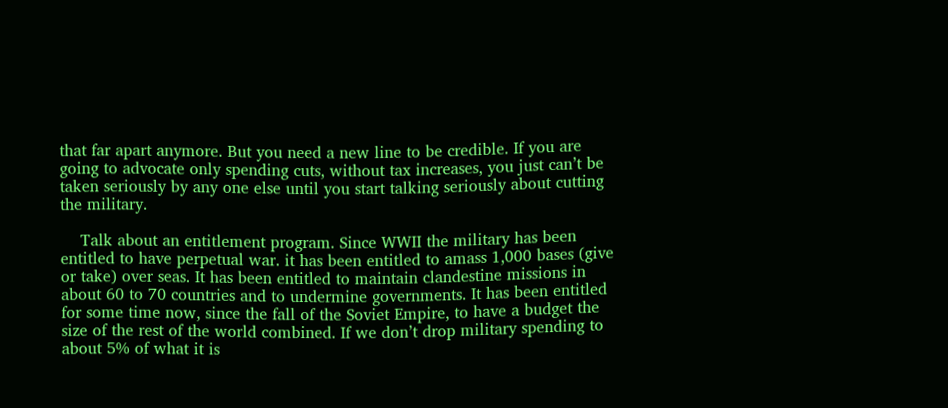that far apart anymore. But you need a new line to be credible. If you are going to advocate only spending cuts, without tax increases, you just can’t be taken seriously by any one else until you start talking seriously about cutting the military.

    Talk about an entitlement program. Since WWII the military has been entitled to have perpetual war. it has been entitled to amass 1,000 bases (give or take) over seas. It has been entitled to maintain clandestine missions in about 60 to 70 countries and to undermine governments. It has been entitled for some time now, since the fall of the Soviet Empire, to have a budget the size of the rest of the world combined. If we don’t drop military spending to about 5% of what it is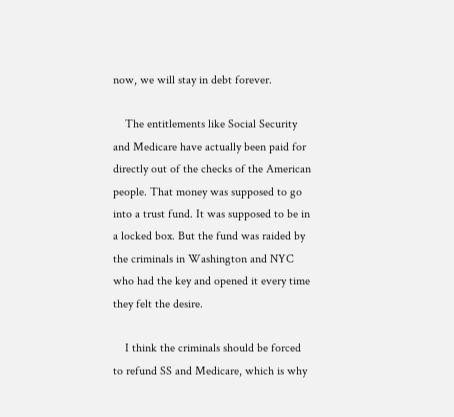now, we will stay in debt forever.

    The entitlements like Social Security and Medicare have actually been paid for directly out of the checks of the American people. That money was supposed to go into a trust fund. It was supposed to be in a locked box. But the fund was raided by the criminals in Washington and NYC who had the key and opened it every time they felt the desire.

    I think the criminals should be forced to refund SS and Medicare, which is why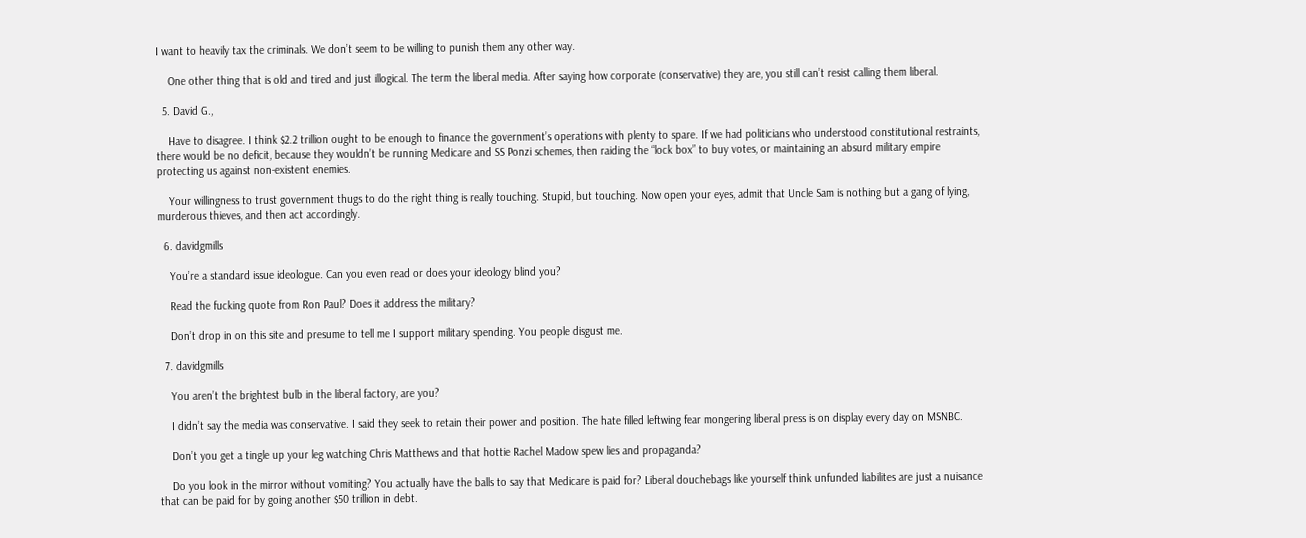I want to heavily tax the criminals. We don’t seem to be willing to punish them any other way.

    One other thing that is old and tired and just illogical. The term the liberal media. After saying how corporate (conservative) they are, you still can’t resist calling them liberal.

  5. David G.,

    Have to disagree. I think $2.2 trillion ought to be enough to finance the government’s operations with plenty to spare. If we had politicians who understood constitutional restraints, there would be no deficit, because they wouldn’t be running Medicare and SS Ponzi schemes, then raiding the “lock box” to buy votes, or maintaining an absurd military empire protecting us against non-existent enemies.

    Your willingness to trust government thugs to do the right thing is really touching. Stupid, but touching. Now open your eyes, admit that Uncle Sam is nothing but a gang of lying, murderous thieves, and then act accordingly.

  6. davidgmills

    You’re a standard issue ideologue. Can you even read or does your ideology blind you?

    Read the fucking quote from Ron Paul? Does it address the military?

    Don’t drop in on this site and presume to tell me I support military spending. You people disgust me.

  7. davidgmills

    You aren’t the brightest bulb in the liberal factory, are you?

    I didn’t say the media was conservative. I said they seek to retain their power and position. The hate filled leftwing fear mongering liberal press is on display every day on MSNBC.

    Don’t you get a tingle up your leg watching Chris Matthews and that hottie Rachel Madow spew lies and propaganda?

    Do you look in the mirror without vomiting? You actually have the balls to say that Medicare is paid for? Liberal douchebags like yourself think unfunded liabilites are just a nuisance that can be paid for by going another $50 trillion in debt.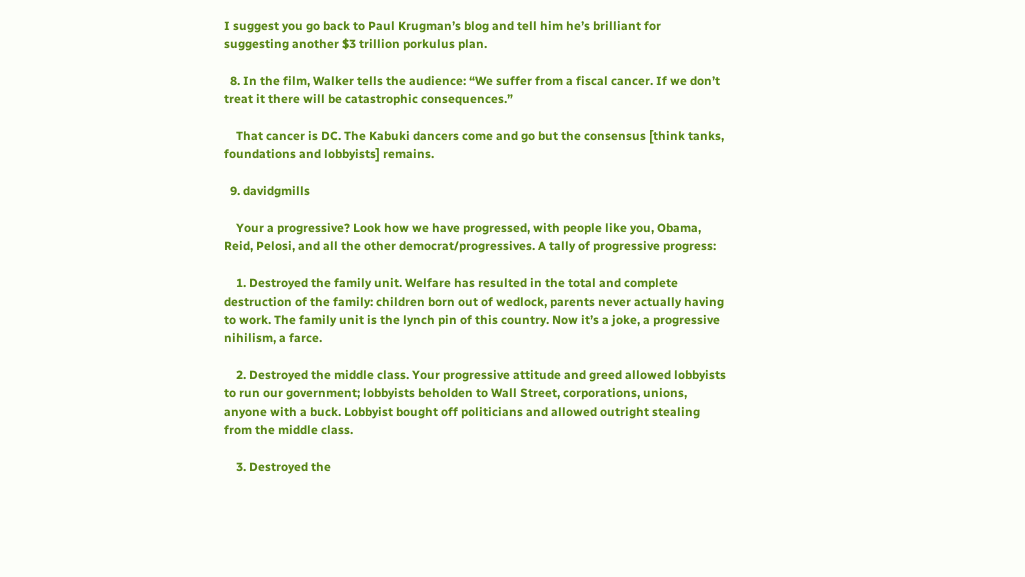I suggest you go back to Paul Krugman’s blog and tell him he’s brilliant for suggesting another $3 trillion porkulus plan.

  8. In the film, Walker tells the audience: “We suffer from a fiscal cancer. If we don’t treat it there will be catastrophic consequences.”

    That cancer is DC. The Kabuki dancers come and go but the consensus [think tanks, foundations and lobbyists] remains.

  9. davidgmills

    Your a progressive? Look how we have progressed, with people like you, Obama, Reid, Pelosi, and all the other democrat/progressives. A tally of progressive progress:

    1. Destroyed the family unit. Welfare has resulted in the total and complete destruction of the family: children born out of wedlock, parents never actually having to work. The family unit is the lynch pin of this country. Now it’s a joke, a progressive nihilism, a farce.

    2. Destroyed the middle class. Your progressive attitude and greed allowed lobbyists to run our government; lobbyists beholden to Wall Street, corporations, unions, anyone with a buck. Lobbyist bought off politicians and allowed outright stealing from the middle class.

    3. Destroyed the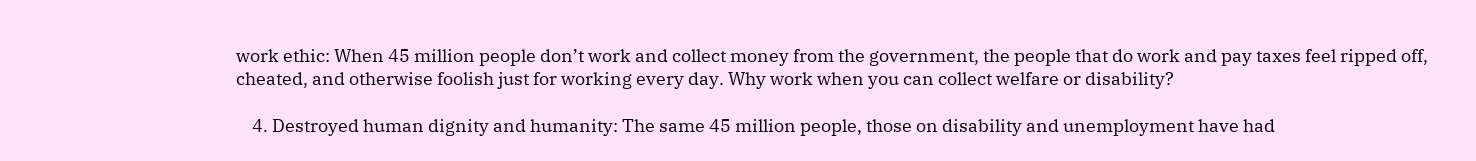work ethic: When 45 million people don’t work and collect money from the government, the people that do work and pay taxes feel ripped off, cheated, and otherwise foolish just for working every day. Why work when you can collect welfare or disability?

    4. Destroyed human dignity and humanity: The same 45 million people, those on disability and unemployment have had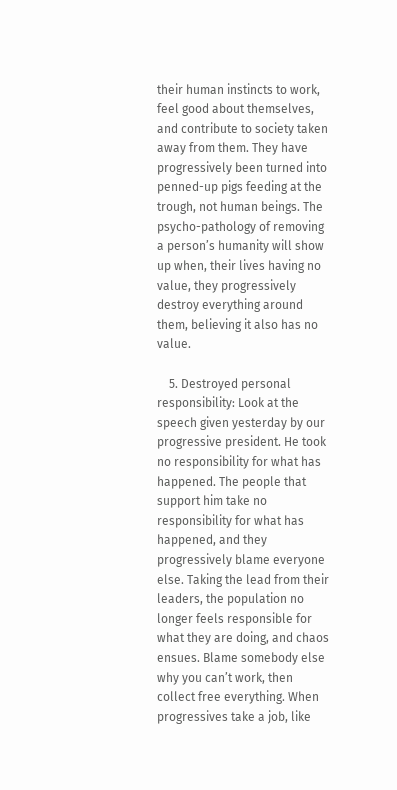their human instincts to work, feel good about themselves, and contribute to society taken away from them. They have progressively been turned into penned-up pigs feeding at the trough, not human beings. The psycho-pathology of removing a person’s humanity will show up when, their lives having no value, they progressively destroy everything around them, believing it also has no value.

    5. Destroyed personal responsibility: Look at the speech given yesterday by our progressive president. He took no responsibility for what has happened. The people that support him take no responsibility for what has happened, and they progressively blame everyone else. Taking the lead from their leaders, the population no longer feels responsible for what they are doing, and chaos ensues. Blame somebody else why you can’t work, then collect free everything. When progressives take a job, like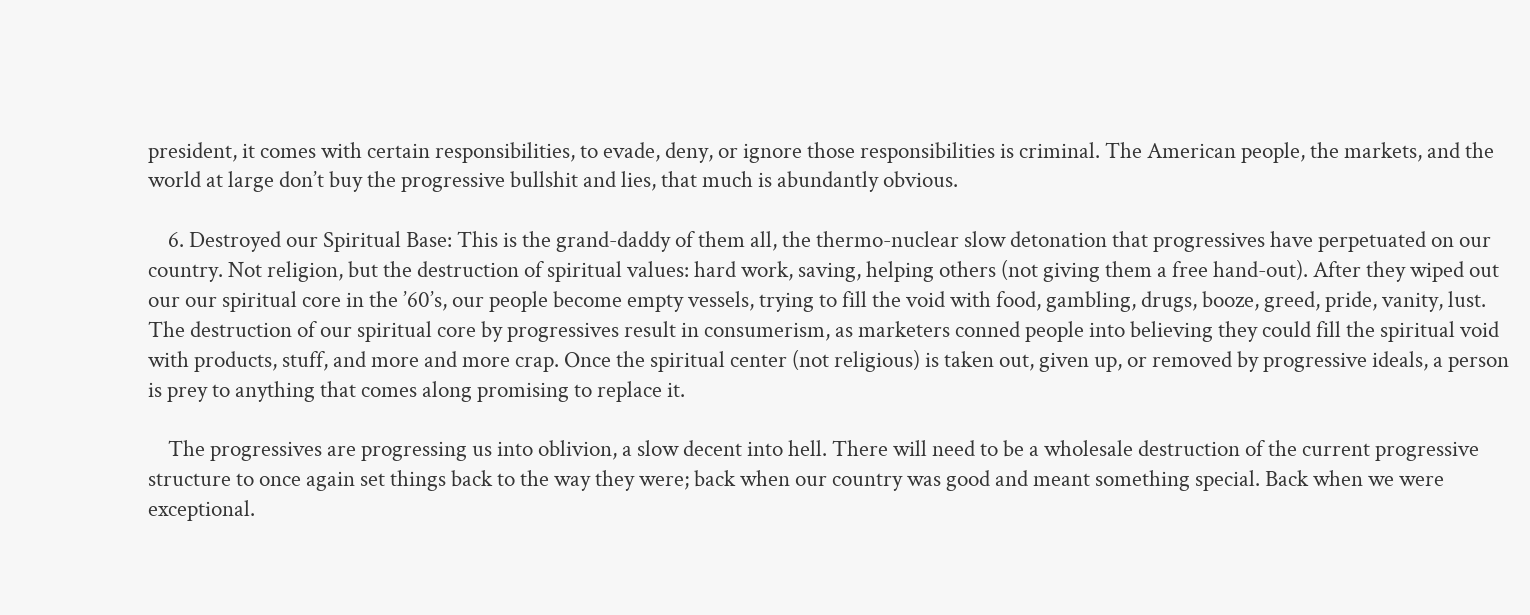president, it comes with certain responsibilities, to evade, deny, or ignore those responsibilities is criminal. The American people, the markets, and the world at large don’t buy the progressive bullshit and lies, that much is abundantly obvious.

    6. Destroyed our Spiritual Base: This is the grand-daddy of them all, the thermo-nuclear slow detonation that progressives have perpetuated on our country. Not religion, but the destruction of spiritual values: hard work, saving, helping others (not giving them a free hand-out). After they wiped out our our spiritual core in the ’60’s, our people become empty vessels, trying to fill the void with food, gambling, drugs, booze, greed, pride, vanity, lust. The destruction of our spiritual core by progressives result in consumerism, as marketers conned people into believing they could fill the spiritual void with products, stuff, and more and more crap. Once the spiritual center (not religious) is taken out, given up, or removed by progressive ideals, a person is prey to anything that comes along promising to replace it.

    The progressives are progressing us into oblivion, a slow decent into hell. There will need to be a wholesale destruction of the current progressive structure to once again set things back to the way they were; back when our country was good and meant something special. Back when we were exceptional.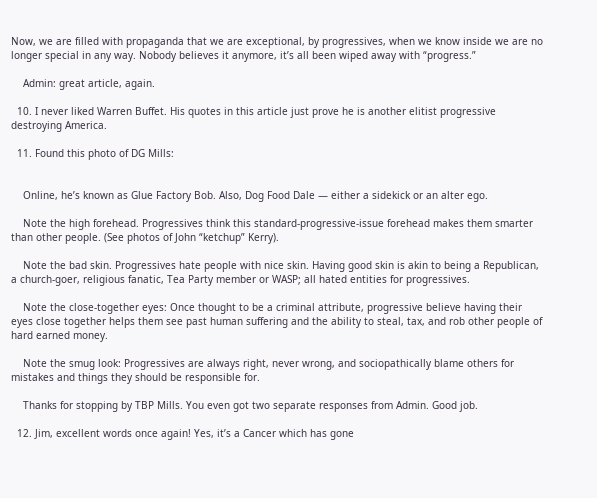Now, we are filled with propaganda that we are exceptional, by progressives, when we know inside we are no longer special in any way. Nobody believes it anymore, it’s all been wiped away with “progress.”

    Admin: great article, again.

  10. I never liked Warren Buffet. His quotes in this article just prove he is another elitist progressive destroying America.

  11. Found this photo of DG Mills:


    Online, he’s known as Glue Factory Bob. Also, Dog Food Dale — either a sidekick or an alter ego.

    Note the high forehead. Progressives think this standard-progressive-issue forehead makes them smarter than other people. (See photos of John “ketchup” Kerry).

    Note the bad skin. Progressives hate people with nice skin. Having good skin is akin to being a Republican, a church-goer, religious fanatic, Tea Party member or WASP; all hated entities for progressives.

    Note the close-together eyes: Once thought to be a criminal attribute, progressive believe having their eyes close together helps them see past human suffering and the ability to steal, tax, and rob other people of hard earned money.

    Note the smug look: Progressives are always right, never wrong, and sociopathically blame others for mistakes and things they should be responsible for.

    Thanks for stopping by TBP Mills. You even got two separate responses from Admin. Good job.

  12. Jim, excellent words once again! Yes, it’s a Cancer which has gone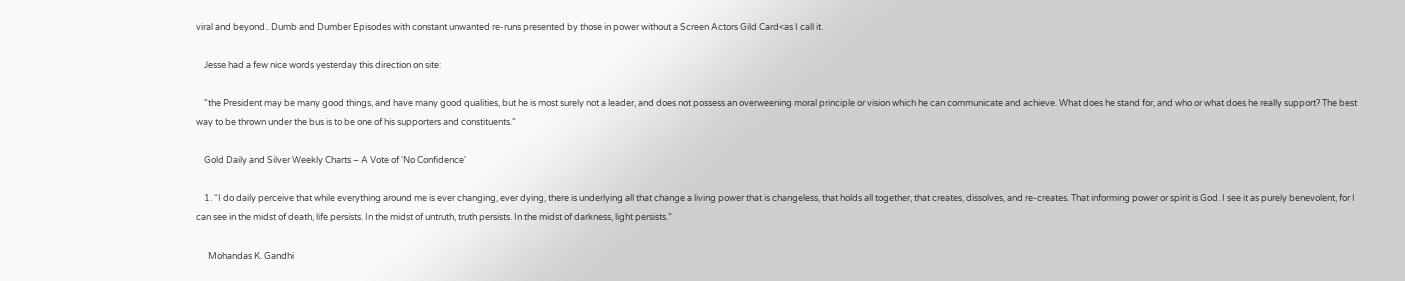viral and beyond.. Dumb and Dumber Episodes with constant unwanted re-runs presented by those in power without a Screen Actors Gild Card<as I call it.

    Jesse had a few nice words yesterday this direction on site:

    "the President may be many good things, and have many good qualities, but he is most surely not a leader, and does not possess an overweening moral principle or vision which he can communicate and achieve. What does he stand for, and who or what does he really support? The best way to be thrown under the bus is to be one of his supporters and constituents."

    Gold Daily and Silver Weekly Charts – A Vote of 'No Confidence'

    1. “I do daily perceive that while everything around me is ever changing, ever dying, there is underlying all that change a living power that is changeless, that holds all together, that creates, dissolves, and re-creates. That informing power or spirit is God. I see it as purely benevolent, for I can see in the midst of death, life persists. In the midst of untruth, truth persists. In the midst of darkness, light persists.”

      Mohandas K. Gandhi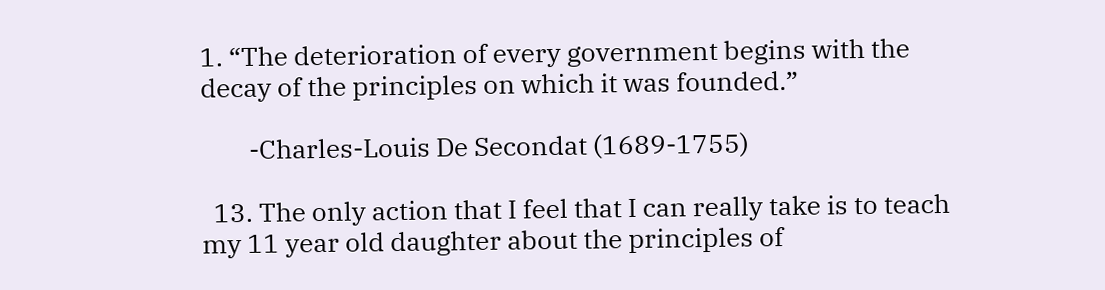1. “The deterioration of every government begins with the decay of the principles on which it was founded.”

        -Charles-Louis De Secondat (1689-1755)

  13. The only action that I feel that I can really take is to teach my 11 year old daughter about the principles of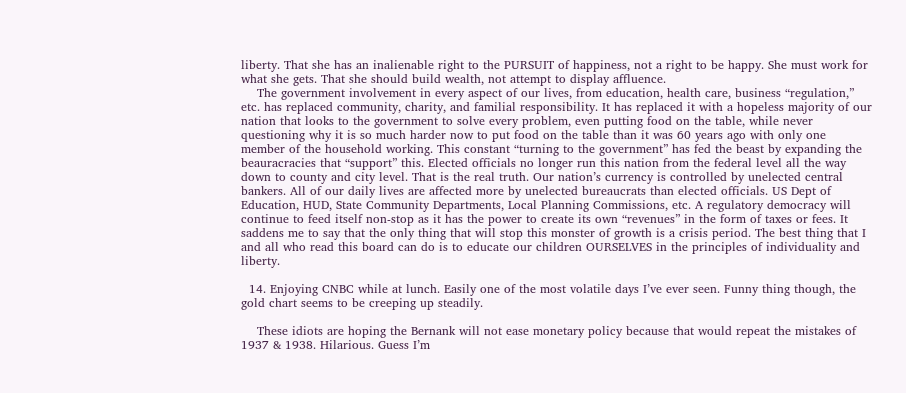liberty. That she has an inalienable right to the PURSUIT of happiness, not a right to be happy. She must work for what she gets. That she should build wealth, not attempt to display affluence.
    The government involvement in every aspect of our lives, from education, health care, business “regulation,” etc. has replaced community, charity, and familial responsibility. It has replaced it with a hopeless majority of our nation that looks to the government to solve every problem, even putting food on the table, while never questioning why it is so much harder now to put food on the table than it was 60 years ago with only one member of the household working. This constant “turning to the government” has fed the beast by expanding the beauracracies that “support” this. Elected officials no longer run this nation from the federal level all the way down to county and city level. That is the real truth. Our nation’s currency is controlled by unelected central bankers. All of our daily lives are affected more by unelected bureaucrats than elected officials. US Dept of Education, HUD, State Community Departments, Local Planning Commissions, etc. A regulatory democracy will continue to feed itself non-stop as it has the power to create its own “revenues” in the form of taxes or fees. It saddens me to say that the only thing that will stop this monster of growth is a crisis period. The best thing that I and all who read this board can do is to educate our children OURSELVES in the principles of individuality and liberty.

  14. Enjoying CNBC while at lunch. Easily one of the most volatile days I’ve ever seen. Funny thing though, the gold chart seems to be creeping up steadily.

    These idiots are hoping the Bernank will not ease monetary policy because that would repeat the mistakes of 1937 & 1938. Hilarious. Guess I’m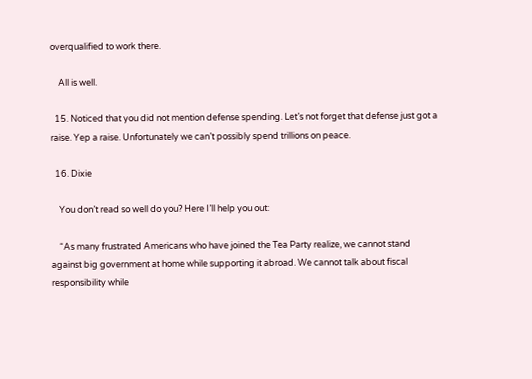overqualified to work there.

    All is well.

  15. Noticed that you did not mention defense spending. Let’s not forget that defense just got a raise. Yep a raise. Unfortunately we can’t possibly spend trillions on peace.

  16. Dixie

    You don’t read so well do you? Here I’ll help you out:

    “As many frustrated Americans who have joined the Tea Party realize, we cannot stand against big government at home while supporting it abroad. We cannot talk about fiscal responsibility while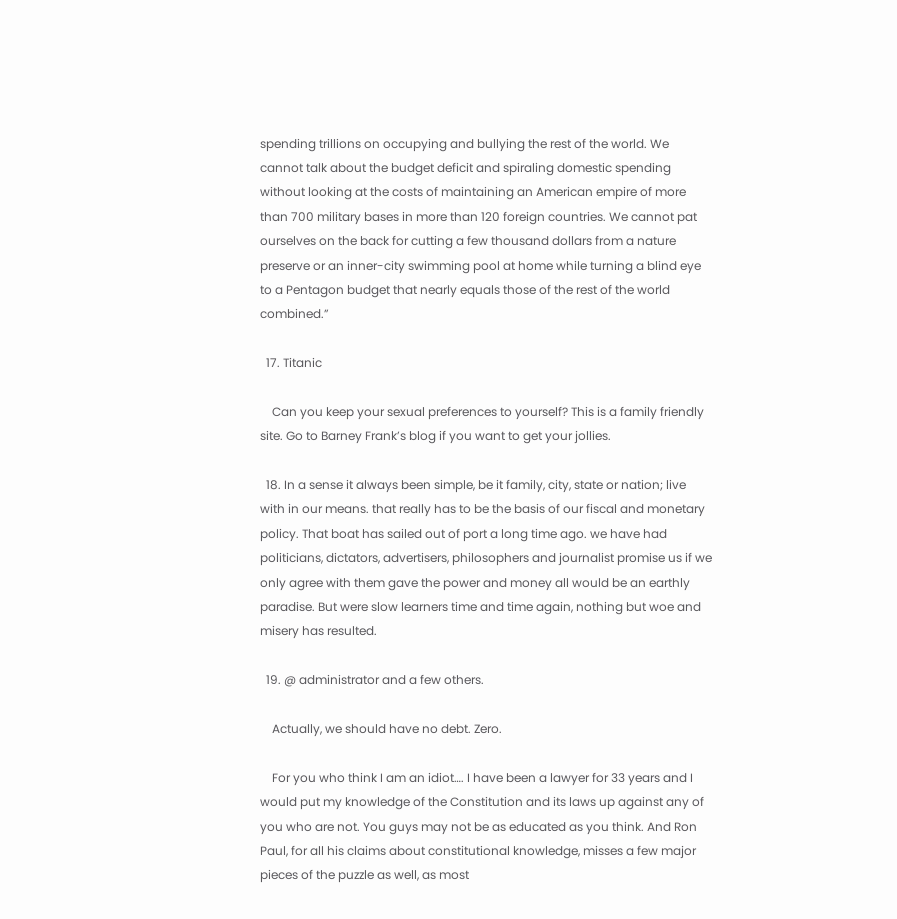spending trillions on occupying and bullying the rest of the world. We cannot talk about the budget deficit and spiraling domestic spending without looking at the costs of maintaining an American empire of more than 700 military bases in more than 120 foreign countries. We cannot pat ourselves on the back for cutting a few thousand dollars from a nature preserve or an inner-city swimming pool at home while turning a blind eye to a Pentagon budget that nearly equals those of the rest of the world combined.”

  17. Titanic

    Can you keep your sexual preferences to yourself? This is a family friendly site. Go to Barney Frank’s blog if you want to get your jollies.

  18. In a sense it always been simple, be it family, city, state or nation; live with in our means. that really has to be the basis of our fiscal and monetary policy. That boat has sailed out of port a long time ago. we have had politicians, dictators, advertisers, philosophers and journalist promise us if we only agree with them gave the power and money all would be an earthly paradise. But were slow learners time and time again, nothing but woe and misery has resulted.

  19. @ administrator and a few others.

    Actually, we should have no debt. Zero.

    For you who think I am an idiot…. I have been a lawyer for 33 years and I would put my knowledge of the Constitution and its laws up against any of you who are not. You guys may not be as educated as you think. And Ron Paul, for all his claims about constitutional knowledge, misses a few major pieces of the puzzle as well, as most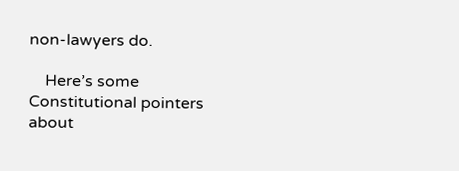non-lawyers do.

    Here’s some Constitutional pointers about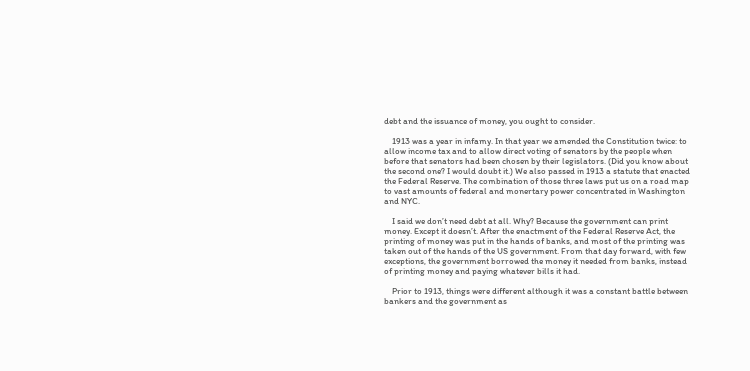debt and the issuance of money, you ought to consider.

    1913 was a year in infamy. In that year we amended the Constitution twice: to allow income tax and to allow direct voting of senators by the people when before that senators had been chosen by their legislators. (Did you know about the second one? I would doubt it.) We also passed in 1913 a statute that enacted the Federal Reserve. The combination of those three laws put us on a road map to vast amounts of federal and monertary power concentrated in Washington and NYC.

    I said we don’t need debt at all. Why? Because the government can print money. Except it doesn’t. After the enactment of the Federal Reserve Act, the printing of money was put in the hands of banks, and most of the printing was taken out of the hands of the US government. From that day forward, with few exceptions, the government borrowed the money it needed from banks, instead of printing money and paying whatever bills it had.

    Prior to 1913, things were different although it was a constant battle between bankers and the government as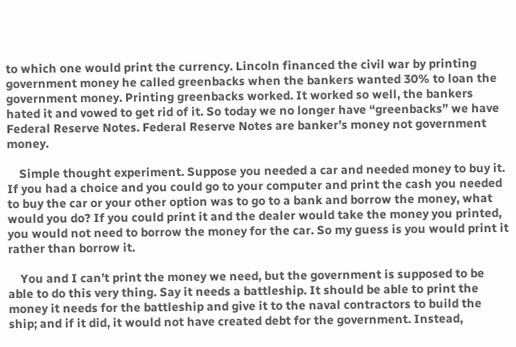to which one would print the currency. Lincoln financed the civil war by printing government money he called greenbacks when the bankers wanted 30% to loan the government money. Printing greenbacks worked. It worked so well, the bankers hated it and vowed to get rid of it. So today we no longer have “greenbacks” we have Federal Reserve Notes. Federal Reserve Notes are banker’s money not government money.

    Simple thought experiment. Suppose you needed a car and needed money to buy it. If you had a choice and you could go to your computer and print the cash you needed to buy the car or your other option was to go to a bank and borrow the money, what would you do? If you could print it and the dealer would take the money you printed, you would not need to borrow the money for the car. So my guess is you would print it rather than borrow it.

    You and I can’t print the money we need, but the government is supposed to be able to do this very thing. Say it needs a battleship. It should be able to print the money it needs for the battleship and give it to the naval contractors to build the ship; and if it did, it would not have created debt for the government. Instead,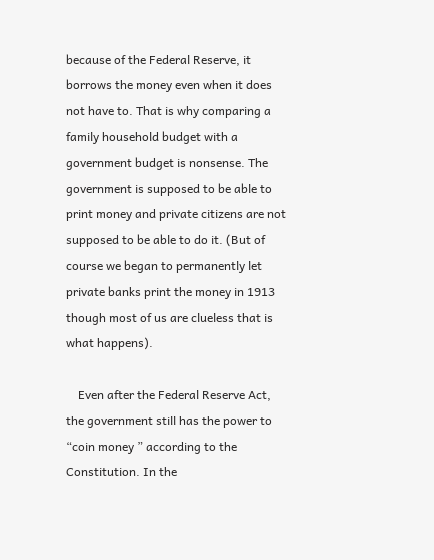because of the Federal Reserve, it borrows the money even when it does not have to. That is why comparing a family household budget with a government budget is nonsense. The government is supposed to be able to print money and private citizens are not supposed to be able to do it. (But of course we began to permanently let private banks print the money in 1913 though most of us are clueless that is what happens).

    Even after the Federal Reserve Act, the government still has the power to “coin money ” according to the Constitution. In the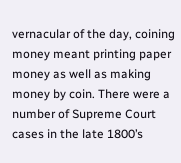vernacular of the day, coining money meant printing paper money as well as making money by coin. There were a number of Supreme Court cases in the late 1800’s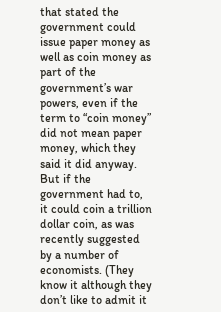that stated the government could issue paper money as well as coin money as part of the government’s war powers, even if the term to “coin money” did not mean paper money, which they said it did anyway. But if the government had to, it could coin a trillion dollar coin, as was recently suggested by a number of economists. (They know it although they don’t like to admit it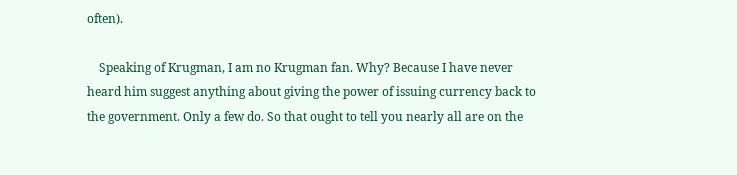often).

    Speaking of Krugman, I am no Krugman fan. Why? Because I have never heard him suggest anything about giving the power of issuing currency back to the government. Only a few do. So that ought to tell you nearly all are on the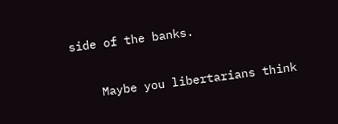side of the banks.

    Maybe you libertarians think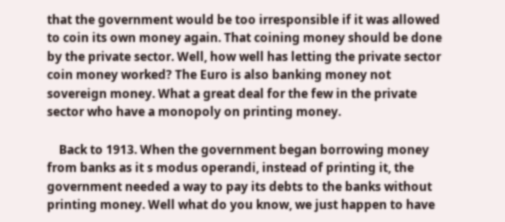that the government would be too irresponsible if it was allowed to coin its own money again. That coining money should be done by the private sector. Well, how well has letting the private sector coin money worked? The Euro is also banking money not sovereign money. What a great deal for the few in the private sector who have a monopoly on printing money.

    Back to 1913. When the government began borrowing money from banks as it s modus operandi, instead of printing it, the government needed a way to pay its debts to the banks without printing money. Well what do you know, we just happen to have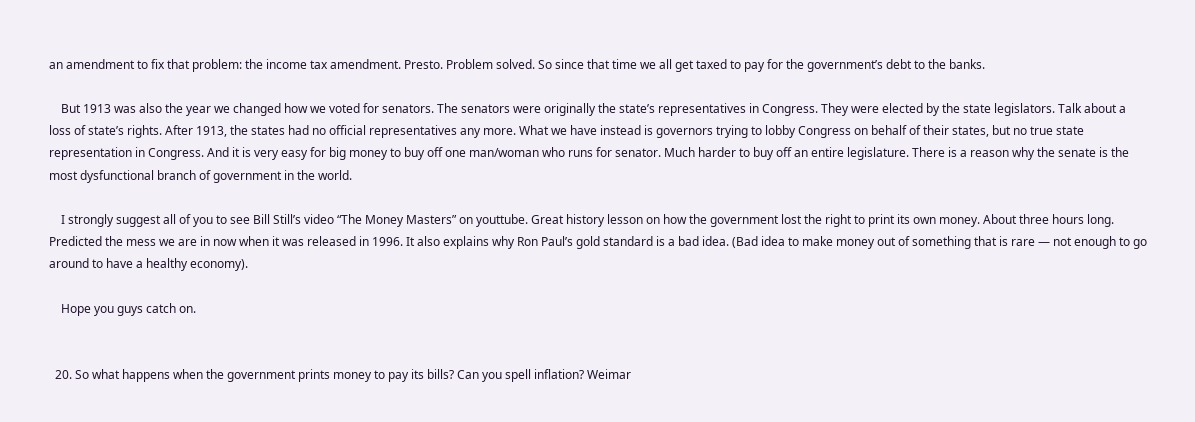an amendment to fix that problem: the income tax amendment. Presto. Problem solved. So since that time we all get taxed to pay for the government’s debt to the banks.

    But 1913 was also the year we changed how we voted for senators. The senators were originally the state’s representatives in Congress. They were elected by the state legislators. Talk about a loss of state’s rights. After 1913, the states had no official representatives any more. What we have instead is governors trying to lobby Congress on behalf of their states, but no true state representation in Congress. And it is very easy for big money to buy off one man/woman who runs for senator. Much harder to buy off an entire legislature. There is a reason why the senate is the most dysfunctional branch of government in the world.

    I strongly suggest all of you to see Bill Still’s video “The Money Masters” on youttube. Great history lesson on how the government lost the right to print its own money. About three hours long. Predicted the mess we are in now when it was released in 1996. It also explains why Ron Paul’s gold standard is a bad idea. (Bad idea to make money out of something that is rare — not enough to go around to have a healthy economy).

    Hope you guys catch on.


  20. So what happens when the government prints money to pay its bills? Can you spell inflation? Weimar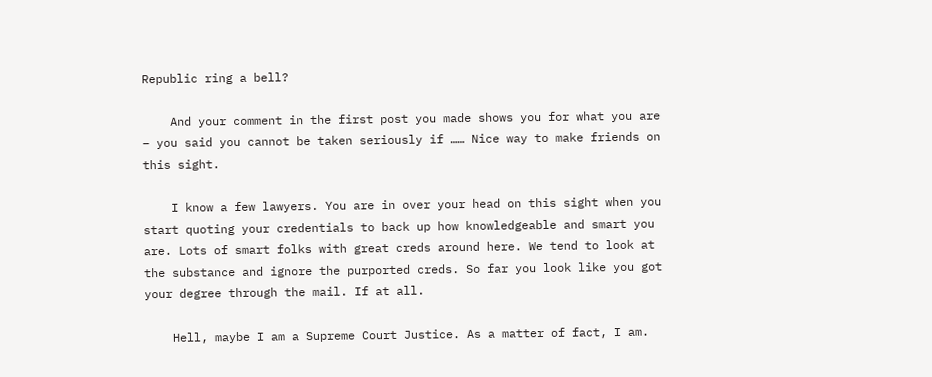Republic ring a bell?

    And your comment in the first post you made shows you for what you are – you said you cannot be taken seriously if …… Nice way to make friends on this sight.

    I know a few lawyers. You are in over your head on this sight when you start quoting your credentials to back up how knowledgeable and smart you are. Lots of smart folks with great creds around here. We tend to look at the substance and ignore the purported creds. So far you look like you got your degree through the mail. If at all.

    Hell, maybe I am a Supreme Court Justice. As a matter of fact, I am.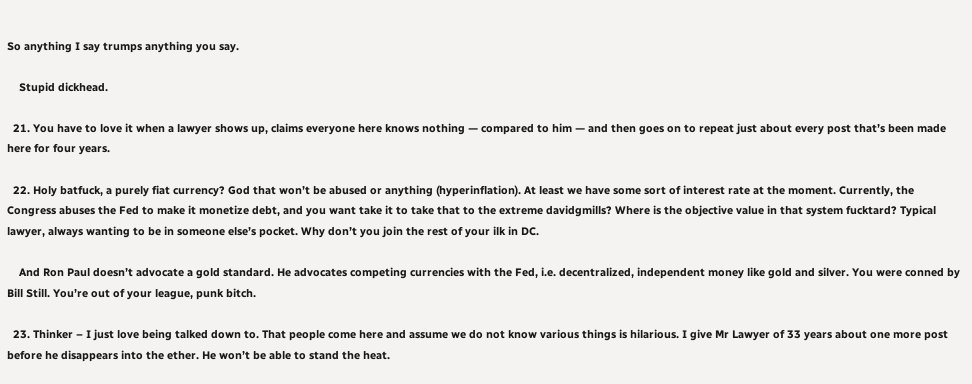So anything I say trumps anything you say.

    Stupid dickhead.

  21. You have to love it when a lawyer shows up, claims everyone here knows nothing — compared to him — and then goes on to repeat just about every post that’s been made here for four years.

  22. Holy batfuck, a purely fiat currency? God that won’t be abused or anything (hyperinflation). At least we have some sort of interest rate at the moment. Currently, the Congress abuses the Fed to make it monetize debt, and you want take it to take that to the extreme davidgmills? Where is the objective value in that system fucktard? Typical lawyer, always wanting to be in someone else’s pocket. Why don’t you join the rest of your ilk in DC.

    And Ron Paul doesn’t advocate a gold standard. He advocates competing currencies with the Fed, i.e. decentralized, independent money like gold and silver. You were conned by Bill Still. You’re out of your league, punk bitch.

  23. Thinker – I just love being talked down to. That people come here and assume we do not know various things is hilarious. I give Mr Lawyer of 33 years about one more post before he disappears into the ether. He won’t be able to stand the heat.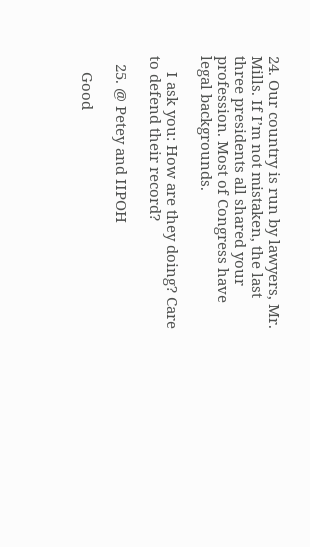24. Our country is run by lawyers, Mr. Mills. If I’m not mistaken, the last three presidents all shared your profession. Most of Congress have legal backgrounds.

    I ask you: How are they doing? Care to defend their record?

  25. @ Petey and IIPOH

    Good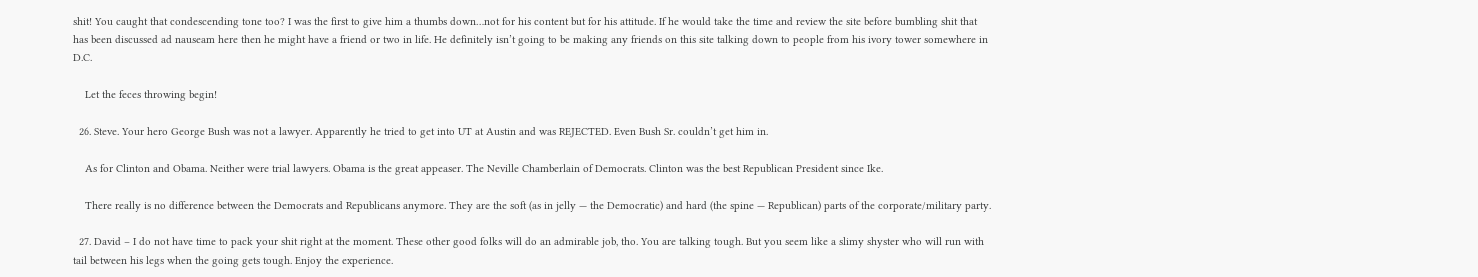shit! You caught that condescending tone too? I was the first to give him a thumbs down…not for his content but for his attitude. If he would take the time and review the site before bumbling shit that has been discussed ad nauseam here then he might have a friend or two in life. He definitely isn’t going to be making any friends on this site talking down to people from his ivory tower somewhere in D.C.

    Let the feces throwing begin!

  26. Steve. Your hero George Bush was not a lawyer. Apparently he tried to get into UT at Austin and was REJECTED. Even Bush Sr. couldn’t get him in.

    As for Clinton and Obama. Neither were trial lawyers. Obama is the great appeaser. The Neville Chamberlain of Democrats. Clinton was the best Republican President since Ike.

    There really is no difference between the Democrats and Republicans anymore. They are the soft (as in jelly — the Democratic) and hard (the spine — Republican) parts of the corporate/military party.

  27. David – I do not have time to pack your shit right at the moment. These other good folks will do an admirable job, tho. You are talking tough. But you seem like a slimy shyster who will run with tail between his legs when the going gets tough. Enjoy the experience.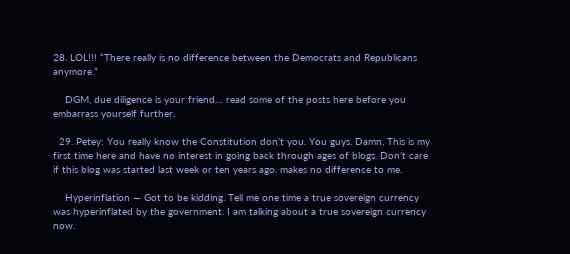28. LOL!!! “There really is no difference between the Democrats and Republicans anymore.”

    DGM, due diligence is your friend… read some of the posts here before you embarrass yourself further.

  29. Petey: You really know the Constitution don’t you. You guys. Damn. This is my first time here and have no interest in going back through ages of blogs. Don’t care if this blog was started last week or ten years ago. makes no difference to me.

    Hyperinflation — Got to be kidding. Tell me one time a true sovereign currency was hyperinflated by the government. I am talking about a true sovereign currency now.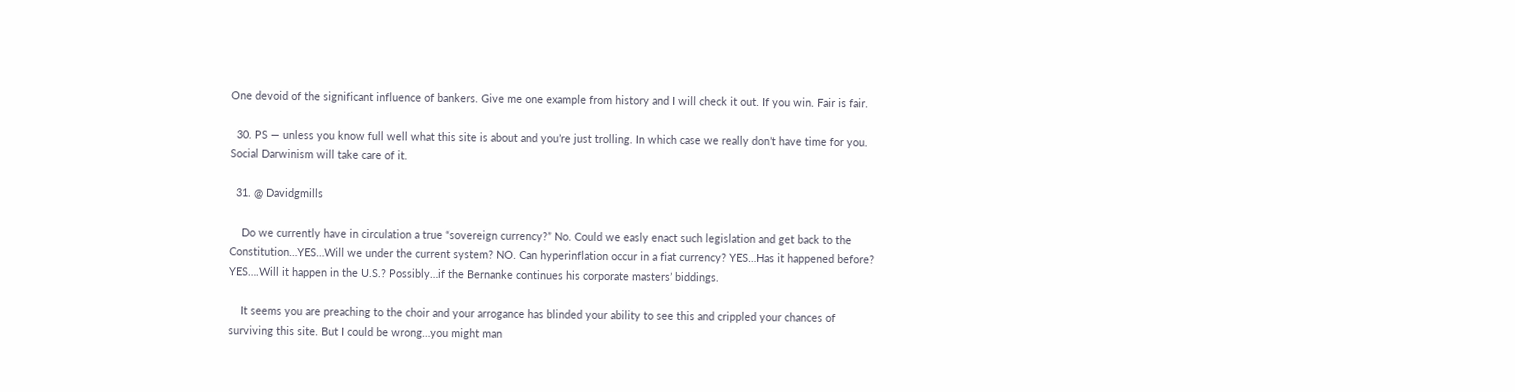One devoid of the significant influence of bankers. Give me one example from history and I will check it out. If you win. Fair is fair.

  30. PS — unless you know full well what this site is about and you’re just trolling. In which case we really don’t have time for you. Social Darwinism will take care of it.

  31. @ Davidgmills

    Do we currently have in circulation a true “sovereign currency?” No. Could we easly enact such legislation and get back to the Constitution…YES…Will we under the current system? NO. Can hyperinflation occur in a fiat currency? YES…Has it happened before? YES….Will it happen in the U.S.? Possibly…if the Bernanke continues his corporate masters’ biddings.

    It seems you are preaching to the choir and your arrogance has blinded your ability to see this and crippled your chances of surviving this site. But I could be wrong…you might man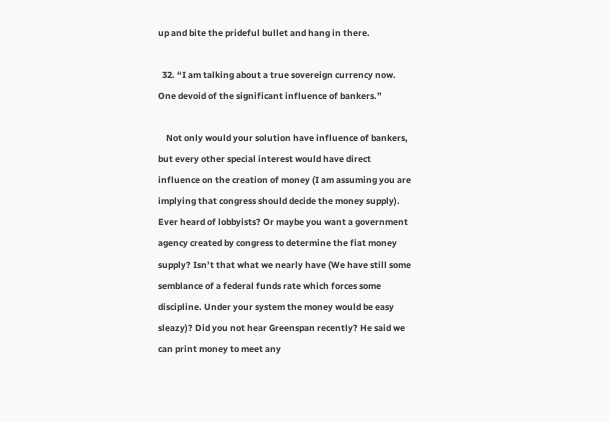up and bite the prideful bullet and hang in there.

  32. “I am talking about a true sovereign currency now. One devoid of the significant influence of bankers.”

    Not only would your solution have influence of bankers, but every other special interest would have direct influence on the creation of money (I am assuming you are implying that congress should decide the money supply). Ever heard of lobbyists? Or maybe you want a government agency created by congress to determine the fiat money supply? Isn’t that what we nearly have (We have still some semblance of a federal funds rate which forces some discipline. Under your system the money would be easy sleazy)? Did you not hear Greenspan recently? He said we can print money to meet any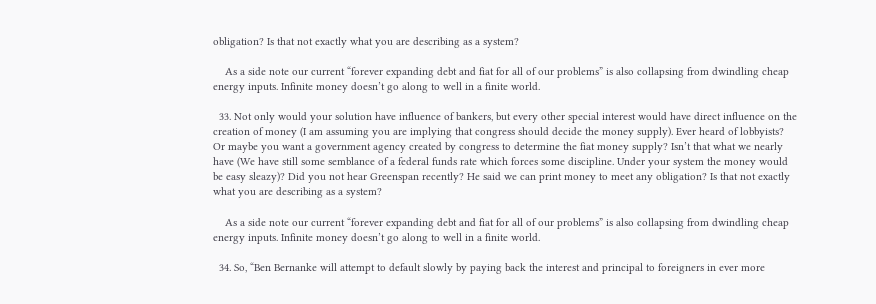obligation? Is that not exactly what you are describing as a system?

    As a side note our current “forever expanding debt and fiat for all of our problems” is also collapsing from dwindling cheap energy inputs. Infinite money doesn’t go along to well in a finite world.

  33. Not only would your solution have influence of bankers, but every other special interest would have direct influence on the creation of money (I am assuming you are implying that congress should decide the money supply). Ever heard of lobbyists? Or maybe you want a government agency created by congress to determine the fiat money supply? Isn’t that what we nearly have (We have still some semblance of a federal funds rate which forces some discipline. Under your system the money would be easy sleazy)? Did you not hear Greenspan recently? He said we can print money to meet any obligation? Is that not exactly what you are describing as a system?

    As a side note our current “forever expanding debt and fiat for all of our problems” is also collapsing from dwindling cheap energy inputs. Infinite money doesn’t go along to well in a finite world.

  34. So, “Ben Bernanke will attempt to default slowly by paying back the interest and principal to foreigners in ever more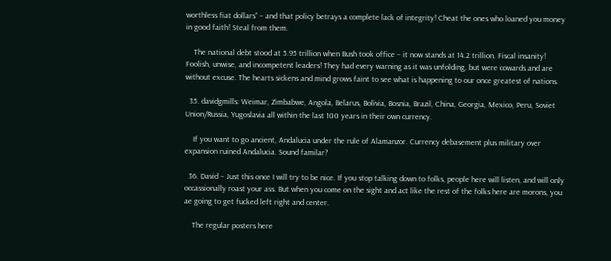worthless fiat dollars” – and that policy betrays a complete lack of integrity! Cheat the ones who loaned you money in good faith! Steal from them.

    The national debt stood at 5.95 trillion when Bush took office – it now stands at 14.2 trillion. Fiscal insanity! Foolish, unwise, and incompetent leaders! They had every warning as it was unfolding, but were cowards and are without excuse. The hearts sickens and mind grows faint to see what is happening to our once greatest of nations.

  35. davidgmills: Weimar, Zimbabwe, Angola, Belarus, Bolivia, Bosnia, Brazil, China, Georgia, Mexico, Peru, Soviet Union/Russia, Yugoslavia all within the last 100 years in their own currency.

    If you want to go ancient, Andalucia under the rule of Alamanzor. Currency debasement plus military over expansion ruined Andalucia. Sound familar?

  36. David – Just this once I will try to be nice. If you stop talking down to folks, people here will listen, and will only occassionally roast your ass. But when you come on the sight and act like the rest of the folks here are morons, you ae going to get fucked left right and center.

    The regular posters here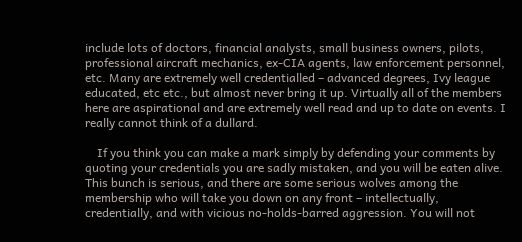include lots of doctors, financial analysts, small business owners, pilots, professional aircraft mechanics, ex-CIA agents, law enforcement personnel, etc. Many are extremely well credentialled – advanced degrees, Ivy league educated, etc etc., but almost never bring it up. Virtually all of the members here are aspirational and are extremely well read and up to date on events. I really cannot think of a dullard.

    If you think you can make a mark simply by defending your comments by quoting your credentials you are sadly mistaken, and you will be eaten alive. This bunch is serious, and there are some serious wolves among the membership who will take you down on any front – intellectually, credentially, and with vicious no-holds-barred aggression. You will not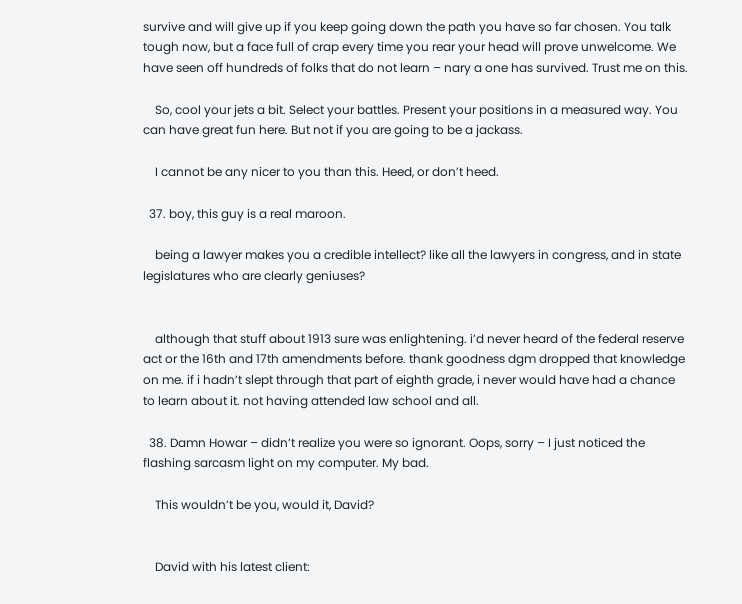survive and will give up if you keep going down the path you have so far chosen. You talk tough now, but a face full of crap every time you rear your head will prove unwelcome. We have seen off hundreds of folks that do not learn – nary a one has survived. Trust me on this.

    So, cool your jets a bit. Select your battles. Present your positions in a measured way. You can have great fun here. But not if you are going to be a jackass.

    I cannot be any nicer to you than this. Heed, or don’t heed.

  37. boy, this guy is a real maroon.

    being a lawyer makes you a credible intellect? like all the lawyers in congress, and in state legislatures who are clearly geniuses?


    although that stuff about 1913 sure was enlightening. i’d never heard of the federal reserve act or the 16th and 17th amendments before. thank goodness dgm dropped that knowledge on me. if i hadn’t slept through that part of eighth grade, i never would have had a chance to learn about it. not having attended law school and all.

  38. Damn Howar – didn’t realize you were so ignorant. Oops, sorry – I just noticed the flashing sarcasm light on my computer. My bad.

    This wouldn’t be you, would it, David?


    David with his latest client: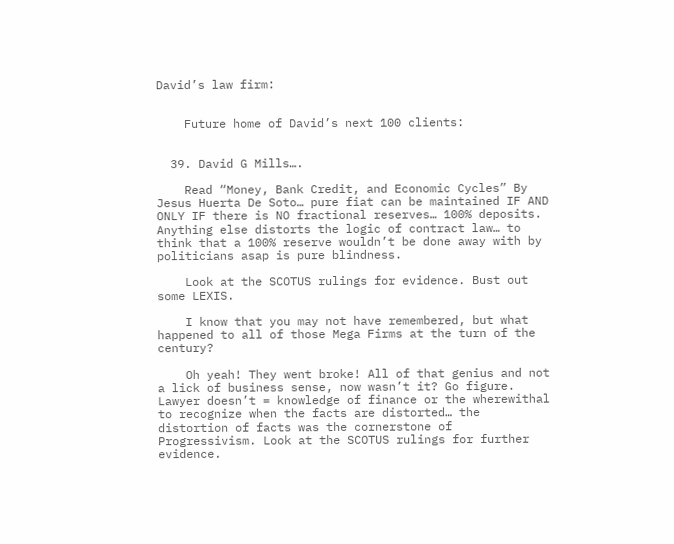David’s law firm:


    Future home of David’s next 100 clients:


  39. David G Mills….

    Read “Money, Bank Credit, and Economic Cycles” By Jesus Huerta De Soto… pure fiat can be maintained IF AND ONLY IF there is NO fractional reserves… 100% deposits. Anything else distorts the logic of contract law… to think that a 100% reserve wouldn’t be done away with by politicians asap is pure blindness.

    Look at the SCOTUS rulings for evidence. Bust out some LEXIS.

    I know that you may not have remembered, but what happened to all of those Mega Firms at the turn of the century?

    Oh yeah! They went broke! All of that genius and not a lick of business sense, now wasn’t it? Go figure. Lawyer doesn’t = knowledge of finance or the wherewithal to recognize when the facts are distorted… the distortion of facts was the cornerstone of Progressivism. Look at the SCOTUS rulings for further evidence.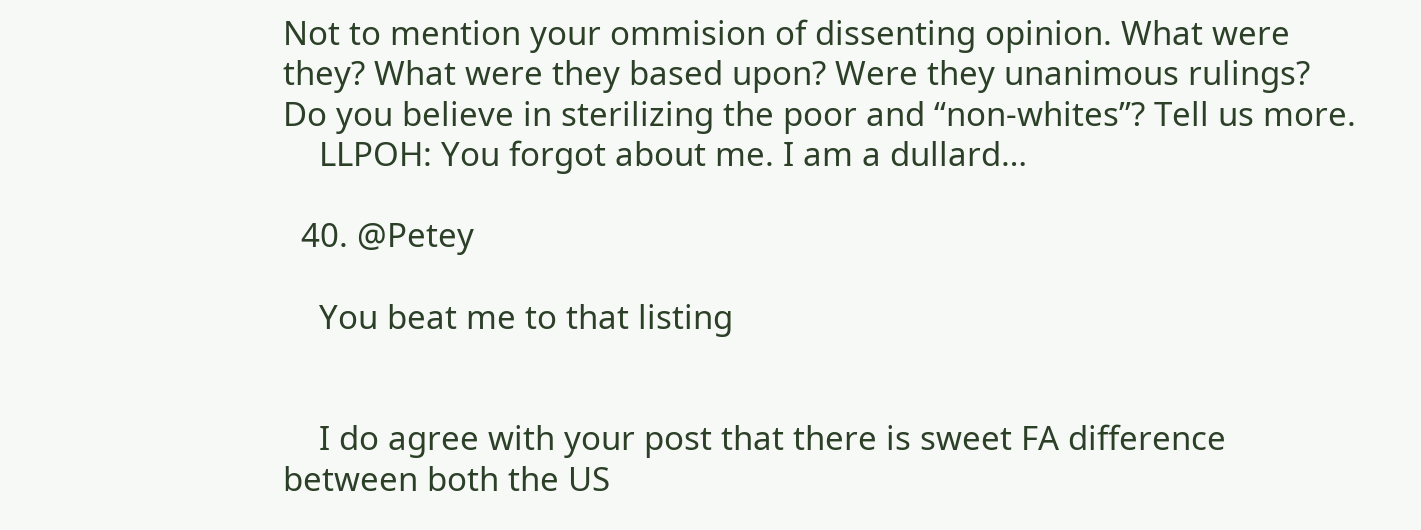Not to mention your ommision of dissenting opinion. What were they? What were they based upon? Were they unanimous rulings? Do you believe in sterilizing the poor and “non-whites”? Tell us more.
    LLPOH: You forgot about me. I am a dullard…

  40. @Petey

    You beat me to that listing


    I do agree with your post that there is sweet FA difference between both the US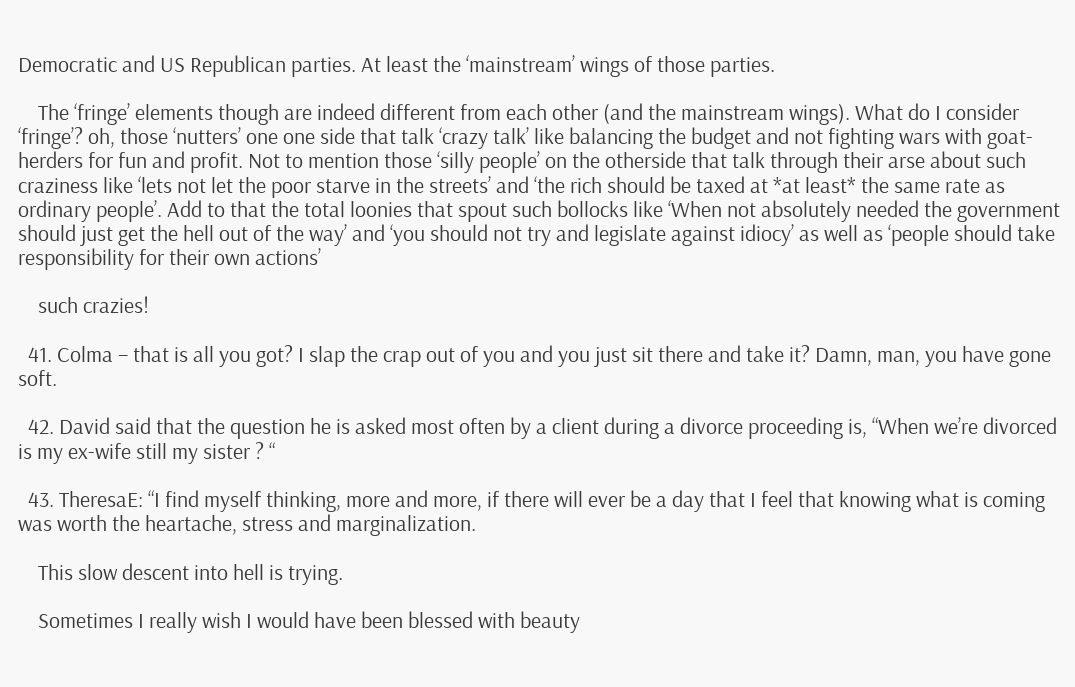Democratic and US Republican parties. At least the ‘mainstream’ wings of those parties.

    The ‘fringe’ elements though are indeed different from each other (and the mainstream wings). What do I consider ‘fringe’? oh, those ‘nutters’ one one side that talk ‘crazy talk’ like balancing the budget and not fighting wars with goat-herders for fun and profit. Not to mention those ‘silly people’ on the otherside that talk through their arse about such craziness like ‘lets not let the poor starve in the streets’ and ‘the rich should be taxed at *at least* the same rate as ordinary people’. Add to that the total loonies that spout such bollocks like ‘When not absolutely needed the government should just get the hell out of the way’ and ‘you should not try and legislate against idiocy’ as well as ‘people should take responsibility for their own actions’

    such crazies!

  41. Colma – that is all you got? I slap the crap out of you and you just sit there and take it? Damn, man, you have gone soft.

  42. David said that the question he is asked most often by a client during a divorce proceeding is, “When we’re divorced is my ex-wife still my sister ? “

  43. TheresaE: “I find myself thinking, more and more, if there will ever be a day that I feel that knowing what is coming was worth the heartache, stress and marginalization.

    This slow descent into hell is trying.

    Sometimes I really wish I would have been blessed with beauty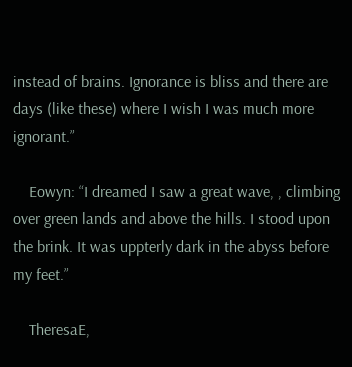instead of brains. Ignorance is bliss and there are days (like these) where I wish I was much more ignorant.”

    Eowyn: “I dreamed I saw a great wave, , climbing over green lands and above the hills. I stood upon the brink. It was uppterly dark in the abyss before my feet.”

    TheresaE,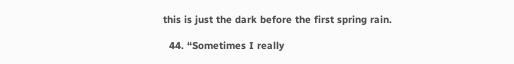this is just the dark before the first spring rain.

  44. “Sometimes I really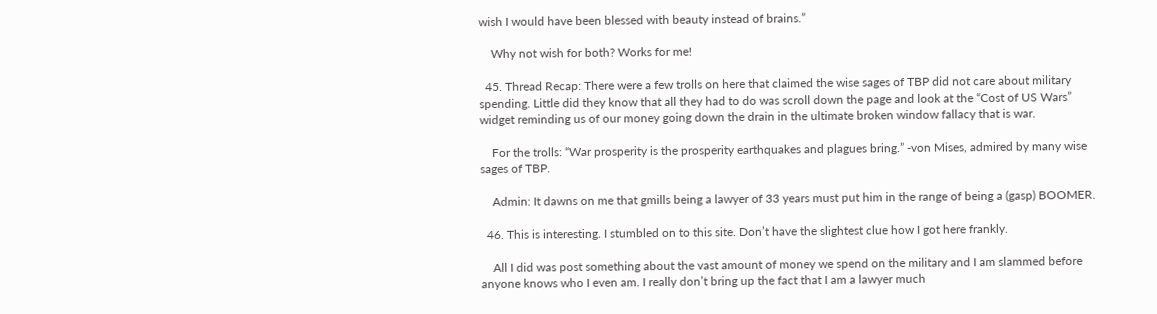wish I would have been blessed with beauty instead of brains.”

    Why not wish for both? Works for me!

  45. Thread Recap: There were a few trolls on here that claimed the wise sages of TBP did not care about military spending. Little did they know that all they had to do was scroll down the page and look at the “Cost of US Wars” widget reminding us of our money going down the drain in the ultimate broken window fallacy that is war.

    For the trolls: “War prosperity is the prosperity earthquakes and plagues bring.” -von Mises, admired by many wise sages of TBP.

    Admin: It dawns on me that gmills being a lawyer of 33 years must put him in the range of being a (gasp) BOOMER.

  46. This is interesting. I stumbled on to this site. Don’t have the slightest clue how I got here frankly.

    All I did was post something about the vast amount of money we spend on the military and I am slammed before anyone knows who I even am. I really don’t bring up the fact that I am a lawyer much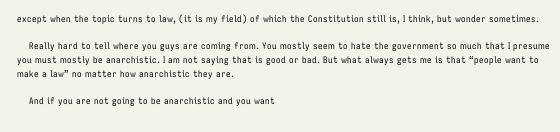except when the topic turns to law, (it is my field) of which the Constitution still is, I think, but wonder sometimes.

    Really hard to tell where you guys are coming from. You mostly seem to hate the government so much that I presume you must mostly be anarchistic. I am not saying that is good or bad. But what always gets me is that “people want to make a law” no matter how anarchistic they are.

    And if you are not going to be anarchistic and you want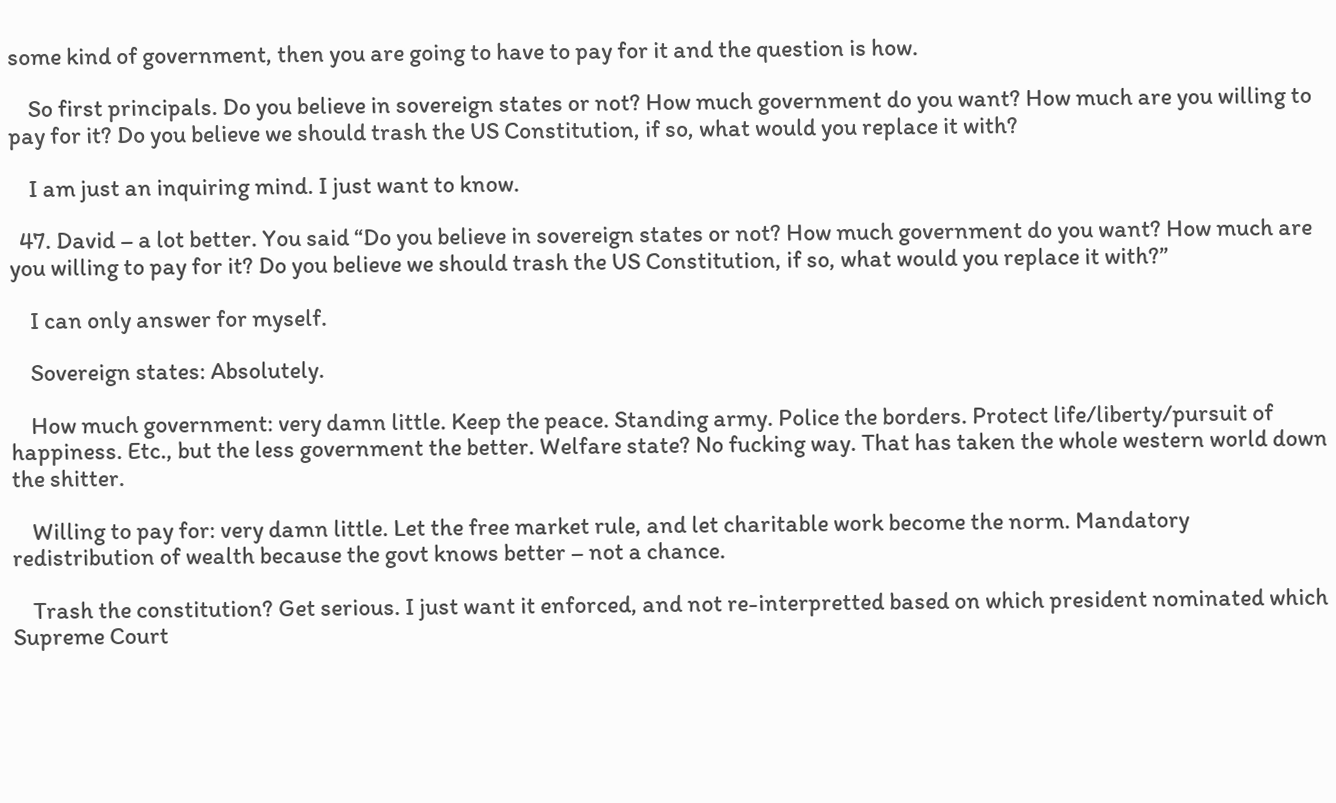some kind of government, then you are going to have to pay for it and the question is how.

    So first principals. Do you believe in sovereign states or not? How much government do you want? How much are you willing to pay for it? Do you believe we should trash the US Constitution, if so, what would you replace it with?

    I am just an inquiring mind. I just want to know.

  47. David – a lot better. You said “Do you believe in sovereign states or not? How much government do you want? How much are you willing to pay for it? Do you believe we should trash the US Constitution, if so, what would you replace it with?”

    I can only answer for myself.

    Sovereign states: Absolutely.

    How much government: very damn little. Keep the peace. Standing army. Police the borders. Protect life/liberty/pursuit of happiness. Etc., but the less government the better. Welfare state? No fucking way. That has taken the whole western world down the shitter.

    Willing to pay for: very damn little. Let the free market rule, and let charitable work become the norm. Mandatory redistribution of wealth because the govt knows better – not a chance.

    Trash the constitution? Get serious. I just want it enforced, and not re-interpretted based on which president nominated which Supreme Court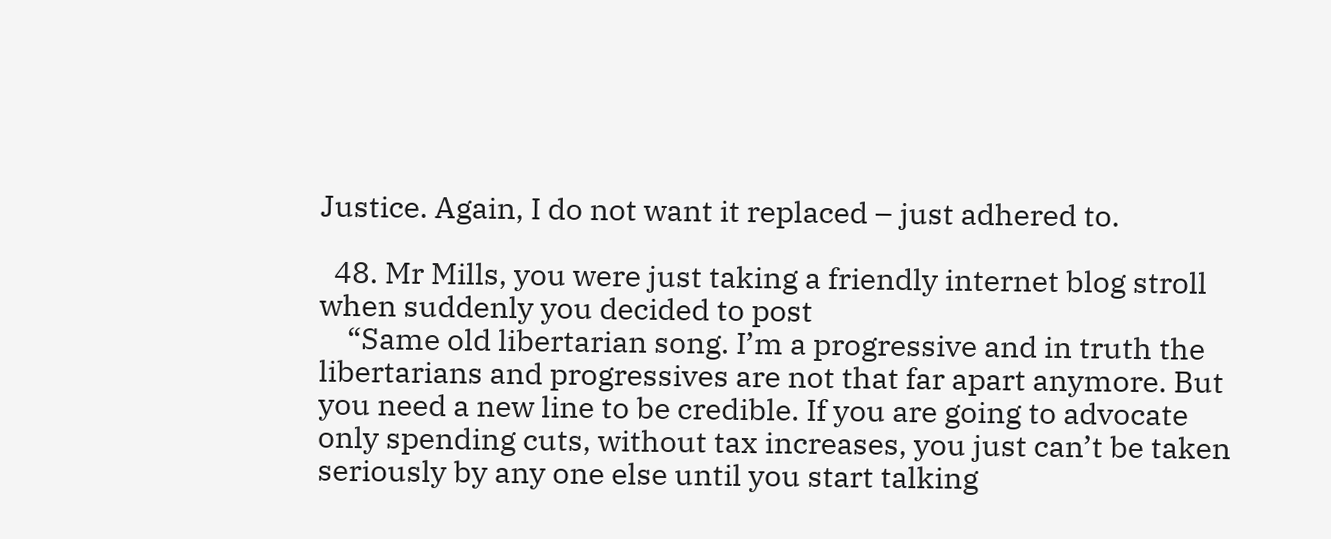Justice. Again, I do not want it replaced – just adhered to.

  48. Mr Mills, you were just taking a friendly internet blog stroll when suddenly you decided to post
    “Same old libertarian song. I’m a progressive and in truth the libertarians and progressives are not that far apart anymore. But you need a new line to be credible. If you are going to advocate only spending cuts, without tax increases, you just can’t be taken seriously by any one else until you start talking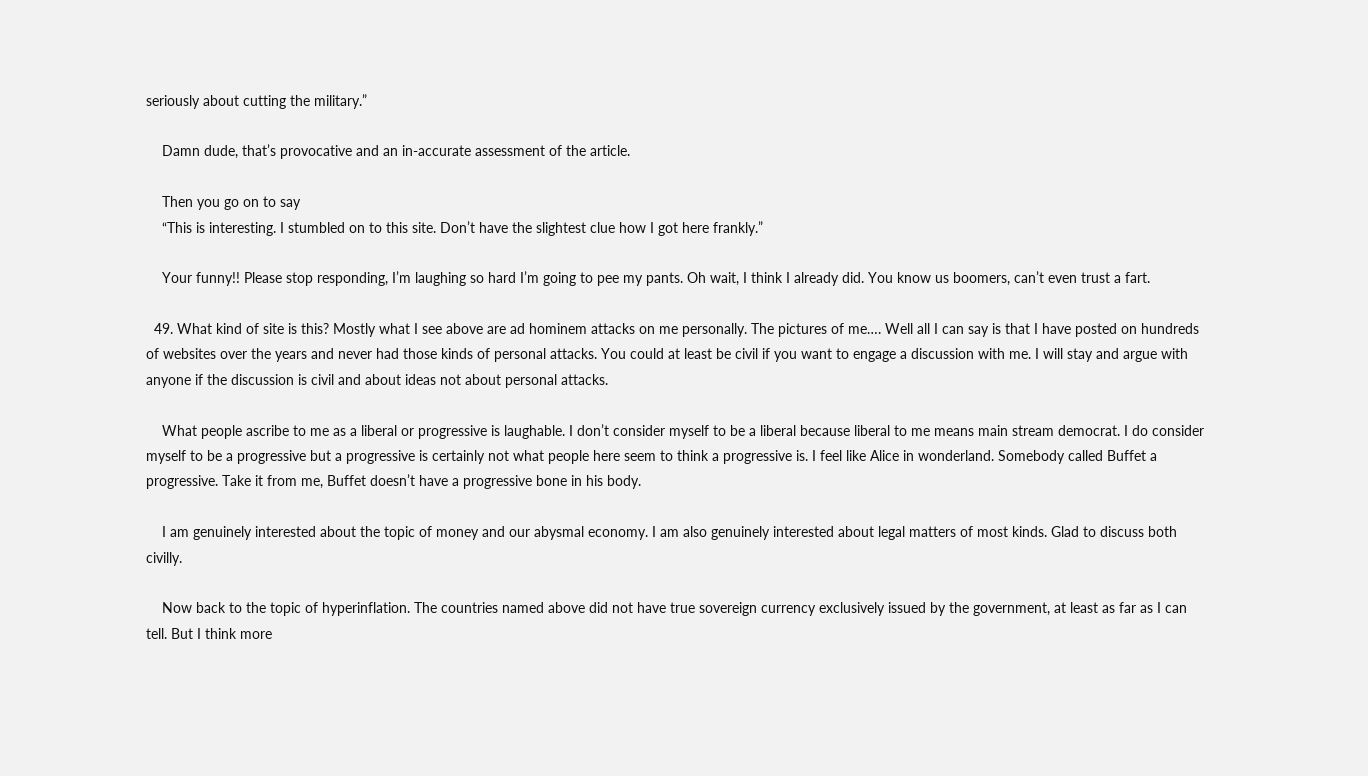seriously about cutting the military.”

    Damn dude, that’s provocative and an in-accurate assessment of the article.

    Then you go on to say
    “This is interesting. I stumbled on to this site. Don’t have the slightest clue how I got here frankly.”

    Your funny!! Please stop responding, I’m laughing so hard I’m going to pee my pants. Oh wait, I think I already did. You know us boomers, can’t even trust a fart.

  49. What kind of site is this? Mostly what I see above are ad hominem attacks on me personally. The pictures of me…. Well all I can say is that I have posted on hundreds of websites over the years and never had those kinds of personal attacks. You could at least be civil if you want to engage a discussion with me. I will stay and argue with anyone if the discussion is civil and about ideas not about personal attacks.

    What people ascribe to me as a liberal or progressive is laughable. I don’t consider myself to be a liberal because liberal to me means main stream democrat. I do consider myself to be a progressive but a progressive is certainly not what people here seem to think a progressive is. I feel like Alice in wonderland. Somebody called Buffet a progressive. Take it from me, Buffet doesn’t have a progressive bone in his body.

    I am genuinely interested about the topic of money and our abysmal economy. I am also genuinely interested about legal matters of most kinds. Glad to discuss both civilly.

    Now back to the topic of hyperinflation. The countries named above did not have true sovereign currency exclusively issued by the government, at least as far as I can tell. But I think more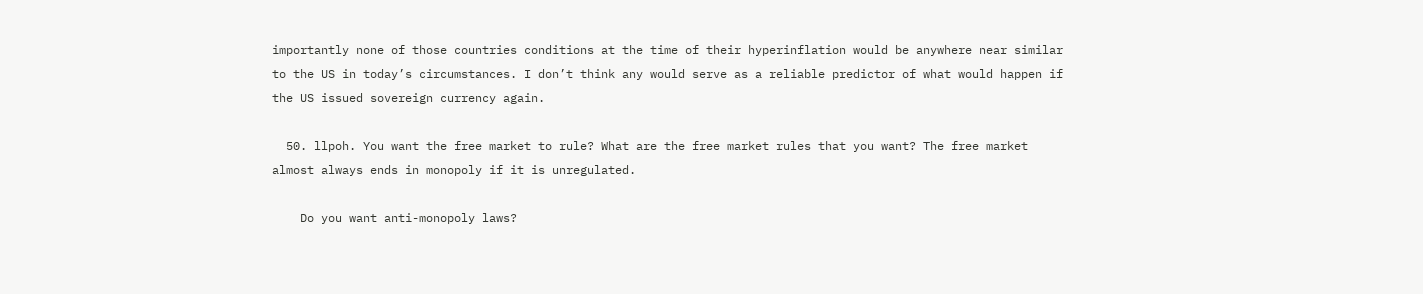importantly none of those countries conditions at the time of their hyperinflation would be anywhere near similar to the US in today’s circumstances. I don’t think any would serve as a reliable predictor of what would happen if the US issued sovereign currency again.

  50. llpoh. You want the free market to rule? What are the free market rules that you want? The free market almost always ends in monopoly if it is unregulated.

    Do you want anti-monopoly laws?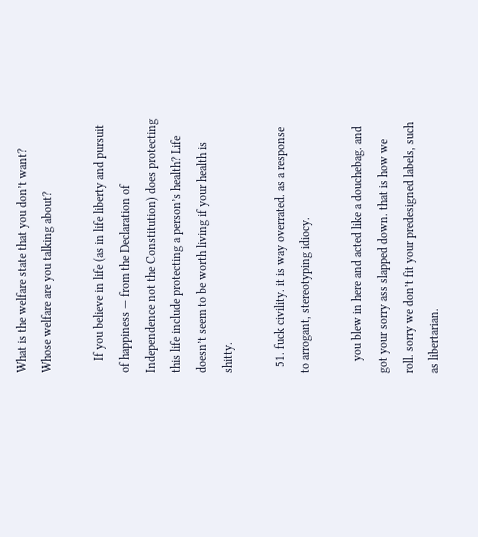What is the welfare state that you don’t want? Whose welfare are you talking about?

    If you believe in life (as in life liberty and pursuit of happiness — from the Declaration of Independence not the Constitution) does protecting this life include protecting a person’s health? Life doesn’t seem to be worth living if your health is shitty.

  51. fuck civility. it is way overrated. as a response to arrogant, stereotyping idiocy.

    you blew in here and acted like a douchebag. and got your sorry ass slapped down. that is how we roll. sorry we don’t fit your predesigned labels, such as libertarian.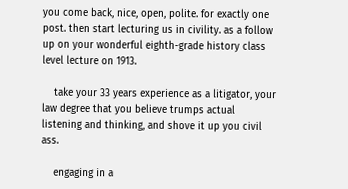you come back, nice, open, polite. for exactly one post. then start lecturing us in civility. as a follow up on your wonderful eighth-grade history class level lecture on 1913.

    take your 33 years experience as a litigator, your law degree that you believe trumps actual listening and thinking, and shove it up you civil ass.

    engaging in a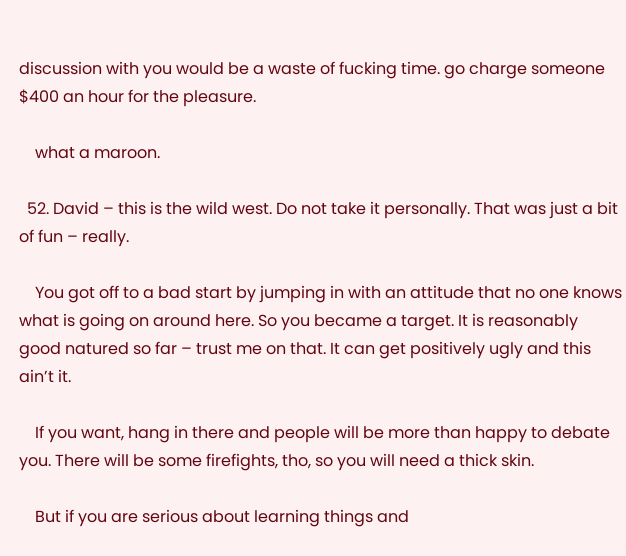discussion with you would be a waste of fucking time. go charge someone $400 an hour for the pleasure.

    what a maroon.

  52. David – this is the wild west. Do not take it personally. That was just a bit of fun – really.

    You got off to a bad start by jumping in with an attitude that no one knows what is going on around here. So you became a target. It is reasonably good natured so far – trust me on that. It can get positively ugly and this ain’t it.

    If you want, hang in there and people will be more than happy to debate you. There will be some firefights, tho, so you will need a thick skin.

    But if you are serious about learning things and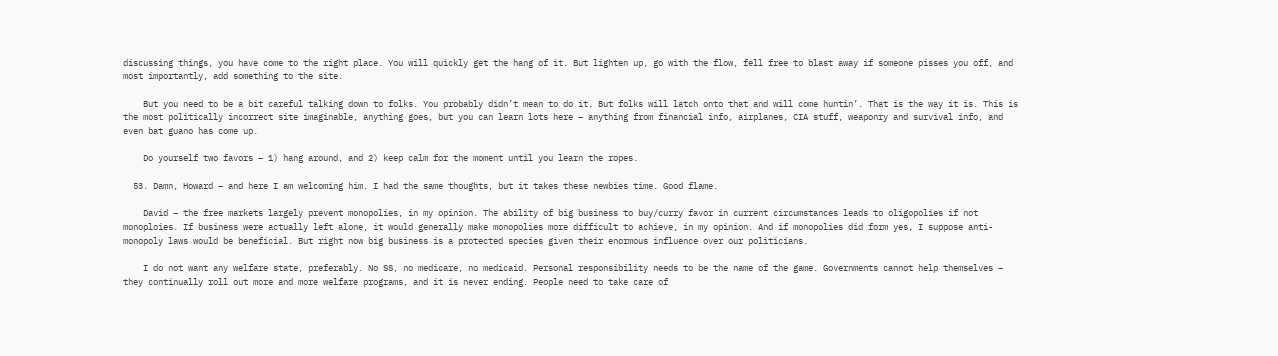discussing things, you have come to the right place. You will quickly get the hang of it. But lighten up, go with the flow, fell free to blast away if someone pisses you off, and most importantly, add something to the site.

    But you need to be a bit careful talking down to folks. You probably didn’t mean to do it. But folks will latch onto that and will come huntin’. That is the way it is. This is the most politically incorrect site imaginable, anything goes, but you can learn lots here – anything from financial info, airplanes, CIA stuff, weaponry and survival info, and even bat guano has come up.

    Do yourself two favors – 1) hang around, and 2) keep calm for the moment until you learn the ropes.

  53. Damn, Howard – and here I am welcoming him. I had the same thoughts, but it takes these newbies time. Good flame.

    David – the free markets largely prevent monopolies, in my opinion. The ability of big business to buy/curry favor in current circumstances leads to oligopolies if not monoploies. If business were actually left alone, it would generally make monopolies more difficult to achieve, in my opinion. And if monopolies did form yes, I suppose anti-monopoly laws would be beneficial. But right now big business is a protected species given their enormous influence over our politicians.

    I do not want any welfare state, preferably. No SS, no medicare, no medicaid. Personal responsibility needs to be the name of the game. Governments cannot help themselves – they continually roll out more and more welfare programs, and it is never ending. People need to take care of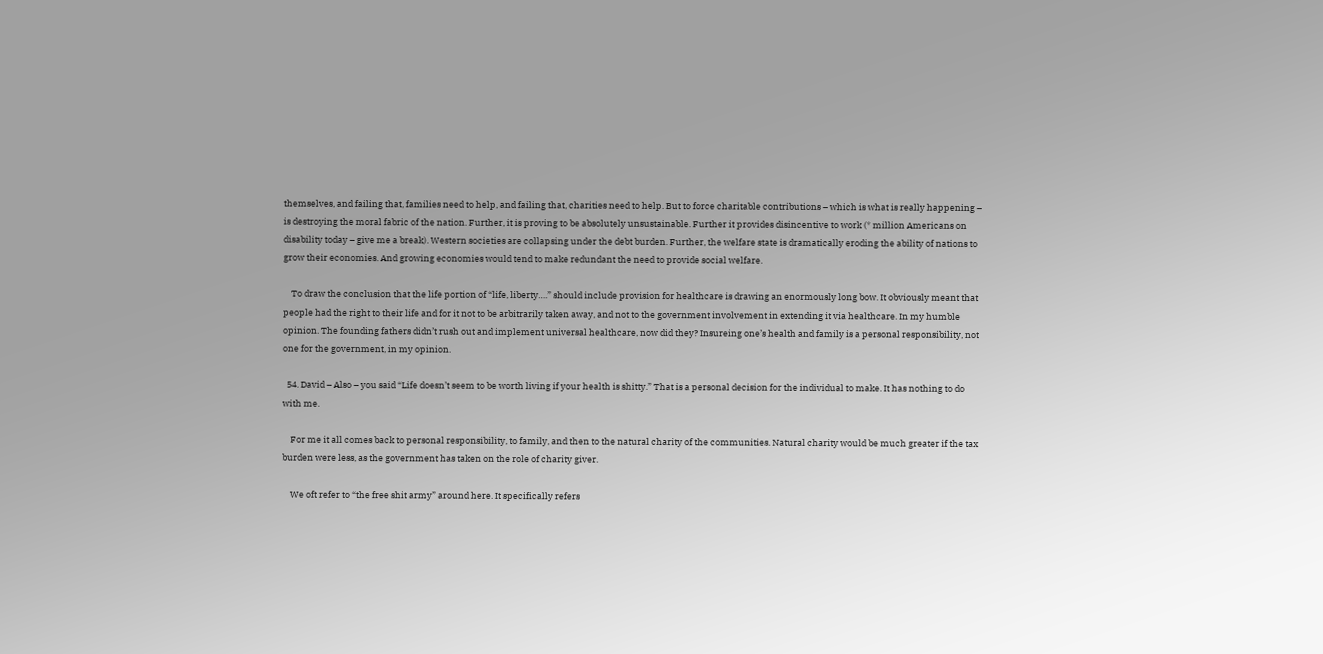themselves, and failing that, families need to help, and failing that, charities need to help. But to force charitable contributions – which is what is really happening – is destroying the moral fabric of the nation. Further, it is proving to be absolutely unsustainable. Further it provides disincentive to work (* million Americans on disability today – give me a break). Western societies are collapsing under the debt burden. Further, the welfare state is dramatically eroding the ability of nations to grow their economies. And growing economies would tend to make redundant the need to provide social welfare.

    To draw the conclusion that the life portion of “life, liberty….” should include provision for healthcare is drawing an enormously long bow. It obviously meant that people had the right to their life and for it not to be arbitrarily taken away, and not to the government involvement in extending it via healthcare. In my humble opinion. The founding fathers didn’t rush out and implement universal healthcare, now did they? Insureing one’s health and family is a personal responsibility, not one for the government, in my opinion.

  54. David – Also – you said “Life doesn’t seem to be worth living if your health is shitty.” That is a personal decision for the individual to make. It has nothing to do with me.

    For me it all comes back to personal responsibility, to family, and then to the natural charity of the communities. Natural charity would be much greater if the tax burden were less, as the government has taken on the role of charity giver.

    We oft refer to “the free shit army” around here. It specifically refers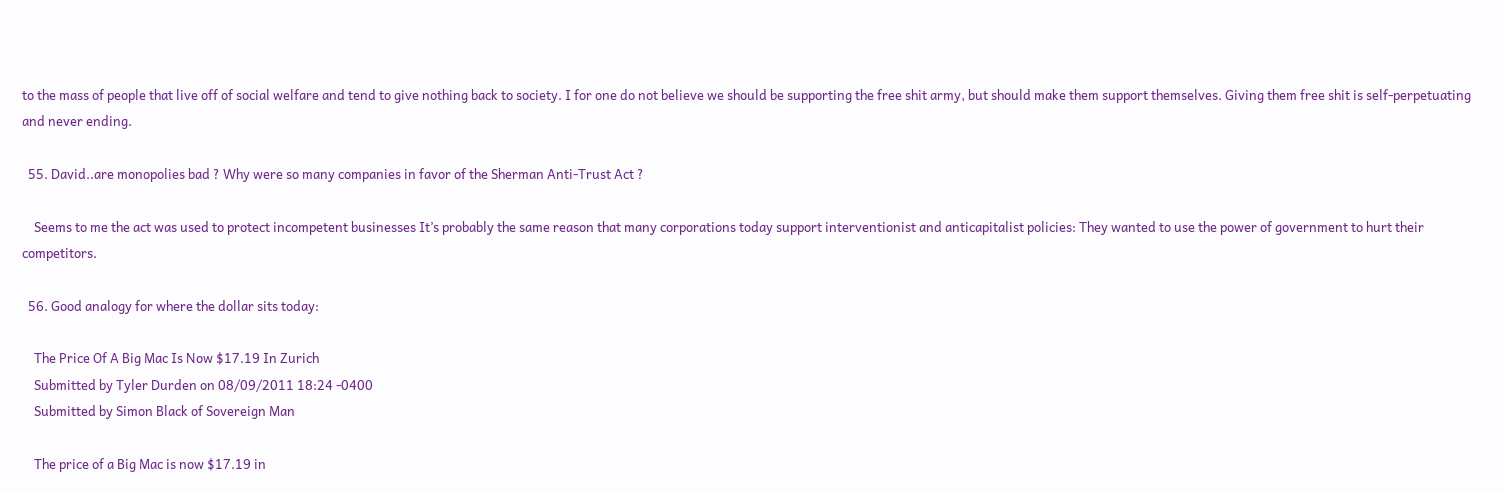to the mass of people that live off of social welfare and tend to give nothing back to society. I for one do not believe we should be supporting the free shit army, but should make them support themselves. Giving them free shit is self-perpetuating and never ending.

  55. David..are monopolies bad ? Why were so many companies in favor of the Sherman Anti-Trust Act ?

    Seems to me the act was used to protect incompetent businesses It’s probably the same reason that many corporations today support interventionist and anticapitalist policies: They wanted to use the power of government to hurt their competitors.

  56. Good analogy for where the dollar sits today:

    The Price Of A Big Mac Is Now $17.19 In Zurich
    Submitted by Tyler Durden on 08/09/2011 18:24 -0400
    Submitted by Simon Black of Sovereign Man

    The price of a Big Mac is now $17.19 in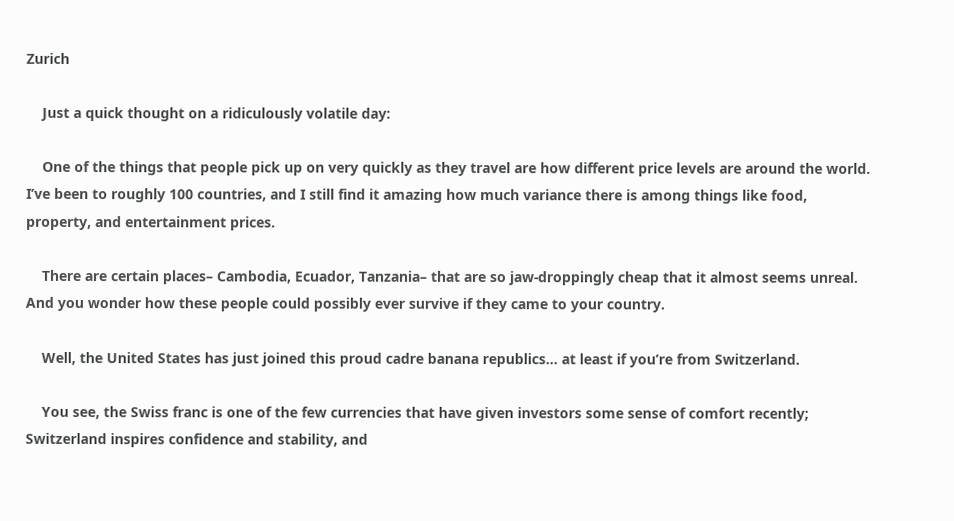Zurich

    Just a quick thought on a ridiculously volatile day:

    One of the things that people pick up on very quickly as they travel are how different price levels are around the world. I’ve been to roughly 100 countries, and I still find it amazing how much variance there is among things like food, property, and entertainment prices.

    There are certain places– Cambodia, Ecuador, Tanzania– that are so jaw-droppingly cheap that it almost seems unreal. And you wonder how these people could possibly ever survive if they came to your country.

    Well, the United States has just joined this proud cadre banana republics… at least if you’re from Switzerland.

    You see, the Swiss franc is one of the few currencies that have given investors some sense of comfort recently; Switzerland inspires confidence and stability, and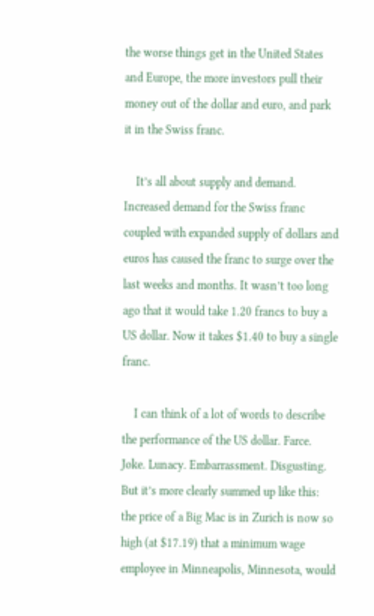the worse things get in the United States and Europe, the more investors pull their money out of the dollar and euro, and park it in the Swiss franc.

    It’s all about supply and demand. Increased demand for the Swiss franc coupled with expanded supply of dollars and euros has caused the franc to surge over the last weeks and months. It wasn’t too long ago that it would take 1.20 francs to buy a US dollar. Now it takes $1.40 to buy a single franc.

    I can think of a lot of words to describe the performance of the US dollar. Farce. Joke. Lunacy. Embarrassment. Disgusting. But it’s more clearly summed up like this: the price of a Big Mac is in Zurich is now so high (at $17.19) that a minimum wage employee in Minneapolis, Minnesota, would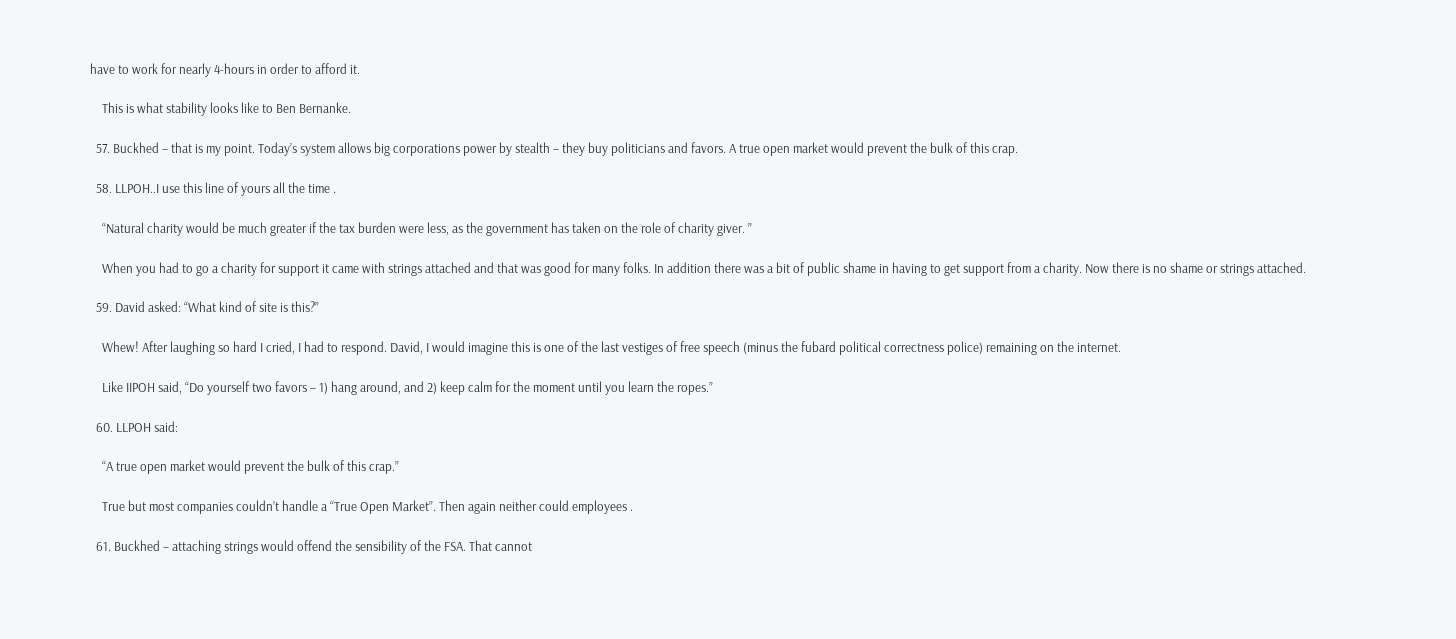have to work for nearly 4-hours in order to afford it.

    This is what stability looks like to Ben Bernanke.

  57. Buckhed – that is my point. Today’s system allows big corporations power by stealth – they buy politicians and favors. A true open market would prevent the bulk of this crap.

  58. LLPOH..I use this line of yours all the time .

    “Natural charity would be much greater if the tax burden were less, as the government has taken on the role of charity giver. ”

    When you had to go a charity for support it came with strings attached and that was good for many folks. In addition there was a bit of public shame in having to get support from a charity. Now there is no shame or strings attached.

  59. David asked: “What kind of site is this?”

    Whew! After laughing so hard I cried, I had to respond. David, I would imagine this is one of the last vestiges of free speech (minus the fubard political correctness police) remaining on the internet.

    Like IIPOH said, “Do yourself two favors – 1) hang around, and 2) keep calm for the moment until you learn the ropes.”

  60. LLPOH said:

    “A true open market would prevent the bulk of this crap.”

    True but most companies couldn’t handle a “True Open Market”. Then again neither could employees .

  61. Buckhed – attaching strings would offend the sensibility of the FSA. That cannot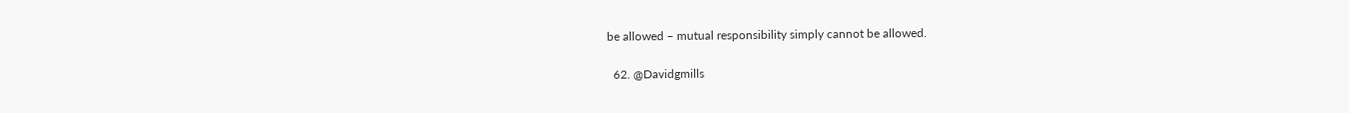be allowed – mutual responsibility simply cannot be allowed.

  62. @Davidgmills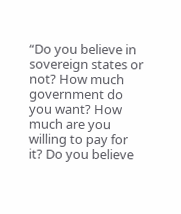“Do you believe in sovereign states or not? How much government do you want? How much are you willing to pay for it? Do you believe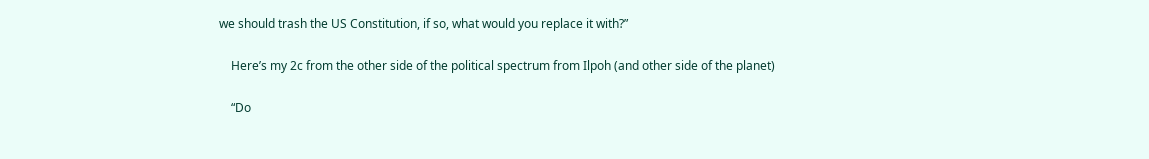we should trash the US Constitution, if so, what would you replace it with?”

    Here’s my 2c from the other side of the political spectrum from Ilpoh (and other side of the planet)

    “Do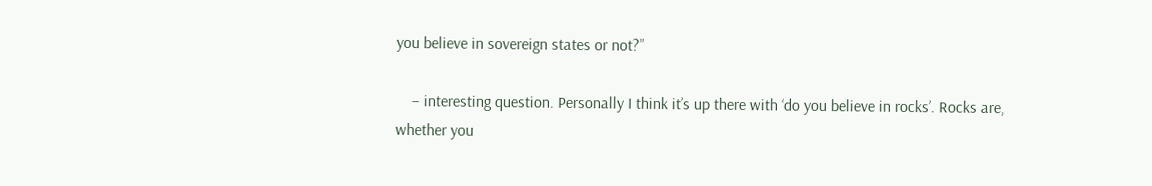you believe in sovereign states or not?”

    – interesting question. Personally I think it’s up there with ‘do you believe in rocks’. Rocks are, whether you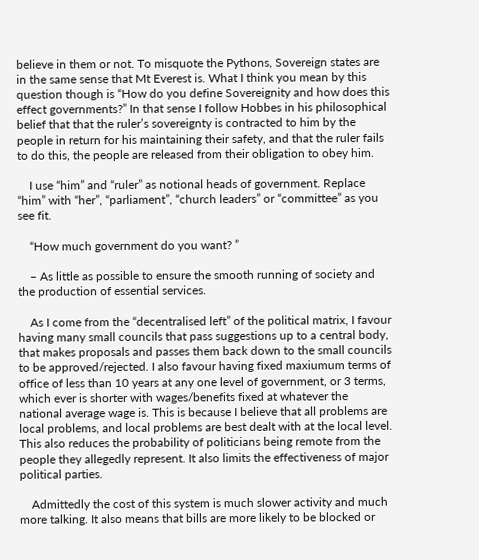believe in them or not. To misquote the Pythons, Sovereign states are in the same sense that Mt Everest is. What I think you mean by this question though is “How do you define Sovereignity and how does this effect governments?” In that sense I follow Hobbes in his philosophical belief that that the ruler’s sovereignty is contracted to him by the people in return for his maintaining their safety, and that the ruler fails to do this, the people are released from their obligation to obey him.

    I use “him” and “ruler” as notional heads of government. Replace “him” with “her”, “parliament”, “church leaders” or “committee” as you see fit.

    “How much government do you want? ”

    – As little as possible to ensure the smooth running of society and the production of essential services.

    As I come from the “decentralised left” of the political matrix, I favour having many small councils that pass suggestions up to a central body, that makes proposals and passes them back down to the small councils to be approved/rejected. I also favour having fixed maxiumum terms of office of less than 10 years at any one level of government, or 3 terms, which ever is shorter with wages/benefits fixed at whatever the national average wage is. This is because I believe that all problems are local problems, and local problems are best dealt with at the local level. This also reduces the probability of politicians being remote from the people they allegedly represent. It also limits the effectiveness of major political parties.

    Admittedly the cost of this system is much slower activity and much more talking. It also means that bills are more likely to be blocked or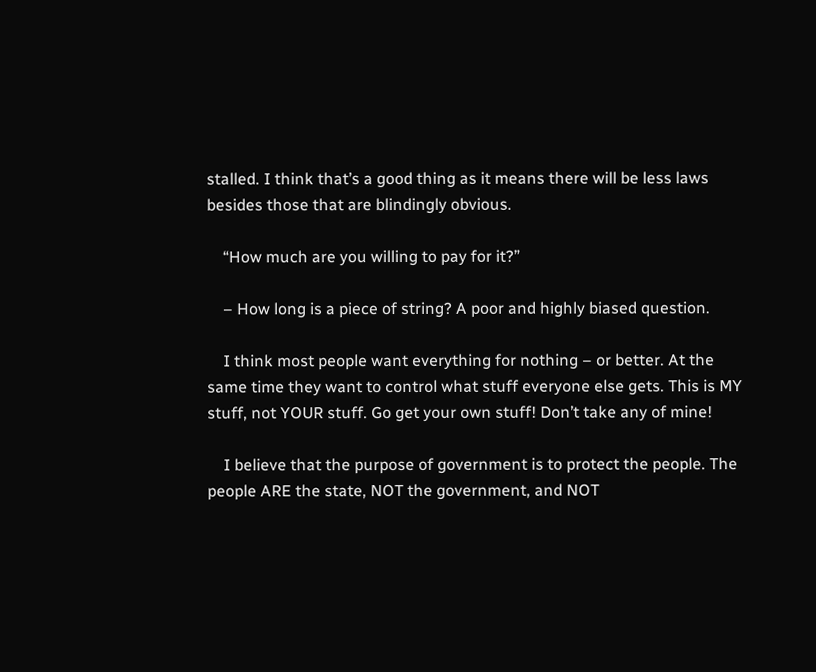stalled. I think that’s a good thing as it means there will be less laws besides those that are blindingly obvious.

    “How much are you willing to pay for it?”

    – How long is a piece of string? A poor and highly biased question.

    I think most people want everything for nothing – or better. At the same time they want to control what stuff everyone else gets. This is MY stuff, not YOUR stuff. Go get your own stuff! Don’t take any of mine!

    I believe that the purpose of government is to protect the people. The people ARE the state, NOT the government, and NOT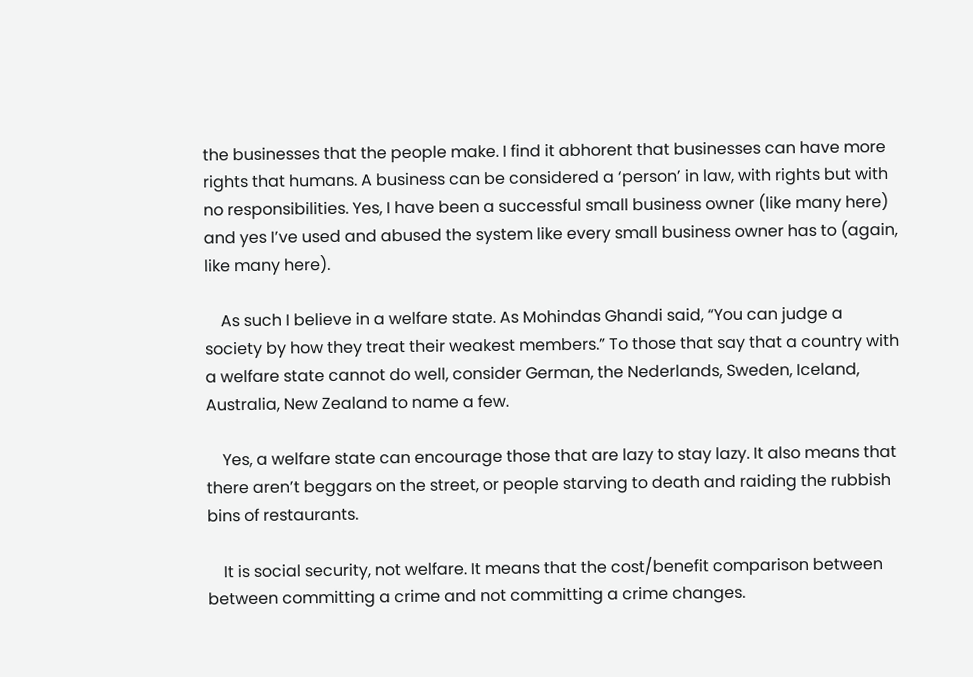the businesses that the people make. I find it abhorent that businesses can have more rights that humans. A business can be considered a ‘person’ in law, with rights but with no responsibilities. Yes, I have been a successful small business owner (like many here) and yes I’ve used and abused the system like every small business owner has to (again, like many here).

    As such I believe in a welfare state. As Mohindas Ghandi said, “You can judge a society by how they treat their weakest members.” To those that say that a country with a welfare state cannot do well, consider German, the Nederlands, Sweden, Iceland, Australia, New Zealand to name a few.

    Yes, a welfare state can encourage those that are lazy to stay lazy. It also means that there aren’t beggars on the street, or people starving to death and raiding the rubbish bins of restaurants.

    It is social security, not welfare. It means that the cost/benefit comparison between between committing a crime and not committing a crime changes.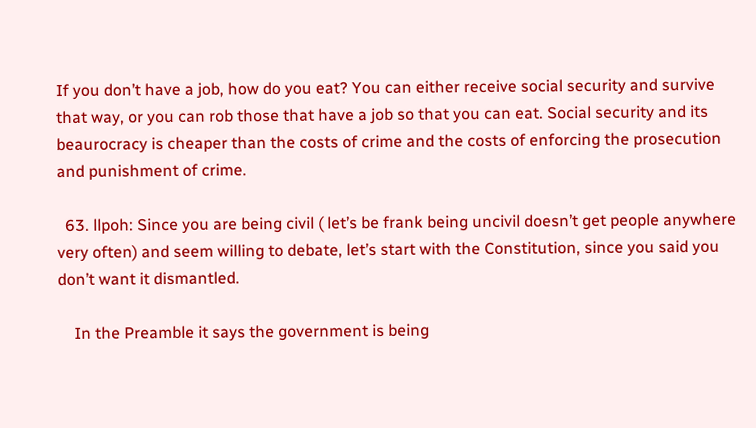If you don’t have a job, how do you eat? You can either receive social security and survive that way, or you can rob those that have a job so that you can eat. Social security and its beaurocracy is cheaper than the costs of crime and the costs of enforcing the prosecution and punishment of crime.

  63. llpoh: Since you are being civil ( let’s be frank being uncivil doesn’t get people anywhere very often) and seem willing to debate, let’s start with the Constitution, since you said you don’t want it dismantled.

    In the Preamble it says the government is being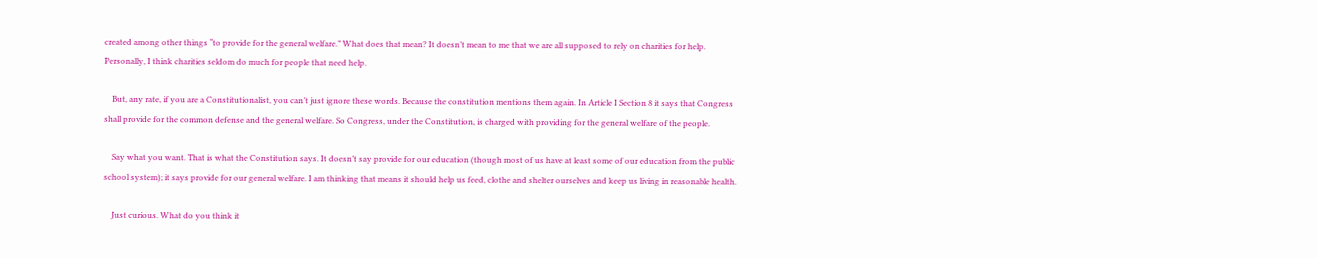created among other things “to provide for the general welfare.” What does that mean? It doesn’t mean to me that we are all supposed to rely on charities for help. Personally, I think charities seldom do much for people that need help.

    But, any rate, if you are a Constitutionalist, you can’t just ignore these words. Because the constitution mentions them again. In Article I Section 8 it says that Congress shall provide for the common defense and the general welfare. So Congress, under the Constitution, is charged with providing for the general welfare of the people.

    Say what you want. That is what the Constitution says. It doesn’t say provide for our education (though most of us have at least some of our education from the public school system); it says provide for our general welfare. I am thinking that means it should help us feed, clothe and shelter ourselves and keep us living in reasonable health.

    Just curious. What do you think it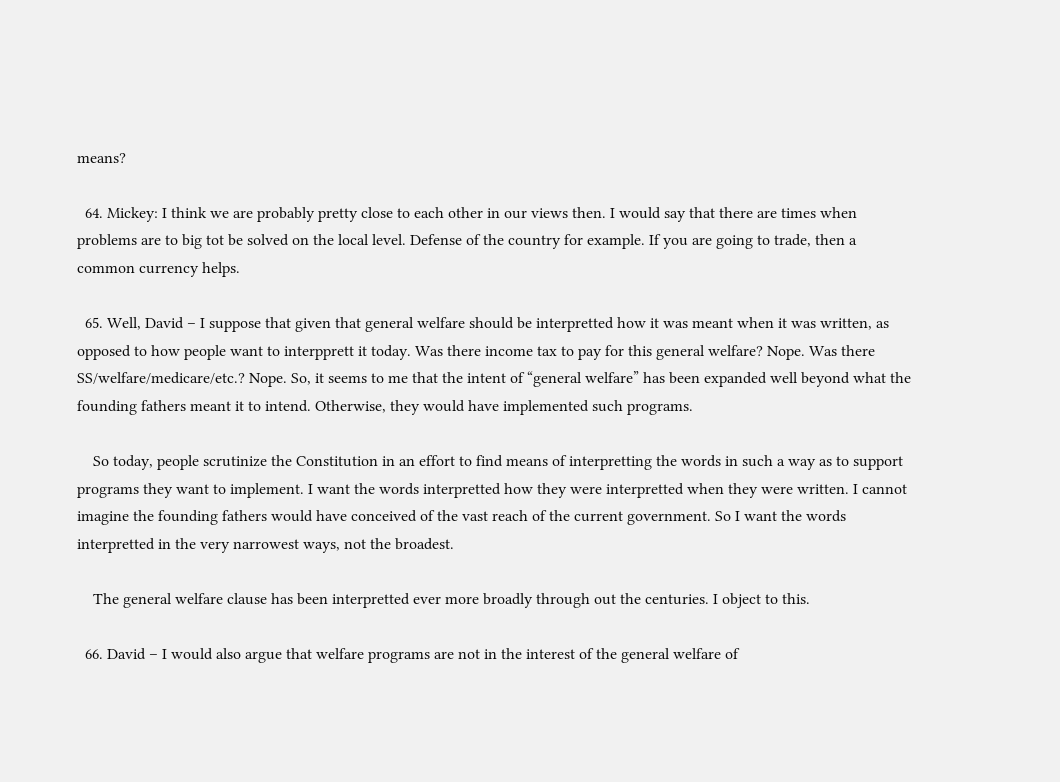means?

  64. Mickey: I think we are probably pretty close to each other in our views then. I would say that there are times when problems are to big tot be solved on the local level. Defense of the country for example. If you are going to trade, then a common currency helps.

  65. Well, David – I suppose that given that general welfare should be interpretted how it was meant when it was written, as opposed to how people want to interpprett it today. Was there income tax to pay for this general welfare? Nope. Was there SS/welfare/medicare/etc.? Nope. So, it seems to me that the intent of “general welfare” has been expanded well beyond what the founding fathers meant it to intend. Otherwise, they would have implemented such programs.

    So today, people scrutinize the Constitution in an effort to find means of interpretting the words in such a way as to support programs they want to implement. I want the words interpretted how they were interpretted when they were written. I cannot imagine the founding fathers would have conceived of the vast reach of the current government. So I want the words interpretted in the very narrowest ways, not the broadest.

    The general welfare clause has been interpretted ever more broadly through out the centuries. I object to this.

  66. David – I would also argue that welfare programs are not in the interest of the general welfare of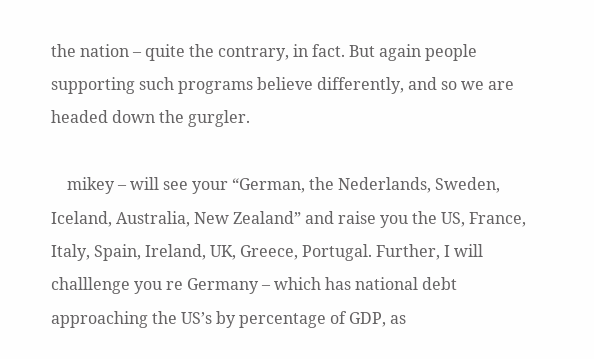the nation – quite the contrary, in fact. But again people supporting such programs believe differently, and so we are headed down the gurgler.

    mikey – will see your “German, the Nederlands, Sweden, Iceland, Australia, New Zealand” and raise you the US, France, Italy, Spain, Ireland, UK, Greece, Portugal. Further, I will challlenge you re Germany – which has national debt approaching the US’s by percentage of GDP, as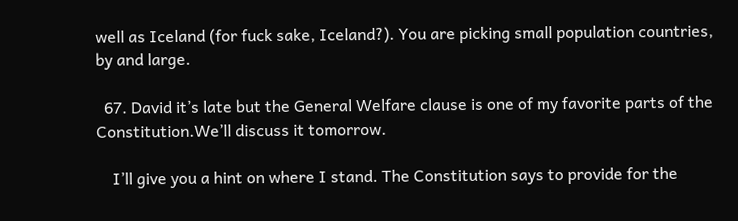well as Iceland (for fuck sake, Iceland?). You are picking small population countries, by and large.

  67. David it’s late but the General Welfare clause is one of my favorite parts of the Constitution.We’ll discuss it tomorrow.

    I’ll give you a hint on where I stand. The Constitution says to provide for the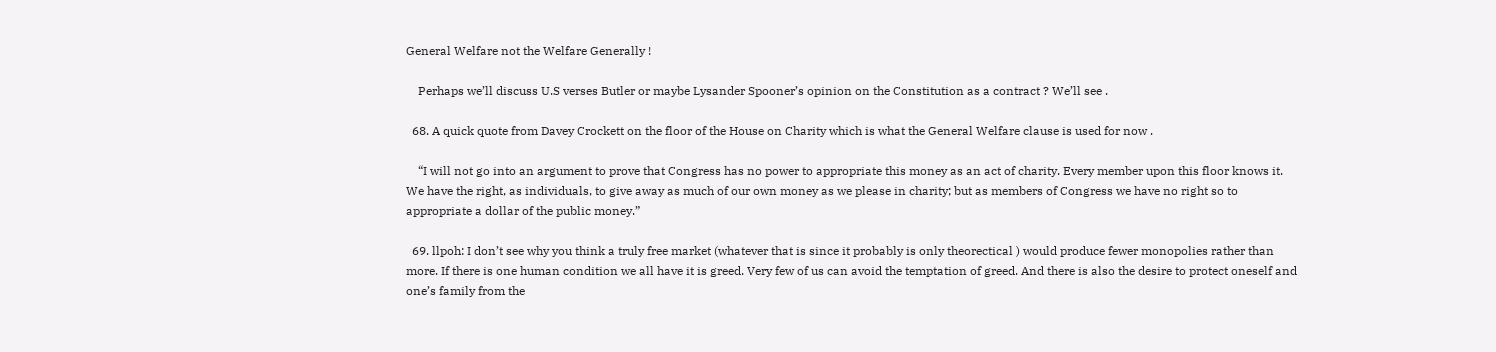General Welfare not the Welfare Generally !

    Perhaps we’ll discuss U.S verses Butler or maybe Lysander Spooner’s opinion on the Constitution as a contract ? We’ll see .

  68. A quick quote from Davey Crockett on the floor of the House on Charity which is what the General Welfare clause is used for now .

    “I will not go into an argument to prove that Congress has no power to appropriate this money as an act of charity. Every member upon this floor knows it. We have the right, as individuals, to give away as much of our own money as we please in charity; but as members of Congress we have no right so to appropriate a dollar of the public money.”

  69. llpoh: I don’t see why you think a truly free market (whatever that is since it probably is only theorectical ) would produce fewer monopolies rather than more. If there is one human condition we all have it is greed. Very few of us can avoid the temptation of greed. And there is also the desire to protect oneself and one’s family from the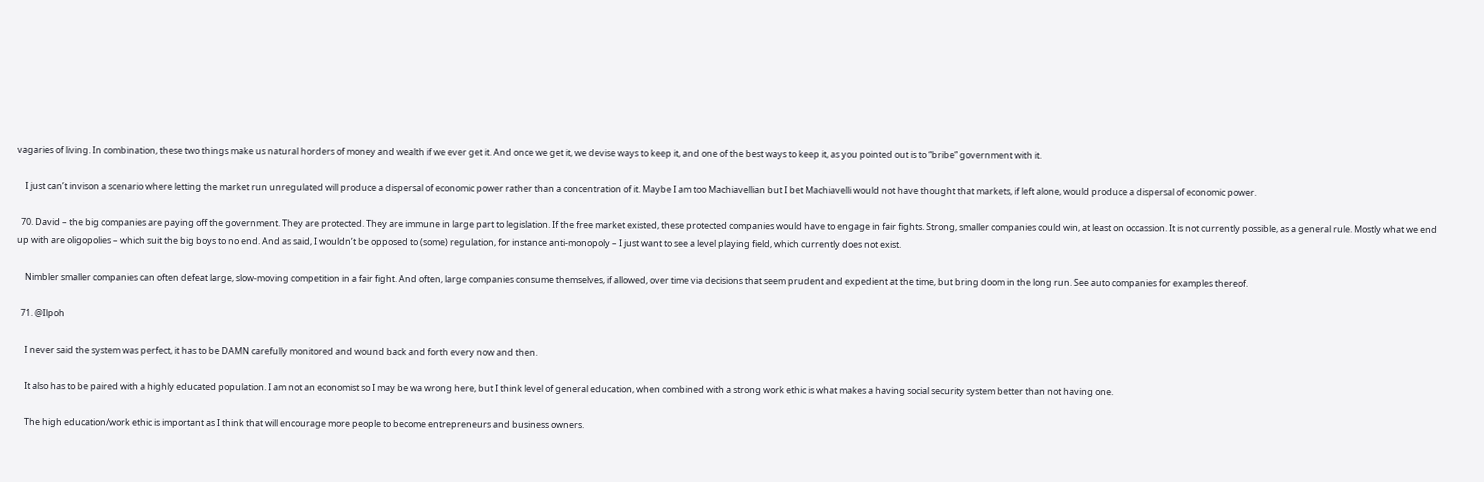vagaries of living. In combination, these two things make us natural horders of money and wealth if we ever get it. And once we get it, we devise ways to keep it, and one of the best ways to keep it, as you pointed out is to “bribe” government with it.

    I just can’t invison a scenario where letting the market run unregulated will produce a dispersal of economic power rather than a concentration of it. Maybe I am too Machiavellian but I bet Machiavelli would not have thought that markets, if left alone, would produce a dispersal of economic power.

  70. David – the big companies are paying off the government. They are protected. They are immune in large part to legislation. If the free market existed, these protected companies would have to engage in fair fights. Strong, smaller companies could win, at least on occassion. It is not currently possible, as a general rule. Mostly what we end up with are oligopolies – which suit the big boys to no end. And as said, I wouldn’t be opposed to (some) regulation, for instance anti-monopoly – I just want to see a level playing field, which currently does not exist.

    Nimbler smaller companies can often defeat large, slow-moving competition in a fair fight. And often, large companies consume themselves, if allowed, over time via decisions that seem prudent and expedient at the time, but bring doom in the long run. See auto companies for examples thereof.

  71. @Ilpoh

    I never said the system was perfect, it has to be DAMN carefully monitored and wound back and forth every now and then.

    It also has to be paired with a highly educated population. I am not an economist so I may be wa wrong here, but I think level of general education, when combined with a strong work ethic is what makes a having social security system better than not having one.

    The high education/work ethic is important as I think that will encourage more people to become entrepreneurs and business owners.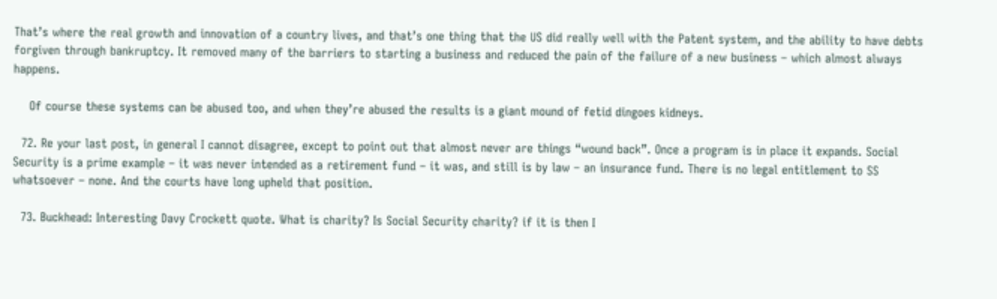That’s where the real growth and innovation of a country lives, and that’s one thing that the US did really well with the Patent system, and the ability to have debts forgiven through bankruptcy. It removed many of the barriers to starting a business and reduced the pain of the failure of a new business – which almost always happens.

    Of course these systems can be abused too, and when they’re abused the results is a giant mound of fetid dingoes kidneys.

  72. Re your last post, in general I cannot disagree, except to point out that almost never are things “wound back”. Once a program is in place it expands. Social Security is a prime example – it was never intended as a retirement fund – it was, and still is by law – an insurance fund. There is no legal entitlement to SS whatsoever – none. And the courts have long upheld that position.

  73. Buckhead: Interesting Davy Crockett quote. What is charity? Is Social Security charity? if it is then I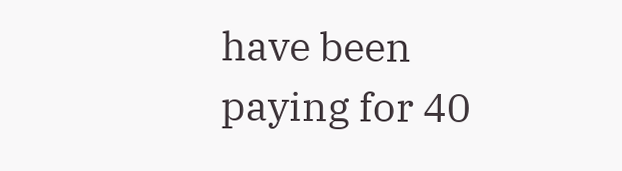have been paying for 40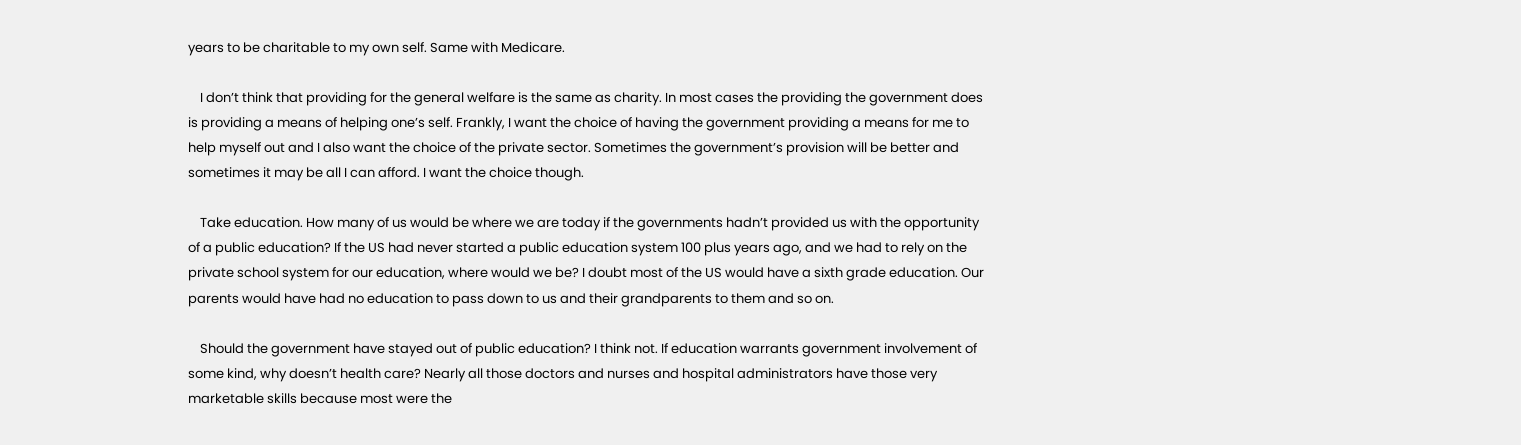years to be charitable to my own self. Same with Medicare.

    I don’t think that providing for the general welfare is the same as charity. In most cases the providing the government does is providing a means of helping one’s self. Frankly, I want the choice of having the government providing a means for me to help myself out and I also want the choice of the private sector. Sometimes the government’s provision will be better and sometimes it may be all I can afford. I want the choice though.

    Take education. How many of us would be where we are today if the governments hadn’t provided us with the opportunity of a public education? If the US had never started a public education system 100 plus years ago, and we had to rely on the private school system for our education, where would we be? I doubt most of the US would have a sixth grade education. Our parents would have had no education to pass down to us and their grandparents to them and so on.

    Should the government have stayed out of public education? I think not. If education warrants government involvement of some kind, why doesn’t health care? Nearly all those doctors and nurses and hospital administrators have those very marketable skills because most were the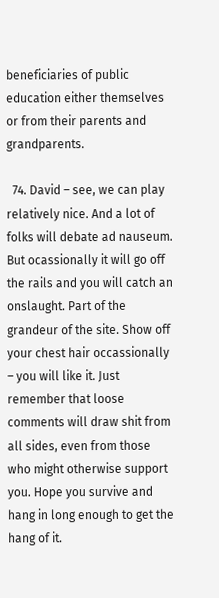beneficiaries of public education either themselves or from their parents and grandparents.

  74. David – see, we can play relatively nice. And a lot of folks will debate ad nauseum. But ocassionally it will go off the rails and you will catch an onslaught. Part of the grandeur of the site. Show off your chest hair occassionally – you will like it. Just remember that loose comments will draw shit from all sides, even from those who might otherwise support you. Hope you survive and hang in long enough to get the hang of it.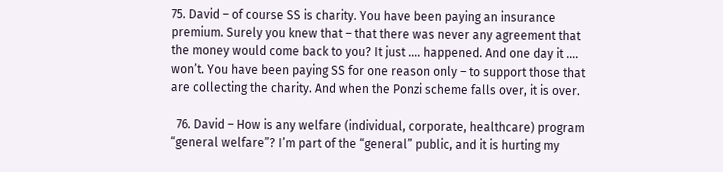75. David – of course SS is charity. You have been paying an insurance premium. Surely you knew that – that there was never any agreement that the money would come back to you? It just …. happened. And one day it …. won’t. You have been paying SS for one reason only – to support those that are collecting the charity. And when the Ponzi scheme falls over, it is over.

  76. David – How is any welfare (individual, corporate, healthcare) program “general welfare”? I’m part of the “general” public, and it is hurting my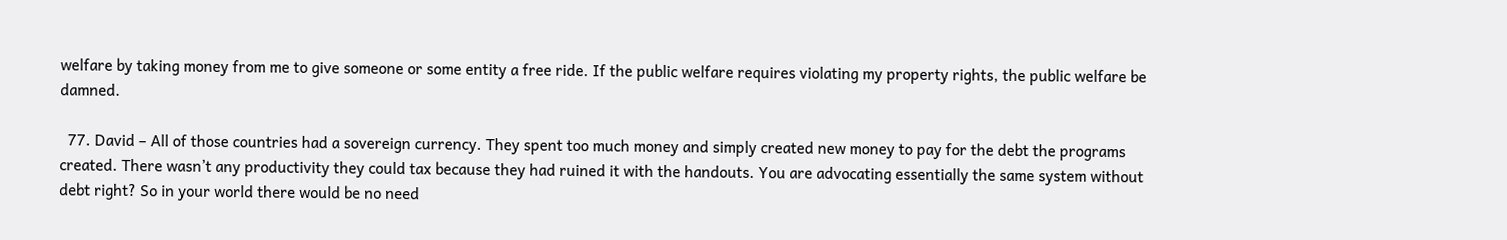welfare by taking money from me to give someone or some entity a free ride. If the public welfare requires violating my property rights, the public welfare be damned.

  77. David – All of those countries had a sovereign currency. They spent too much money and simply created new money to pay for the debt the programs created. There wasn’t any productivity they could tax because they had ruined it with the handouts. You are advocating essentially the same system without debt right? So in your world there would be no need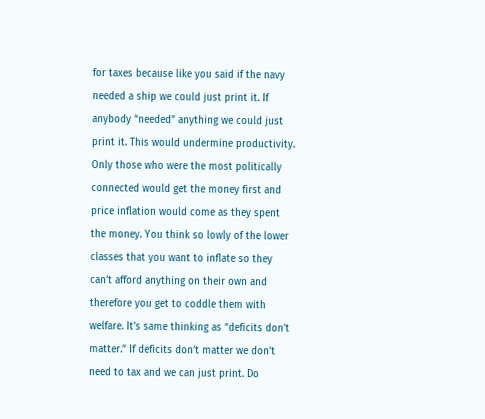for taxes because like you said if the navy needed a ship we could just print it. If anybody “needed” anything we could just print it. This would undermine productivity. Only those who were the most politically connected would get the money first and price inflation would come as they spent the money. You think so lowly of the lower classes that you want to inflate so they can’t afford anything on their own and therefore you get to coddle them with welfare. It’s same thinking as “deficits don’t matter.” If deficits don’t matter we don’t need to tax and we can just print. Do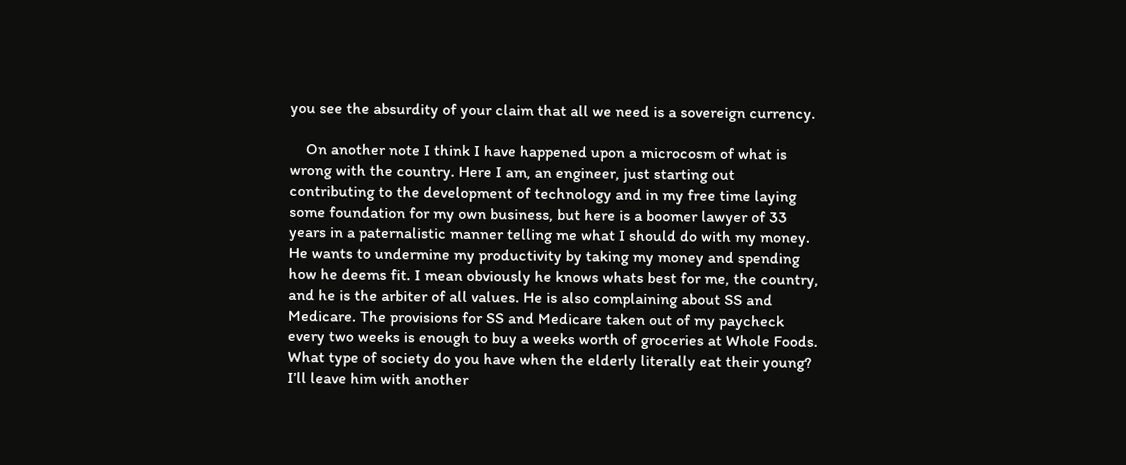you see the absurdity of your claim that all we need is a sovereign currency.

    On another note I think I have happened upon a microcosm of what is wrong with the country. Here I am, an engineer, just starting out contributing to the development of technology and in my free time laying some foundation for my own business, but here is a boomer lawyer of 33 years in a paternalistic manner telling me what I should do with my money. He wants to undermine my productivity by taking my money and spending how he deems fit. I mean obviously he knows whats best for me, the country, and he is the arbiter of all values. He is also complaining about SS and Medicare. The provisions for SS and Medicare taken out of my paycheck every two weeks is enough to buy a weeks worth of groceries at Whole Foods. What type of society do you have when the elderly literally eat their young? I’ll leave him with another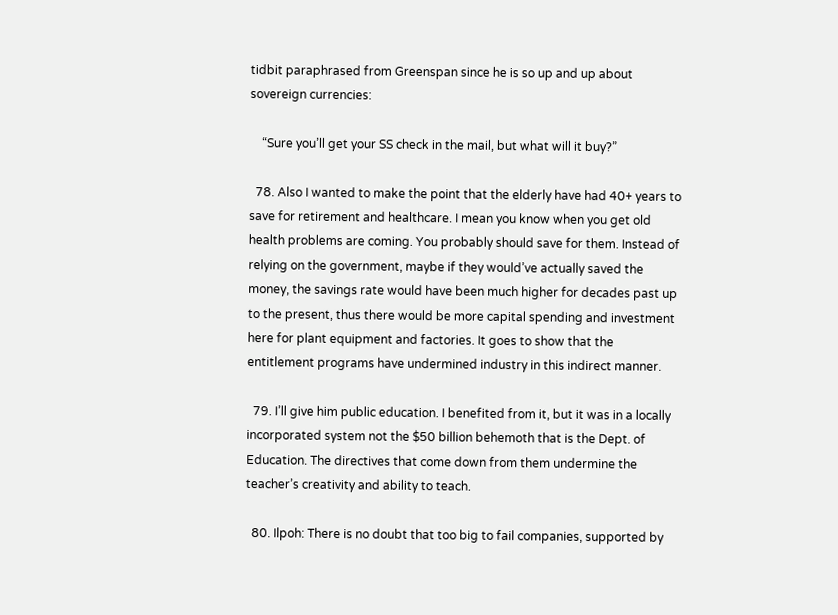tidbit paraphrased from Greenspan since he is so up and up about sovereign currencies:

    “Sure you’ll get your SS check in the mail, but what will it buy?”

  78. Also I wanted to make the point that the elderly have had 40+ years to save for retirement and healthcare. I mean you know when you get old health problems are coming. You probably should save for them. Instead of relying on the government, maybe if they would’ve actually saved the money, the savings rate would have been much higher for decades past up to the present, thus there would be more capital spending and investment here for plant equipment and factories. It goes to show that the entitlement programs have undermined industry in this indirect manner.

  79. I’ll give him public education. I benefited from it, but it was in a locally incorporated system not the $50 billion behemoth that is the Dept. of Education. The directives that come down from them undermine the teacher’s creativity and ability to teach.

  80. Ilpoh: There is no doubt that too big to fail companies, supported by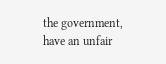the government, have an unfair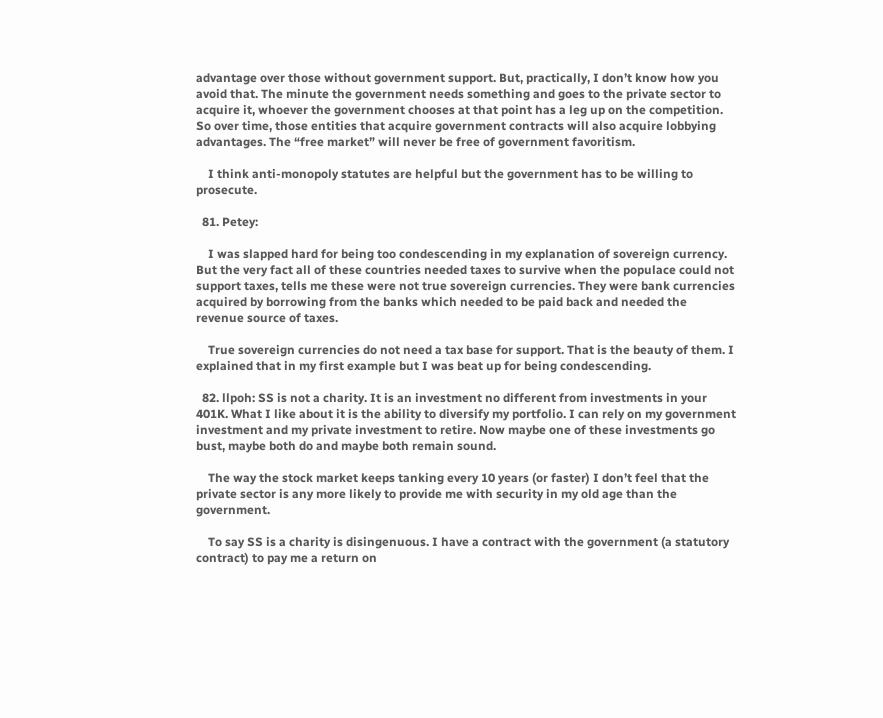advantage over those without government support. But, practically, I don’t know how you avoid that. The minute the government needs something and goes to the private sector to acquire it, whoever the government chooses at that point has a leg up on the competition. So over time, those entities that acquire government contracts will also acquire lobbying advantages. The “free market” will never be free of government favoritism.

    I think anti-monopoly statutes are helpful but the government has to be willing to prosecute.

  81. Petey:

    I was slapped hard for being too condescending in my explanation of sovereign currency. But the very fact all of these countries needed taxes to survive when the populace could not support taxes, tells me these were not true sovereign currencies. They were bank currencies acquired by borrowing from the banks which needed to be paid back and needed the revenue source of taxes.

    True sovereign currencies do not need a tax base for support. That is the beauty of them. I explained that in my first example but I was beat up for being condescending.

  82. llpoh: SS is not a charity. It is an investment no different from investments in your 401K. What I like about it is the ability to diversify my portfolio. I can rely on my government investment and my private investment to retire. Now maybe one of these investments go bust, maybe both do and maybe both remain sound.

    The way the stock market keeps tanking every 10 years (or faster) I don’t feel that the private sector is any more likely to provide me with security in my old age than the government.

    To say SS is a charity is disingenuous. I have a contract with the government (a statutory contract) to pay me a return on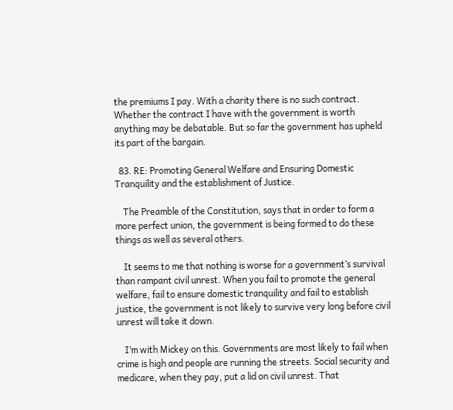the premiums I pay. With a charity there is no such contract. Whether the contract I have with the government is worth anything may be debatable. But so far the government has upheld its part of the bargain.

  83. RE: Promoting General Welfare and Ensuring Domestic Tranquility and the establishment of Justice.

    The Preamble of the Constitution, says that in order to form a more perfect union, the government is being formed to do these things as well as several others.

    It seems to me that nothing is worse for a government’s survival than rampant civil unrest. When you fail to promote the general welfare, fail to ensure domestic tranquility and fail to establish justice, the government is not likely to survive very long before civil unrest will take it down.

    I’m with Mickey on this. Governments are most likely to fail when crime is high and people are running the streets. Social security and medicare, when they pay, put a lid on civil unrest. That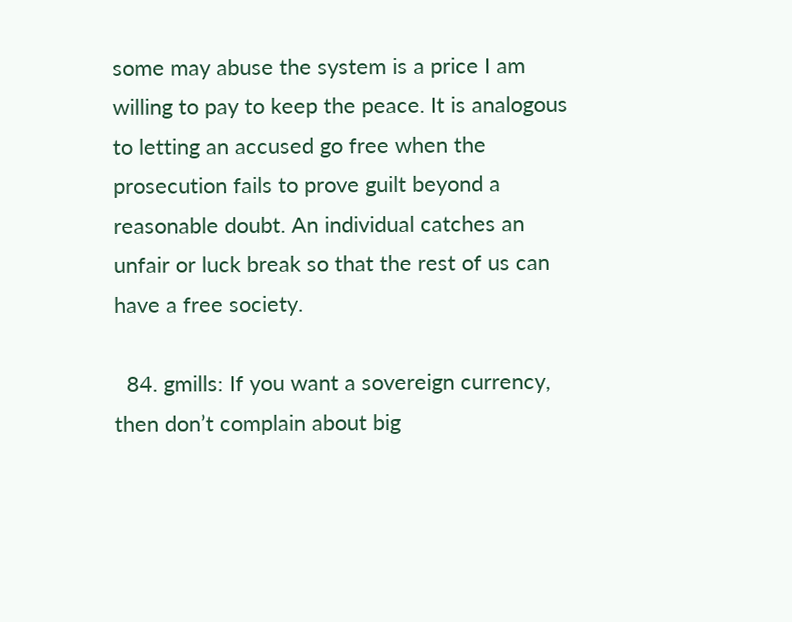some may abuse the system is a price I am willing to pay to keep the peace. It is analogous to letting an accused go free when the prosecution fails to prove guilt beyond a reasonable doubt. An individual catches an unfair or luck break so that the rest of us can have a free society.

  84. gmills: If you want a sovereign currency, then don’t complain about big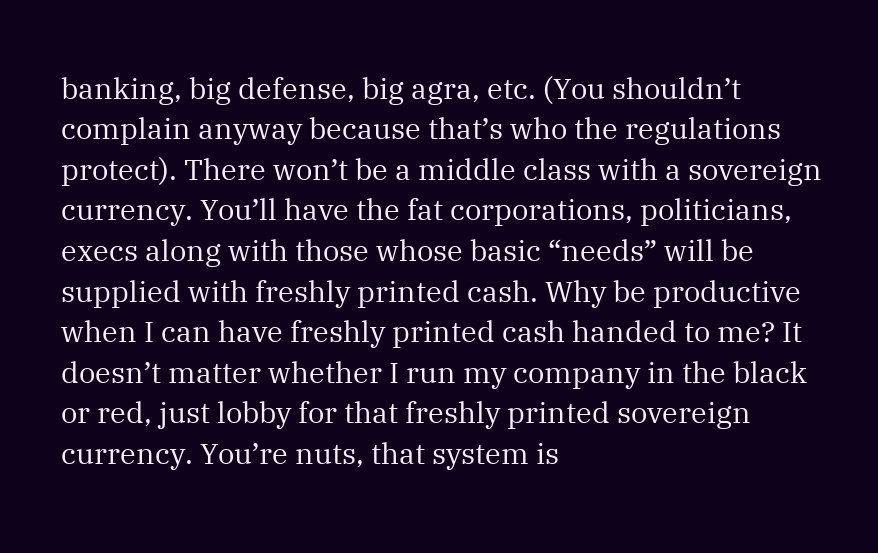banking, big defense, big agra, etc. (You shouldn’t complain anyway because that’s who the regulations protect). There won’t be a middle class with a sovereign currency. You’ll have the fat corporations, politicians, execs along with those whose basic “needs” will be supplied with freshly printed cash. Why be productive when I can have freshly printed cash handed to me? It doesn’t matter whether I run my company in the black or red, just lobby for that freshly printed sovereign currency. You’re nuts, that system is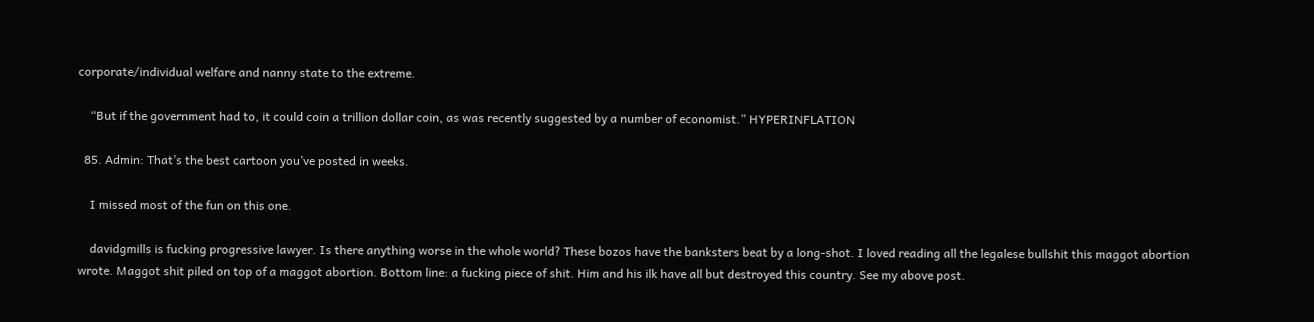corporate/individual welfare and nanny state to the extreme.

    “But if the government had to, it could coin a trillion dollar coin, as was recently suggested by a number of economist.” HYPERINFLATION

  85. Admin: That’s the best cartoon you’ve posted in weeks.

    I missed most of the fun on this one.

    davidgmills is fucking progressive lawyer. Is there anything worse in the whole world? These bozos have the banksters beat by a long-shot. I loved reading all the legalese bullshit this maggot abortion wrote. Maggot shit piled on top of a maggot abortion. Bottom line: a fucking piece of shit. Him and his ilk have all but destroyed this country. See my above post.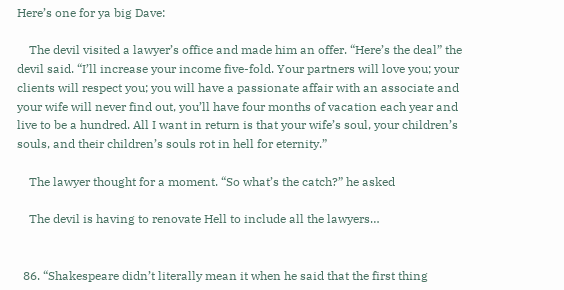Here’s one for ya big Dave:

    The devil visited a lawyer’s office and made him an offer. “Here’s the deal” the devil said. “I’ll increase your income five-fold. Your partners will love you; your clients will respect you; you will have a passionate affair with an associate and your wife will never find out, you’ll have four months of vacation each year and live to be a hundred. All I want in return is that your wife’s soul, your children’s souls, and their children’s souls rot in hell for eternity.”

    The lawyer thought for a moment. “So what’s the catch?” he asked

    The devil is having to renovate Hell to include all the lawyers…


  86. “Shakespeare didn’t literally mean it when he said that the first thing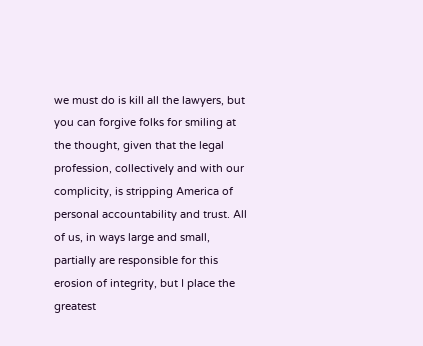we must do is kill all the lawyers, but you can forgive folks for smiling at the thought, given that the legal profession, collectively and with our complicity, is stripping America of personal accountability and trust. All of us, in ways large and small, partially are responsible for this erosion of integrity, but I place the greatest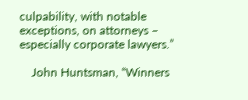culpability, with notable exceptions, on attorneys – especially corporate lawyers.”

    John Huntsman, “Winners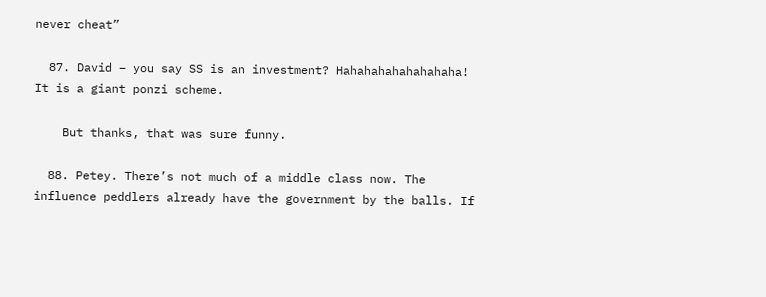never cheat”

  87. David – you say SS is an investment? Hahahahahahahahaha! It is a giant ponzi scheme.

    But thanks, that was sure funny.

  88. Petey. There’s not much of a middle class now. The influence peddlers already have the government by the balls. If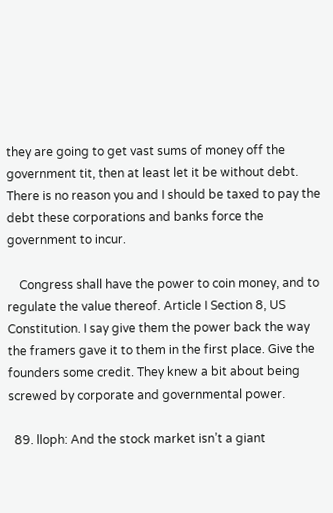they are going to get vast sums of money off the government tit, then at least let it be without debt. There is no reason you and I should be taxed to pay the debt these corporations and banks force the government to incur.

    Congress shall have the power to coin money, and to regulate the value thereof. Article I Section 8, US Constitution. I say give them the power back the way the framers gave it to them in the first place. Give the founders some credit. They knew a bit about being screwed by corporate and governmental power.

  89. lloph: And the stock market isn’t a giant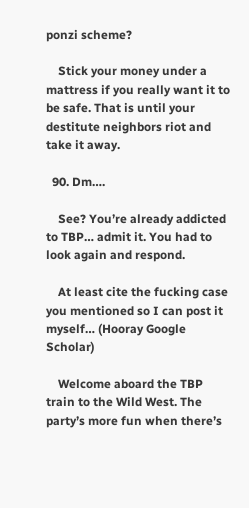ponzi scheme?

    Stick your money under a mattress if you really want it to be safe. That is until your destitute neighbors riot and take it away.

  90. Dm….

    See? You’re already addicted to TBP… admit it. You had to look again and respond.

    At least cite the fucking case you mentioned so I can post it myself… (Hooray Google Scholar)

    Welcome aboard the TBP train to the Wild West. The party’s more fun when there’s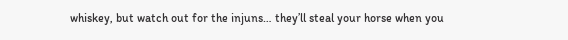whiskey, but watch out for the injuns… they’ll steal your horse when you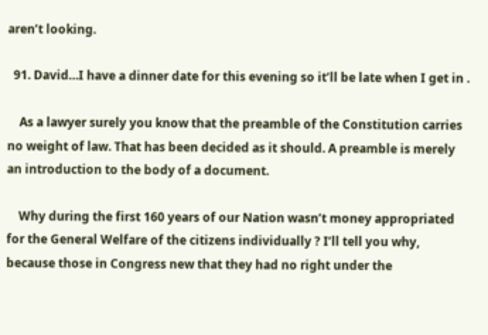aren’t looking.

  91. David…I have a dinner date for this evening so it’ll be late when I get in .

    As a lawyer surely you know that the preamble of the Constitution carries no weight of law. That has been decided as it should. A preamble is merely an introduction to the body of a document.

    Why during the first 160 years of our Nation wasn’t money appropriated for the General Welfare of the citizens individually ? I’ll tell you why, because those in Congress new that they had no right under the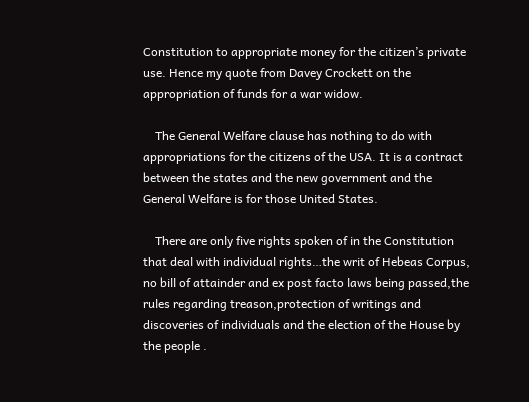Constitution to appropriate money for the citizen’s private use. Hence my quote from Davey Crockett on the appropriation of funds for a war widow.

    The General Welfare clause has nothing to do with appropriations for the citizens of the USA. It is a contract between the states and the new government and the General Welfare is for those United States.

    There are only five rights spoken of in the Constitution that deal with individual rights…the writ of Hebeas Corpus, no bill of attainder and ex post facto laws being passed,the rules regarding treason,protection of writings and discoveries of individuals and the election of the House by the people .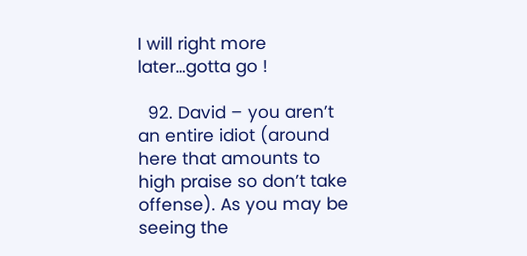I will right more later…gotta go !

  92. David – you aren’t an entire idiot (around here that amounts to high praise so don’t take offense). As you may be seeing the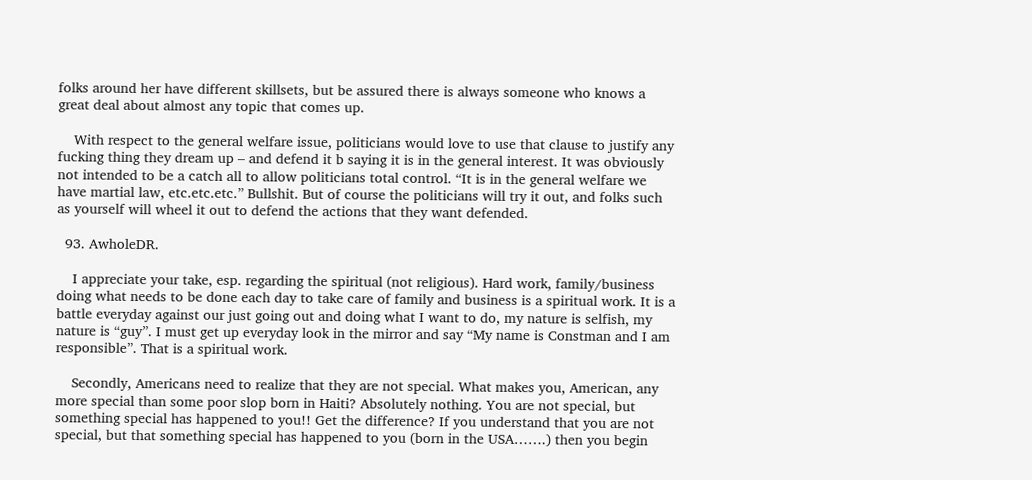folks around her have different skillsets, but be assured there is always someone who knows a great deal about almost any topic that comes up.

    With respect to the general welfare issue, politicians would love to use that clause to justify any fucking thing they dream up – and defend it b saying it is in the general interest. It was obviously not intended to be a catch all to allow politicians total control. “It is in the general welfare we have martial law, etc.etc.etc.” Bullshit. But of course the politicians will try it out, and folks such as yourself will wheel it out to defend the actions that they want defended.

  93. AwholeDR.

    I appreciate your take, esp. regarding the spiritual (not religious). Hard work, family/business doing what needs to be done each day to take care of family and business is a spiritual work. It is a battle everyday against our just going out and doing what I want to do, my nature is selfish, my nature is “guy”. I must get up everyday look in the mirror and say “My name is Constman and I am responsible”. That is a spiritual work.

    Secondly, Americans need to realize that they are not special. What makes you, American, any more special than some poor slop born in Haiti? Absolutely nothing. You are not special, but something special has happened to you!! Get the difference? If you understand that you are not special, but that something special has happened to you (born in the USA…….) then you begin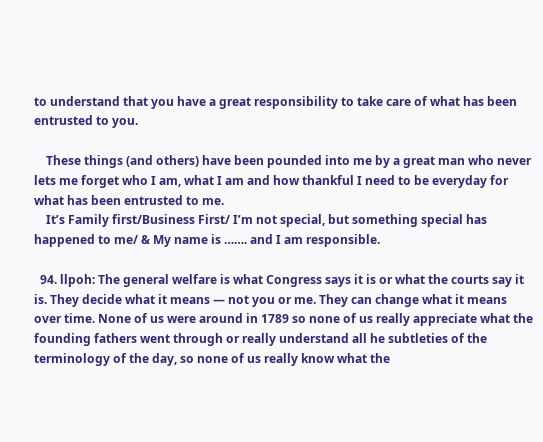to understand that you have a great responsibility to take care of what has been entrusted to you.

    These things (and others) have been pounded into me by a great man who never lets me forget who I am, what I am and how thankful I need to be everyday for what has been entrusted to me.
    It’s Family first/Business First/ I’m not special, but something special has happened to me/ & My name is ……. and I am responsible.

  94. llpoh: The general welfare is what Congress says it is or what the courts say it is. They decide what it means — not you or me. They can change what it means over time. None of us were around in 1789 so none of us really appreciate what the founding fathers went through or really understand all he subtleties of the terminology of the day, so none of us really know what the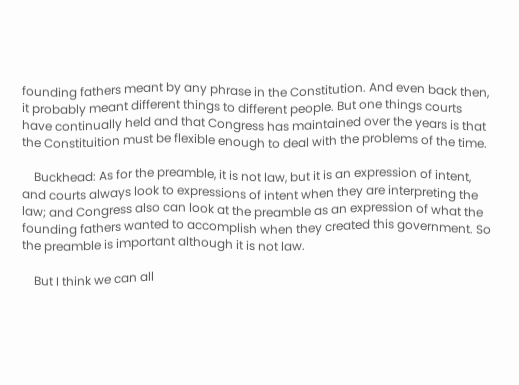founding fathers meant by any phrase in the Constitution. And even back then, it probably meant different things to different people. But one things courts have continually held and that Congress has maintained over the years is that the Constituition must be flexible enough to deal with the problems of the time.

    Buckhead: As for the preamble, it is not law, but it is an expression of intent, and courts always look to expressions of intent when they are interpreting the law; and Congress also can look at the preamble as an expression of what the founding fathers wanted to accomplish when they created this government. So the preamble is important although it is not law.

    But I think we can all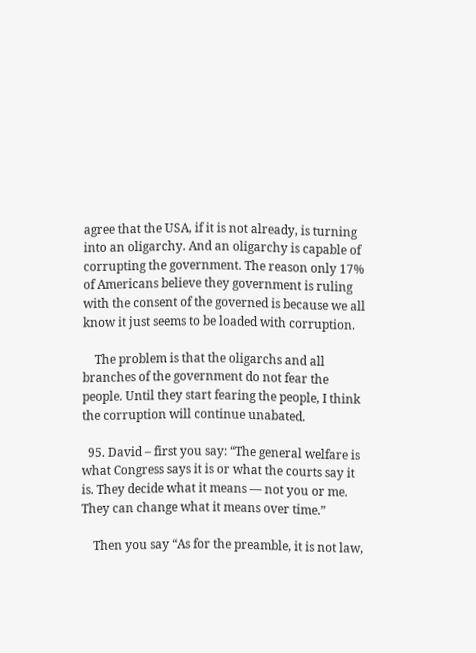agree that the USA, if it is not already, is turning into an oligarchy. And an oligarchy is capable of corrupting the government. The reason only 17% of Americans believe they government is ruling with the consent of the governed is because we all know it just seems to be loaded with corruption.

    The problem is that the oligarchs and all branches of the government do not fear the people. Until they start fearing the people, I think the corruption will continue unabated.

  95. David – first you say: “The general welfare is what Congress says it is or what the courts say it is. They decide what it means — not you or me. They can change what it means over time.”

    Then you say “As for the preamble, it is not law,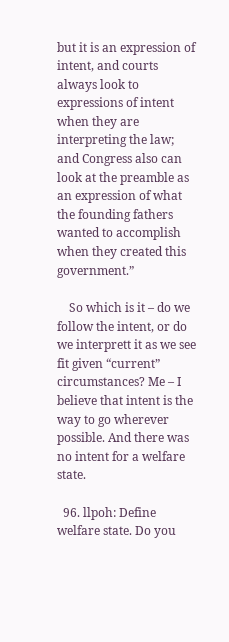but it is an expression of intent, and courts always look to expressions of intent when they are interpreting the law; and Congress also can look at the preamble as an expression of what the founding fathers wanted to accomplish when they created this government.”

    So which is it – do we follow the intent, or do we interprett it as we see fit given “current” circumstances? Me – I believe that intent is the way to go wherever possible. And there was no intent for a welfare state.

  96. llpoh: Define welfare state. Do you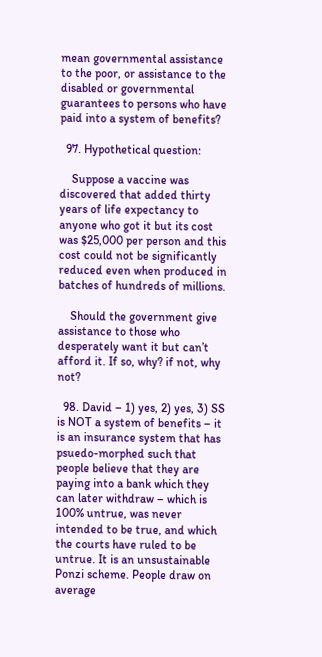mean governmental assistance to the poor, or assistance to the disabled or governmental guarantees to persons who have paid into a system of benefits?

  97. Hypothetical question:

    Suppose a vaccine was discovered that added thirty years of life expectancy to anyone who got it but its cost was $25,000 per person and this cost could not be significantly reduced even when produced in batches of hundreds of millions.

    Should the government give assistance to those who desperately want it but can’t afford it. If so, why? if not, why not?

  98. David – 1) yes, 2) yes, 3) SS is NOT a system of benefits – it is an insurance system that has psuedo-morphed such that people believe that they are paying into a bank which they can later withdraw – which is 100% untrue, was never intended to be true, and which the courts have ruled to be untrue. It is an unsustainable Ponzi scheme. People draw on average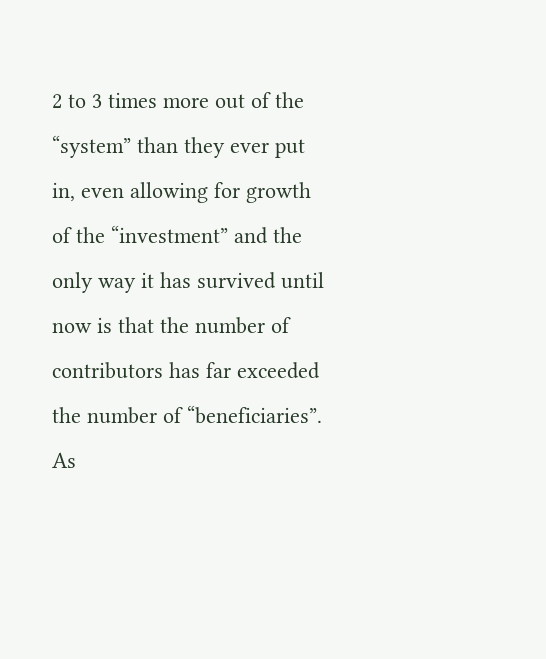2 to 3 times more out of the “system” than they ever put in, even allowing for growth of the “investment” and the only way it has survived until now is that the number of contributors has far exceeded the number of “beneficiaries”. As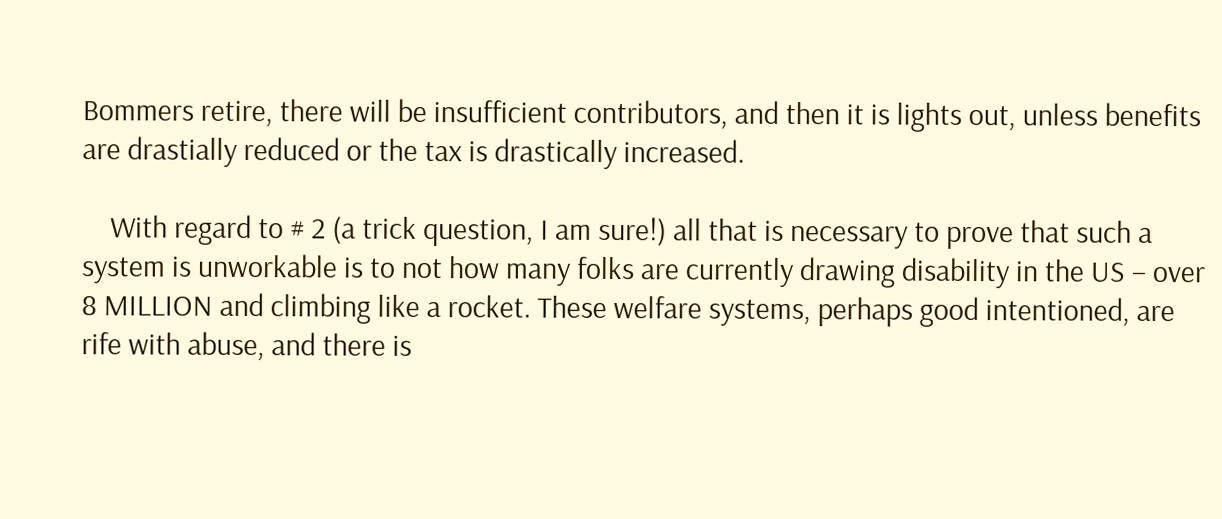Bommers retire, there will be insufficient contributors, and then it is lights out, unless benefits are drastially reduced or the tax is drastically increased.

    With regard to # 2 (a trick question, I am sure!) all that is necessary to prove that such a system is unworkable is to not how many folks are currently drawing disability in the US – over 8 MILLION and climbing like a rocket. These welfare systems, perhaps good intentioned, are rife with abuse, and there is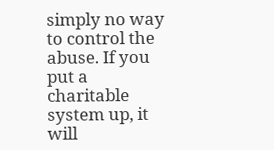simply no way to control the abuse. If you put a charitable system up, it will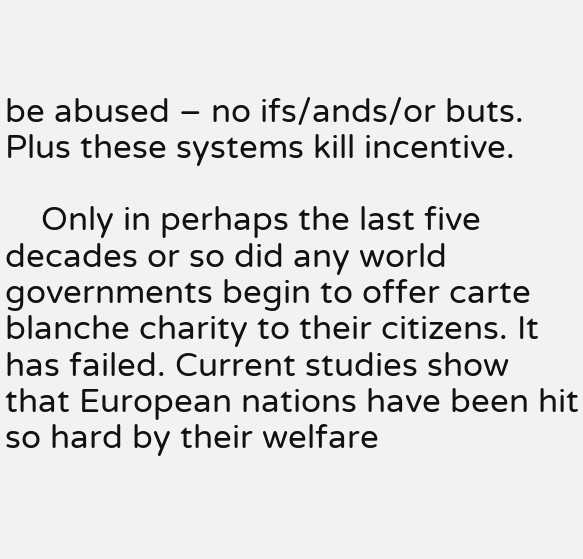be abused – no ifs/ands/or buts. Plus these systems kill incentive.

    Only in perhaps the last five decades or so did any world governments begin to offer carte blanche charity to their citizens. It has failed. Current studies show that European nations have been hit so hard by their welfare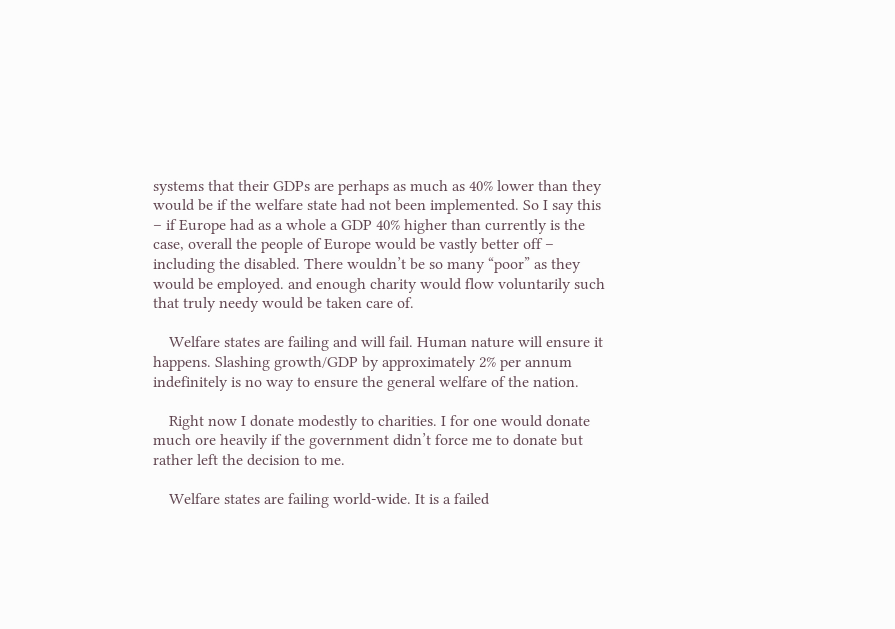systems that their GDPs are perhaps as much as 40% lower than they would be if the welfare state had not been implemented. So I say this – if Europe had as a whole a GDP 40% higher than currently is the case, overall the people of Europe would be vastly better off – including the disabled. There wouldn’t be so many “poor” as they would be employed. and enough charity would flow voluntarily such that truly needy would be taken care of.

    Welfare states are failing and will fail. Human nature will ensure it happens. Slashing growth/GDP by approximately 2% per annum indefinitely is no way to ensure the general welfare of the nation.

    Right now I donate modestly to charities. I for one would donate much ore heavily if the government didn’t force me to donate but rather left the decision to me.

    Welfare states are failing world-wide. It is a failed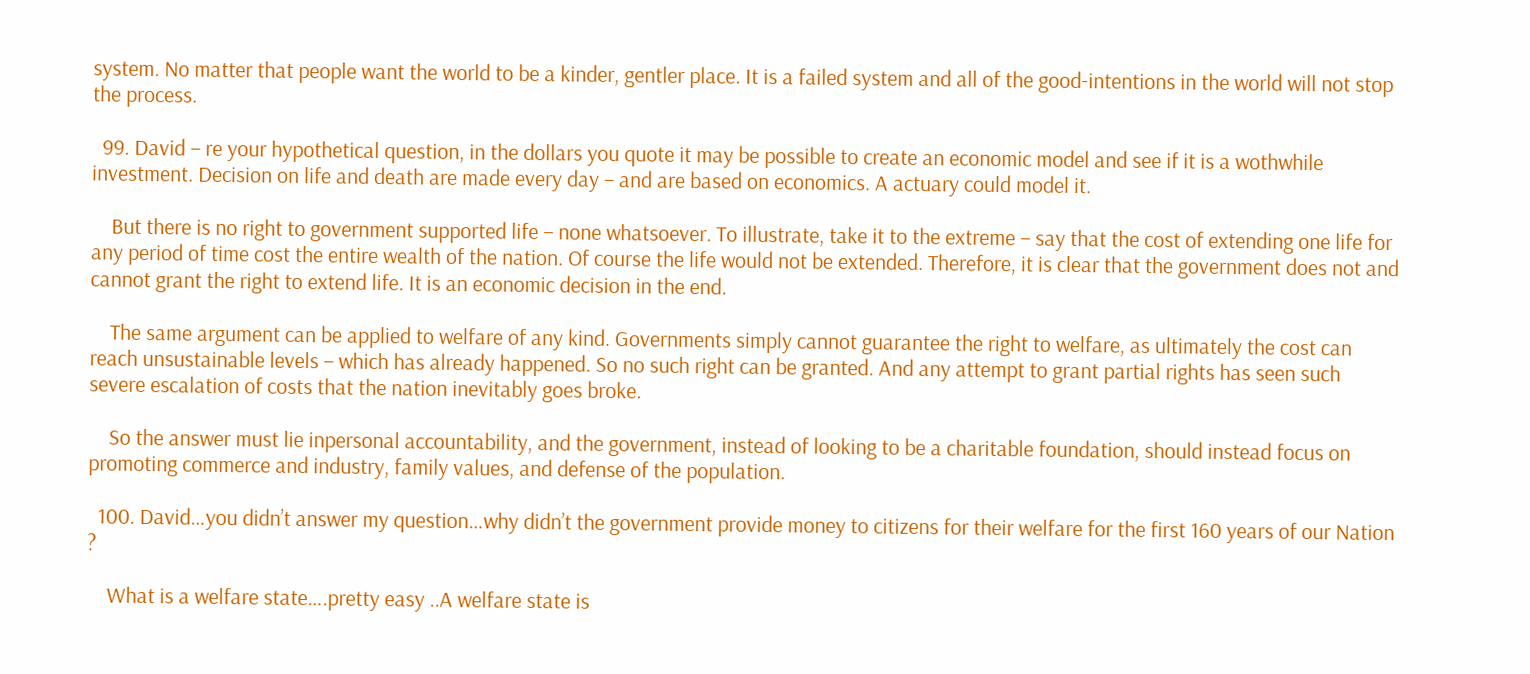system. No matter that people want the world to be a kinder, gentler place. It is a failed system and all of the good-intentions in the world will not stop the process.

  99. David – re your hypothetical question, in the dollars you quote it may be possible to create an economic model and see if it is a wothwhile investment. Decision on life and death are made every day – and are based on economics. A actuary could model it.

    But there is no right to government supported life – none whatsoever. To illustrate, take it to the extreme – say that the cost of extending one life for any period of time cost the entire wealth of the nation. Of course the life would not be extended. Therefore, it is clear that the government does not and cannot grant the right to extend life. It is an economic decision in the end.

    The same argument can be applied to welfare of any kind. Governments simply cannot guarantee the right to welfare, as ultimately the cost can reach unsustainable levels – which has already happened. So no such right can be granted. And any attempt to grant partial rights has seen such severe escalation of costs that the nation inevitably goes broke.

    So the answer must lie inpersonal accountability, and the government, instead of looking to be a charitable foundation, should instead focus on promoting commerce and industry, family values, and defense of the population.

  100. David…you didn’t answer my question…why didn’t the government provide money to citizens for their welfare for the first 160 years of our Nation ?

    What is a welfare state….pretty easy ..A welfare state is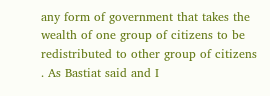any form of government that takes the wealth of one group of citizens to be redistributed to other group of citizens . As Bastiat said and I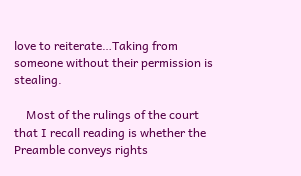love to reiterate…Taking from someone without their permission is stealing.

    Most of the rulings of the court that I recall reading is whether the Preamble conveys rights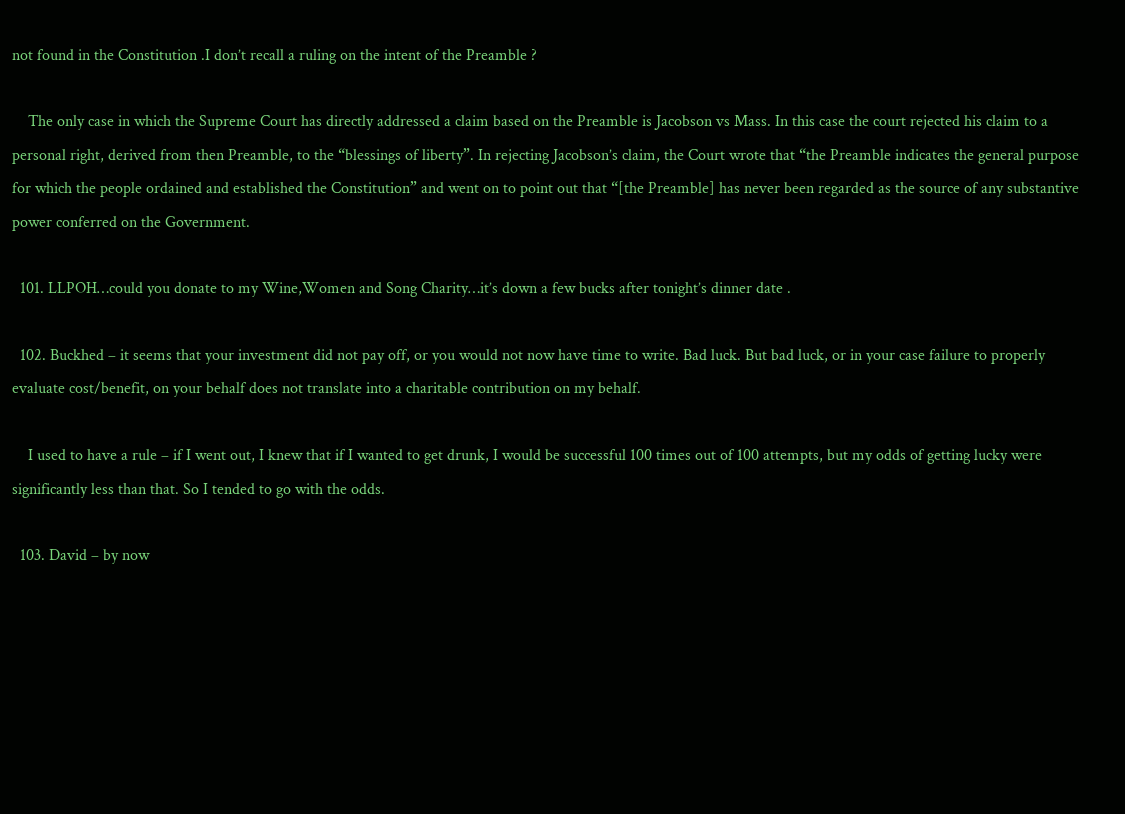not found in the Constitution .I don’t recall a ruling on the intent of the Preamble ?

    The only case in which the Supreme Court has directly addressed a claim based on the Preamble is Jacobson vs Mass. In this case the court rejected his claim to a personal right, derived from then Preamble, to the “blessings of liberty”. In rejecting Jacobson’s claim, the Court wrote that “the Preamble indicates the general purpose for which the people ordained and established the Constitution” and went on to point out that “[the Preamble] has never been regarded as the source of any substantive power conferred on the Government.

  101. LLPOH…could you donate to my Wine,Women and Song Charity…it’s down a few bucks after tonight’s dinner date .

  102. Buckhed – it seems that your investment did not pay off, or you would not now have time to write. Bad luck. But bad luck, or in your case failure to properly evaluate cost/benefit, on your behalf does not translate into a charitable contribution on my behalf.

    I used to have a rule – if I went out, I knew that if I wanted to get drunk, I would be successful 100 times out of 100 attempts, but my odds of getting lucky were significantly less than that. So I tended to go with the odds.

  103. David – by now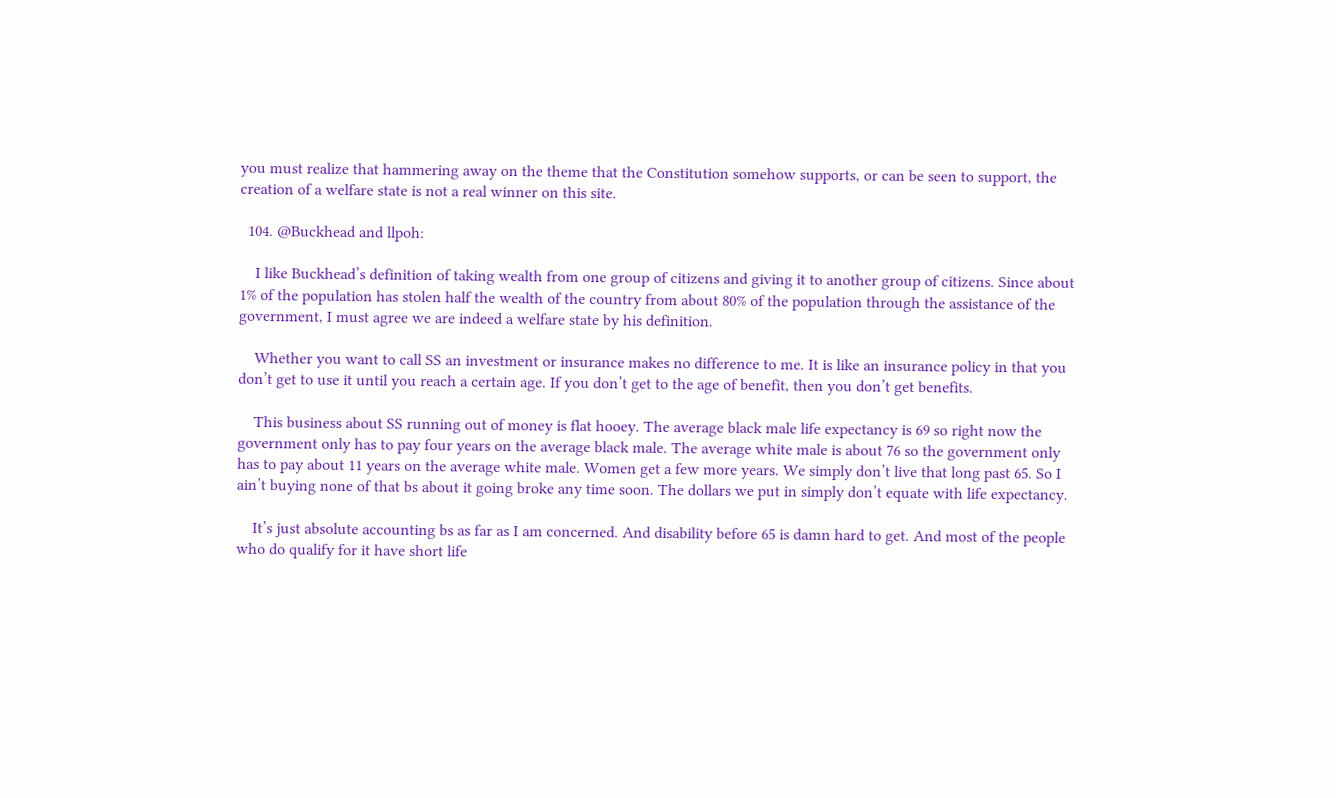you must realize that hammering away on the theme that the Constitution somehow supports, or can be seen to support, the creation of a welfare state is not a real winner on this site.

  104. @Buckhead and llpoh:

    I like Buckhead’s definition of taking wealth from one group of citizens and giving it to another group of citizens. Since about 1% of the population has stolen half the wealth of the country from about 80% of the population through the assistance of the government, I must agree we are indeed a welfare state by his definition.

    Whether you want to call SS an investment or insurance makes no difference to me. It is like an insurance policy in that you don’t get to use it until you reach a certain age. If you don’t get to the age of benefit, then you don’t get benefits.

    This business about SS running out of money is flat hooey. The average black male life expectancy is 69 so right now the government only has to pay four years on the average black male. The average white male is about 76 so the government only has to pay about 11 years on the average white male. Women get a few more years. We simply don’t live that long past 65. So I ain’t buying none of that bs about it going broke any time soon. The dollars we put in simply don’t equate with life expectancy.

    It’s just absolute accounting bs as far as I am concerned. And disability before 65 is damn hard to get. And most of the people who do qualify for it have short life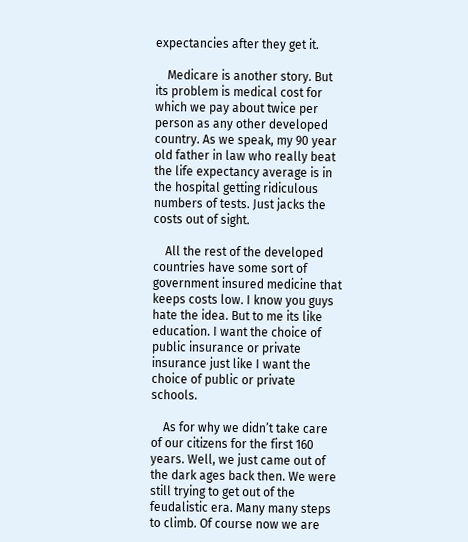expectancies after they get it.

    Medicare is another story. But its problem is medical cost for which we pay about twice per person as any other developed country. As we speak, my 90 year old father in law who really beat the life expectancy average is in the hospital getting ridiculous numbers of tests. Just jacks the costs out of sight.

    All the rest of the developed countries have some sort of government insured medicine that keeps costs low. I know you guys hate the idea. But to me its like education. I want the choice of public insurance or private insurance just like I want the choice of public or private schools.

    As for why we didn’t take care of our citizens for the first 160 years. Well, we just came out of the dark ages back then. We were still trying to get out of the feudalistic era. Many many steps to climb. Of course now we are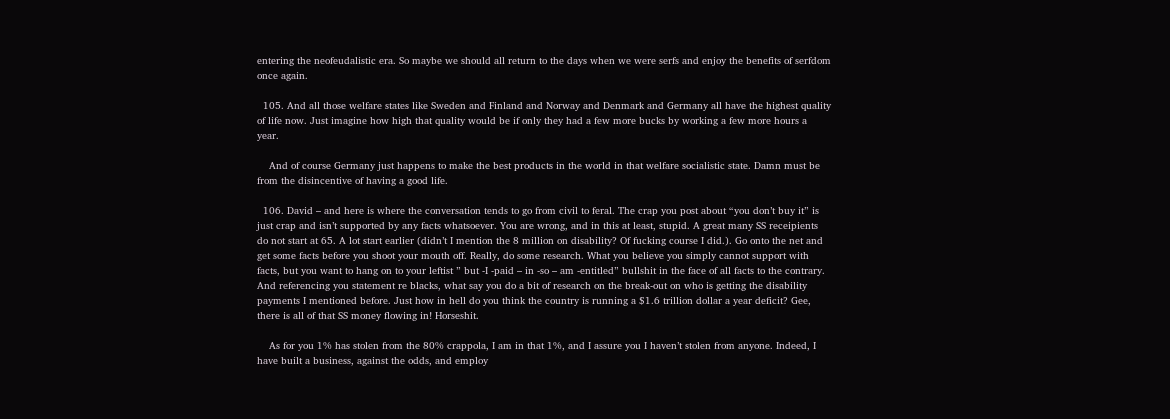entering the neofeudalistic era. So maybe we should all return to the days when we were serfs and enjoy the benefits of serfdom once again.

  105. And all those welfare states like Sweden and Finland and Norway and Denmark and Germany all have the highest quality of life now. Just imagine how high that quality would be if only they had a few more bucks by working a few more hours a year.

    And of course Germany just happens to make the best products in the world in that welfare socialistic state. Damn must be from the disincentive of having a good life.

  106. David – and here is where the conversation tends to go from civil to feral. The crap you post about “you don’t buy it” is just crap and isn’t supported by any facts whatsoever. You are wrong, and in this at least, stupid. A great many SS receipients do not start at 65. A lot start earlier (didn’t I mention the 8 million on disability? Of fucking course I did.). Go onto the net and get some facts before you shoot your mouth off. Really, do some research. What you believe you simply cannot support with facts, but you want to hang on to your leftist ” but -I -paid – in -so – am -entitled” bullshit in the face of all facts to the contrary. And referencing you statement re blacks, what say you do a bit of research on the break-out on who is getting the disability payments I mentioned before. Just how in hell do you think the country is running a $1.6 trillion dollar a year deficit? Gee, there is all of that SS money flowing in! Horseshit.

    As for you 1% has stolen from the 80% crappola, I am in that 1%, and I assure you I haven’t stolen from anyone. Indeed, I have built a business, against the odds, and employ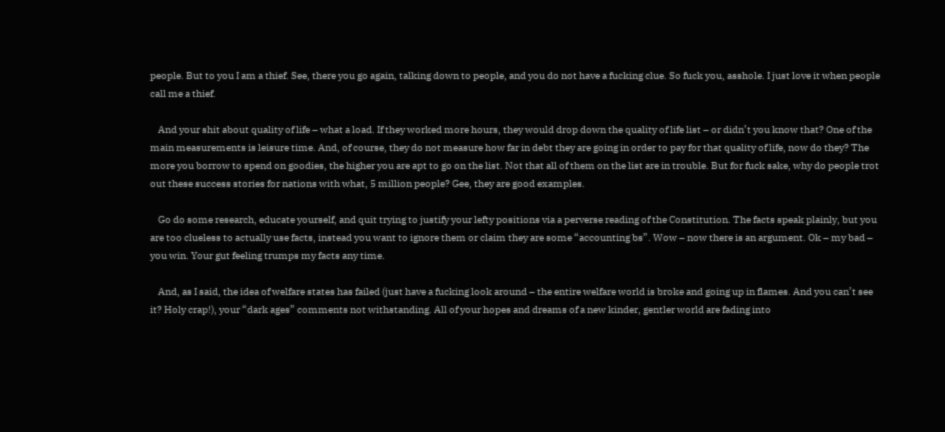people. But to you I am a thief. See, there you go again, talking down to people, and you do not have a fucking clue. So fuck you, asshole. I just love it when people call me a thief.

    And your shit about quality of life – what a load. If they worked more hours, they would drop down the quality of life list – or didn’t you know that? One of the main measurements is leisure time. And, of course, they do not measure how far in debt they are going in order to pay for that quality of life, now do they? The more you borrow to spend on goodies, the higher you are apt to go on the list. Not that all of them on the list are in trouble. But for fuck sake, why do people trot out these success stories for nations with what, 5 million people? Gee, they are good examples.

    Go do some research, educate yourself, and quit trying to justify your lefty positions via a perverse reading of the Constitution. The facts speak plainly, but you are too clueless to actually use facts, instead you want to ignore them or claim they are some “accounting bs”. Wow – now there is an argument. Ok – my bad – you win. Your gut feeling trumps my facts any time.

    And, as I said, the idea of welfare states has failed (just have a fucking look around – the entire welfare world is broke and going up in flames. And you can’t see it? Holy crap!), your “dark ages” comments not withstanding. All of your hopes and dreams of a new kinder, gentler world are fading into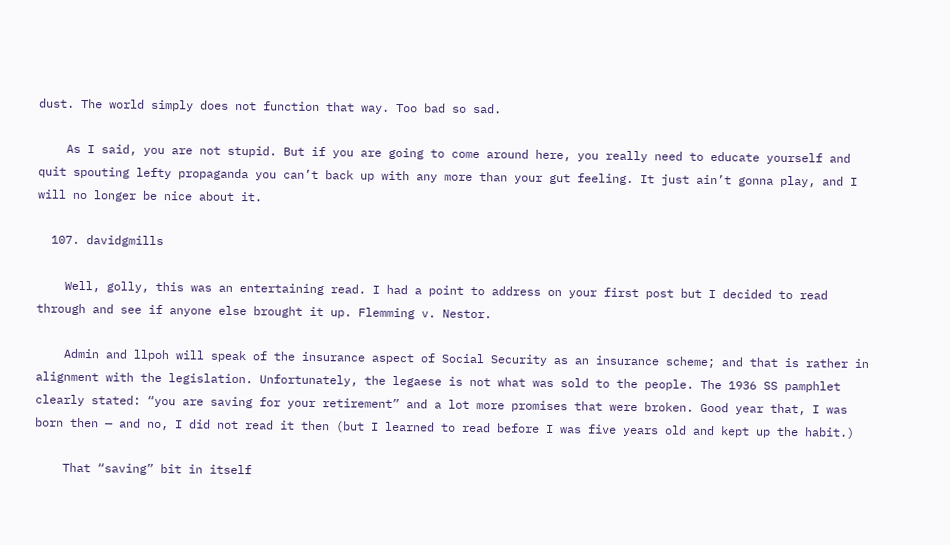dust. The world simply does not function that way. Too bad so sad.

    As I said, you are not stupid. But if you are going to come around here, you really need to educate yourself and quit spouting lefty propaganda you can’t back up with any more than your gut feeling. It just ain’t gonna play, and I will no longer be nice about it.

  107. davidgmills

    Well, golly, this was an entertaining read. I had a point to address on your first post but I decided to read through and see if anyone else brought it up. Flemming v. Nestor.

    Admin and llpoh will speak of the insurance aspect of Social Security as an insurance scheme; and that is rather in alignment with the legislation. Unfortunately, the legaese is not what was sold to the people. The 1936 SS pamphlet clearly stated: “you are saving for your retirement” and a lot more promises that were broken. Good year that, I was born then — and no, I did not read it then (but I learned to read before I was five years old and kept up the habit.)

    That “saving” bit in itself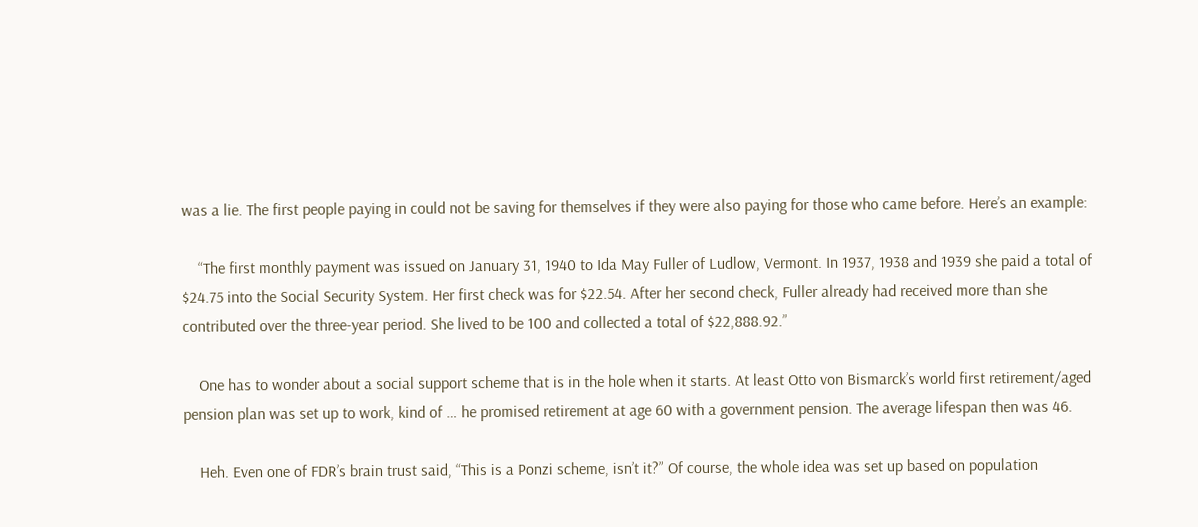was a lie. The first people paying in could not be saving for themselves if they were also paying for those who came before. Here’s an example:

    “The first monthly payment was issued on January 31, 1940 to Ida May Fuller of Ludlow, Vermont. In 1937, 1938 and 1939 she paid a total of $24.75 into the Social Security System. Her first check was for $22.54. After her second check, Fuller already had received more than she contributed over the three-year period. She lived to be 100 and collected a total of $22,888.92.”

    One has to wonder about a social support scheme that is in the hole when it starts. At least Otto von Bismarck’s world first retirement/aged pension plan was set up to work, kind of … he promised retirement at age 60 with a government pension. The average lifespan then was 46.

    Heh. Even one of FDR’s brain trust said, “This is a Ponzi scheme, isn’t it?” Of course, the whole idea was set up based on population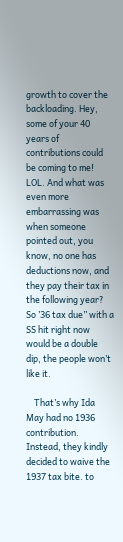growth to cover the backloading. Hey, some of your 40 years of contributions could be coming to me! LOL. And what was even more embarrassing was when someone pointed out, you know, no one has deductions now, and they pay their tax in the following year? So ’36 tax due” with a SS hit right now would be a double dip, the people won’t like it.

    That’s why Ida May had no 1936 contribution. Instead, they kindly decided to waive the 1937 tax bite. to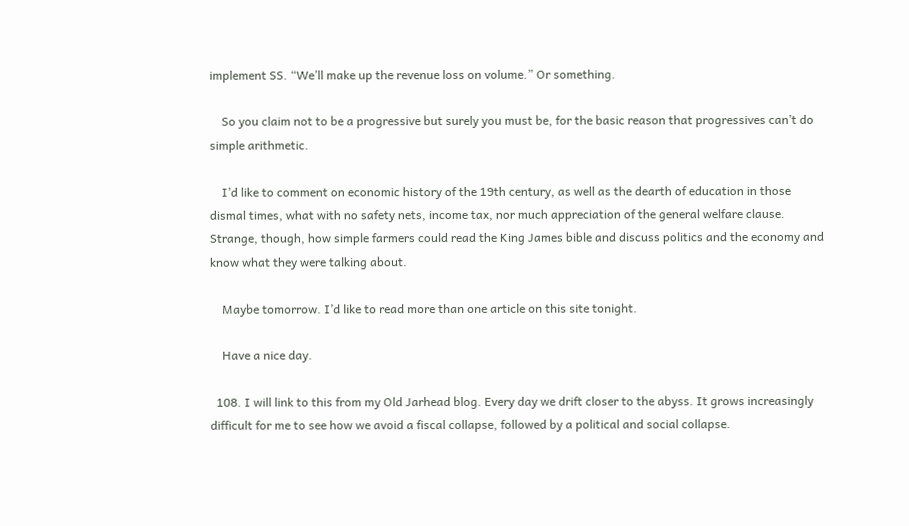implement SS. “We’ll make up the revenue loss on volume.” Or something.

    So you claim not to be a progressive but surely you must be, for the basic reason that progressives can’t do simple arithmetic.

    I’d like to comment on economic history of the 19th century, as well as the dearth of education in those dismal times, what with no safety nets, income tax, nor much appreciation of the general welfare clause. Strange, though, how simple farmers could read the King James bible and discuss politics and the economy and know what they were talking about.

    Maybe tomorrow. I’d like to read more than one article on this site tonight.

    Have a nice day.

  108. I will link to this from my Old Jarhead blog. Every day we drift closer to the abyss. It grows increasingly difficult for me to see how we avoid a fiscal collapse, followed by a political and social collapse.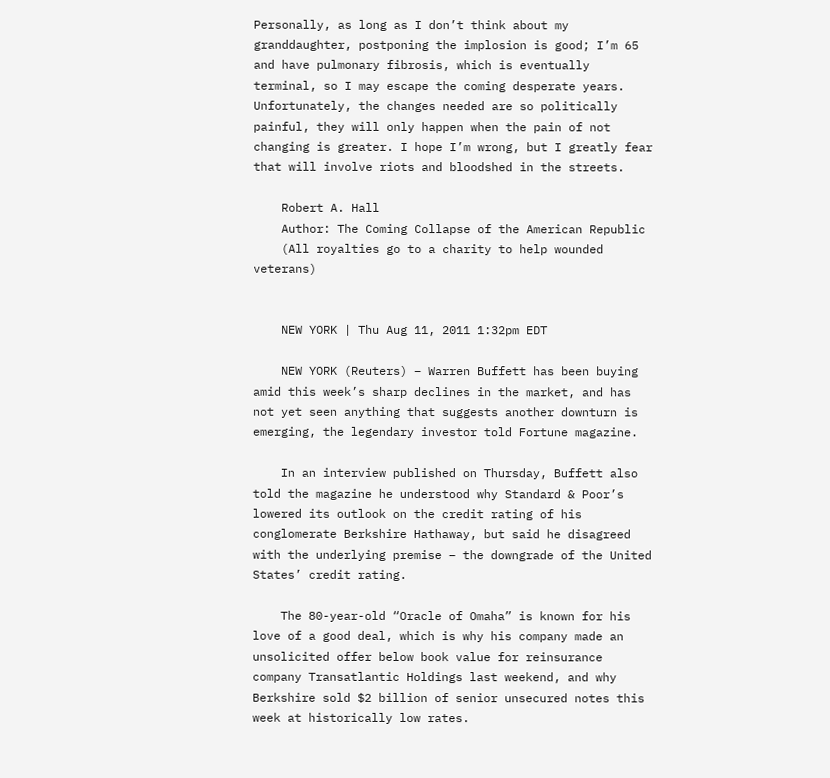Personally, as long as I don’t think about my granddaughter, postponing the implosion is good; I’m 65 and have pulmonary fibrosis, which is eventually terminal, so I may escape the coming desperate years. Unfortunately, the changes needed are so politically painful, they will only happen when the pain of not changing is greater. I hope I’m wrong, but I greatly fear that will involve riots and bloodshed in the streets.

    Robert A. Hall
    Author: The Coming Collapse of the American Republic
    (All royalties go to a charity to help wounded veterans)


    NEW YORK | Thu Aug 11, 2011 1:32pm EDT

    NEW YORK (Reuters) – Warren Buffett has been buying amid this week’s sharp declines in the market, and has not yet seen anything that suggests another downturn is emerging, the legendary investor told Fortune magazine.

    In an interview published on Thursday, Buffett also told the magazine he understood why Standard & Poor’s lowered its outlook on the credit rating of his conglomerate Berkshire Hathaway, but said he disagreed with the underlying premise – the downgrade of the United States’ credit rating.

    The 80-year-old “Oracle of Omaha” is known for his love of a good deal, which is why his company made an unsolicited offer below book value for reinsurance company Transatlantic Holdings last weekend, and why Berkshire sold $2 billion of senior unsecured notes this week at historically low rates.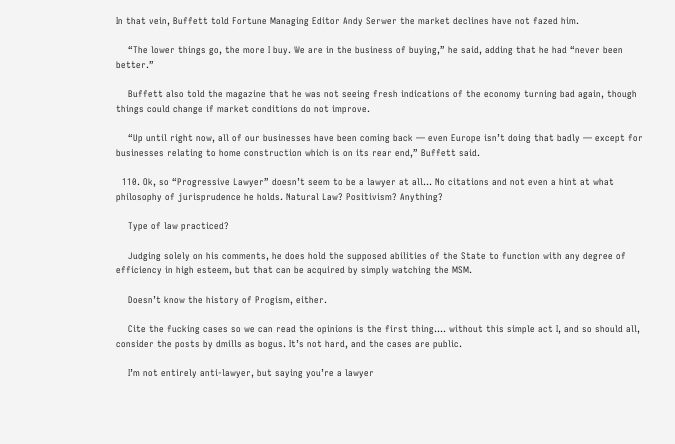In that vein, Buffett told Fortune Managing Editor Andy Serwer the market declines have not fazed him.

    “The lower things go, the more I buy. We are in the business of buying,” he said, adding that he had “never been better.”

    Buffett also told the magazine that he was not seeing fresh indications of the economy turning bad again, though things could change if market conditions do not improve.

    “Up until right now, all of our businesses have been coming back — even Europe isn’t doing that badly — except for businesses relating to home construction which is on its rear end,” Buffett said.

  110. Ok, so “Progressive Lawyer” doesn’t seem to be a lawyer at all… No citations and not even a hint at what philosophy of jurisprudence he holds. Natural Law? Positivism? Anything?

    Type of law practiced?

    Judging solely on his comments, he does hold the supposed abilities of the State to function with any degree of efficiency in high esteem, but that can be acquired by simply watching the MSM.

    Doesn’t know the history of Progism, either.

    Cite the fucking cases so we can read the opinions is the first thing…. without this simple act I, and so should all, consider the posts by dmills as bogus. It’s not hard, and the cases are public.

    I’m not entirely anti-lawyer, but saying you’re a lawyer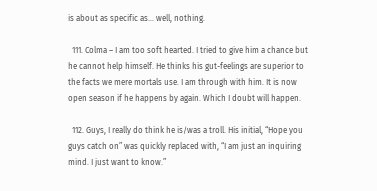is about as specific as… well, nothing.

  111. Colma – I am too soft hearted. I tried to give him a chance but he cannot help himself. He thinks his gut-feelings are superior to the facts we mere mortals use. I am through with him. It is now open season if he happens by again. Which I doubt will happen.

  112. Guys, I really do think he is/was a troll. His initial, “Hope you guys catch on” was quickly replaced with, “I am just an inquiring mind. I just want to know.”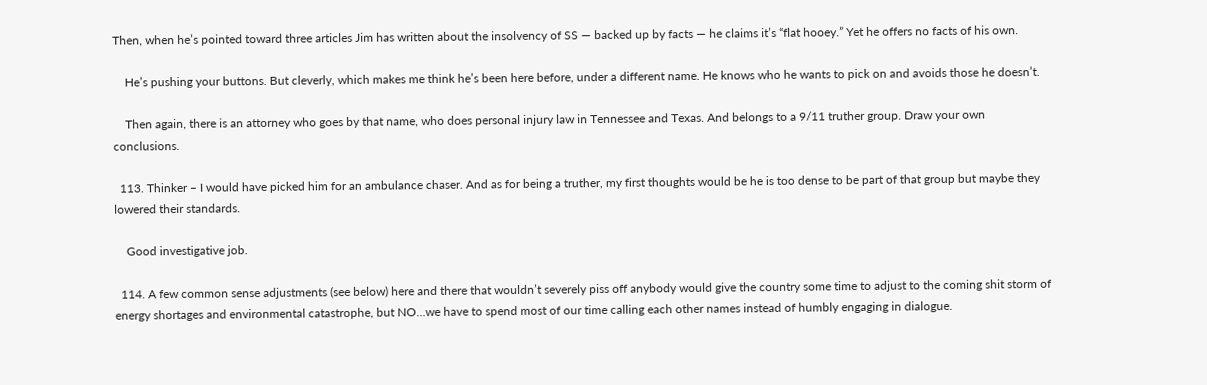Then, when he’s pointed toward three articles Jim has written about the insolvency of SS — backed up by facts — he claims it’s “flat hooey.” Yet he offers no facts of his own.

    He’s pushing your buttons. But cleverly, which makes me think he’s been here before, under a different name. He knows who he wants to pick on and avoids those he doesn’t.

    Then again, there is an attorney who goes by that name, who does personal injury law in Tennessee and Texas. And belongs to a 9/11 truther group. Draw your own conclusions.

  113. Thinker – I would have picked him for an ambulance chaser. And as for being a truther, my first thoughts would be he is too dense to be part of that group but maybe they lowered their standards.

    Good investigative job.

  114. A few common sense adjustments (see below) here and there that wouldn’t severely piss off anybody would give the country some time to adjust to the coming shit storm of energy shortages and environmental catastrophe, but NO…we have to spend most of our time calling each other names instead of humbly engaging in dialogue.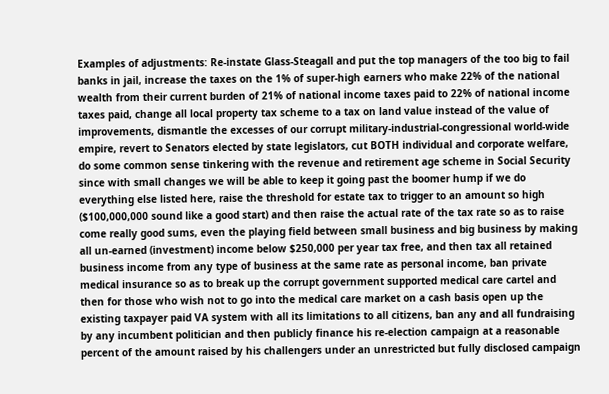Examples of adjustments: Re-instate Glass-Steagall and put the top managers of the too big to fail banks in jail, increase the taxes on the 1% of super-high earners who make 22% of the national wealth from their current burden of 21% of national income taxes paid to 22% of national income taxes paid, change all local property tax scheme to a tax on land value instead of the value of improvements, dismantle the excesses of our corrupt military-industrial-congressional world-wide empire, revert to Senators elected by state legislators, cut BOTH individual and corporate welfare, do some common sense tinkering with the revenue and retirement age scheme in Social Security since with small changes we will be able to keep it going past the boomer hump if we do everything else listed here, raise the threshold for estate tax to trigger to an amount so high ($100,000,000 sound like a good start) and then raise the actual rate of the tax rate so as to raise come really good sums, even the playing field between small business and big business by making all un-earned (investment) income below $250,000 per year tax free, and then tax all retained business income from any type of business at the same rate as personal income, ban private medical insurance so as to break up the corrupt government supported medical care cartel and then for those who wish not to go into the medical care market on a cash basis open up the existing taxpayer paid VA system with all its limitations to all citizens, ban any and all fundraising by any incumbent politician and then publicly finance his re-election campaign at a reasonable percent of the amount raised by his challengers under an unrestricted but fully disclosed campaign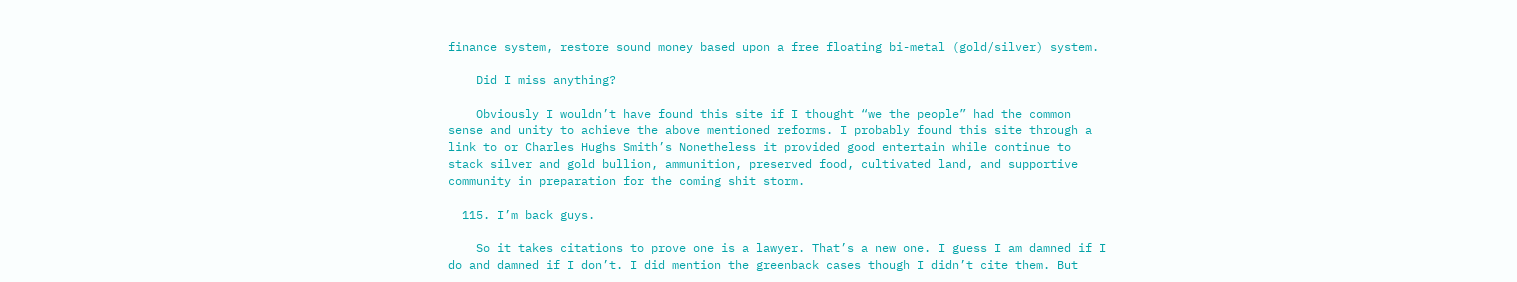finance system, restore sound money based upon a free floating bi-metal (gold/silver) system.

    Did I miss anything?

    Obviously I wouldn’t have found this site if I thought “we the people” had the common sense and unity to achieve the above mentioned reforms. I probably found this site through a link to or Charles Hughs Smith’s Nonetheless it provided good entertain while continue to stack silver and gold bullion, ammunition, preserved food, cultivated land, and supportive community in preparation for the coming shit storm.

  115. I’m back guys.

    So it takes citations to prove one is a lawyer. That’s a new one. I guess I am damned if I do and damned if I don’t. I did mention the greenback cases though I didn’t cite them. But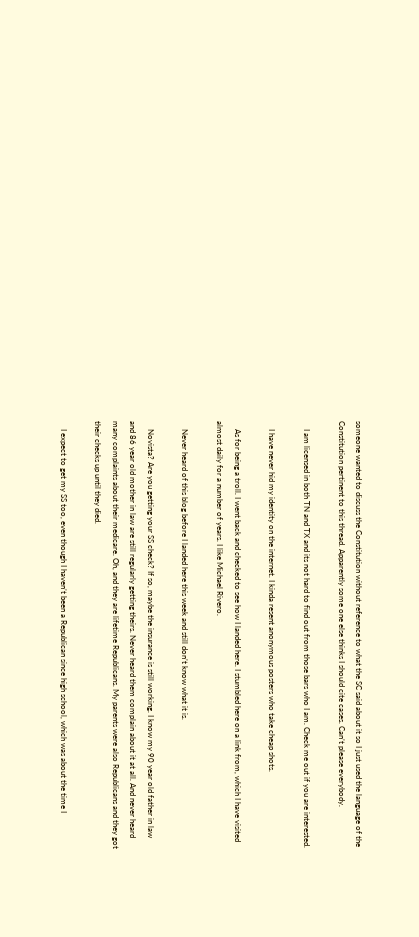someone wanted to discuss the Constitution without reference to what the SC said about it so I just used the language of the Constitution pertinent to this thread. Apparently some one else thinks I should cite cases. Can’t please everybody.

    I am licensed in both TN and TX and its not hard to find out from those bars who I am. Check me out if you are interested.

    I have never hid my identity on the internet. I kinda resent anonymous posters who take cheap shots.

    As for being a troll. I went back and checked to see how I landed here. I stumbled here on a link from, which I have visited almost daily for a number of years. I like Michael Rivero.

    Never heard of this blog before I landed here this week and still don’t know what it is.

    Novista? Are you getting your SS check? If so, maybe the insurance is still working. I know my 90 year old father in law and 86 year old mother in law are still regularly getting theirs. Never heard them complain about it at all. And never heard many complaints about their medicare. Oh, and they are lifetime Republicans. My parents were also Republicans and they got their checks up until they died.

    I expect to get my SS too, even though I haven’t been a Republican since high school, which was about the time I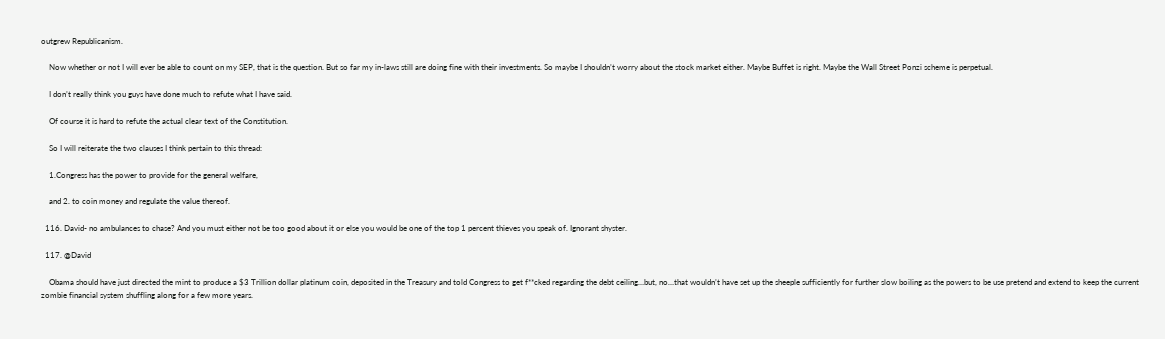outgrew Republicanism.

    Now whether or not I will ever be able to count on my SEP, that is the question. But so far my in-laws still are doing fine with their investments. So maybe I shouldn’t worry about the stock market either. Maybe Buffet is right. Maybe the Wall Street Ponzi scheme is perpetual.

    I don’t really think you guys have done much to refute what I have said.

    Of course it is hard to refute the actual clear text of the Constitution.

    So I will reiterate the two clauses I think pertain to this thread:

    1.Congress has the power to provide for the general welfare,

    and 2. to coin money and regulate the value thereof.

  116. David- no ambulances to chase? And you must either not be too good about it or else you would be one of the top 1 percent thieves you speak of. Ignorant shyster.

  117. @David

    Obama should have just directed the mint to produce a $3 Trillion dollar platinum coin, deposited in the Treasury and told Congress to get f**cked regarding the debt ceiling…but, no…that wouldn’t have set up the sheeple sufficiently for further slow boiling as the powers to be use pretend and extend to keep the current zombie financial system shuffling along for a few more years.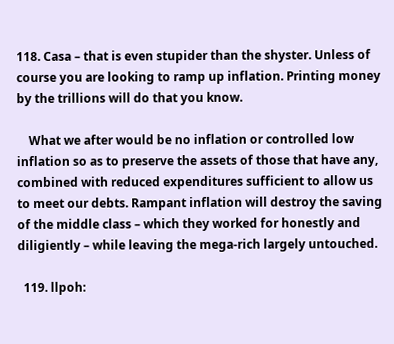118. Casa – that is even stupider than the shyster. Unless of course you are looking to ramp up inflation. Printing money by the trillions will do that you know.

    What we after would be no inflation or controlled low inflation so as to preserve the assets of those that have any, combined with reduced expenditures sufficient to allow us to meet our debts. Rampant inflation will destroy the saving of the middle class – which they worked for honestly and diligiently – while leaving the mega-rich largely untouched.

  119. llpoh: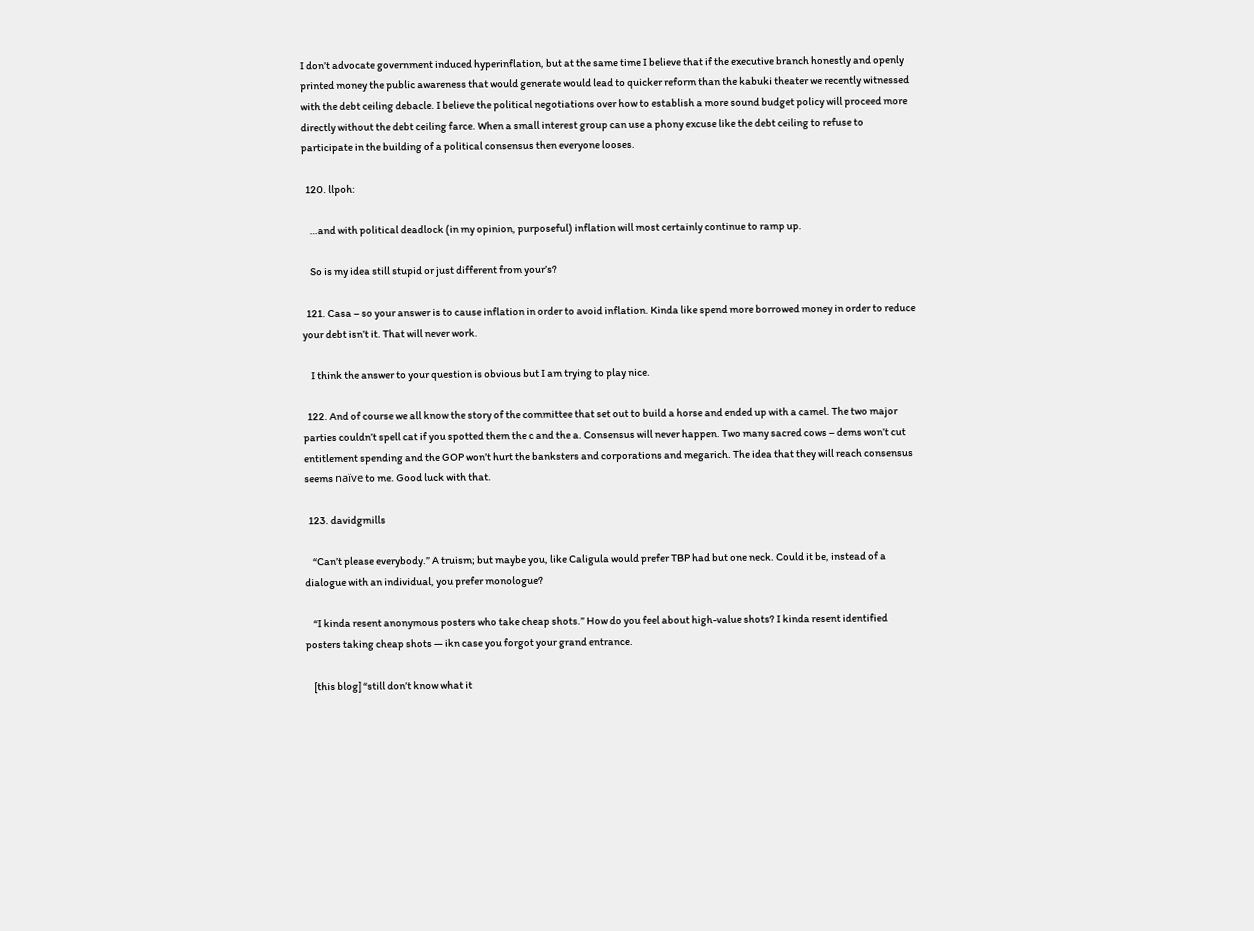I don’t advocate government induced hyperinflation, but at the same time I believe that if the executive branch honestly and openly printed money the public awareness that would generate would lead to quicker reform than the kabuki theater we recently witnessed with the debt ceiling debacle. I believe the political negotiations over how to establish a more sound budget policy will proceed more directly without the debt ceiling farce. When a small interest group can use a phony excuse like the debt ceiling to refuse to participate in the building of a political consensus then everyone looses.

  120. llpoh:

    …and with political deadlock (in my opinion, purposeful) inflation will most certainly continue to ramp up.

    So is my idea still stupid or just different from your’s?

  121. Casa – so your answer is to cause inflation in order to avoid inflation. Kinda like spend more borrowed money in order to reduce your debt isn’t it. That will never work.

    I think the answer to your question is obvious but I am trying to play nice.

  122. And of course we all know the story of the committee that set out to build a horse and ended up with a camel. The two major parties couldn’t spell cat if you spotted them the c and the a. Consensus will never happen. Two many sacred cows – dems won’t cut entitlement spending and the GOP won’t hurt the banksters and corporations and megarich. The idea that they will reach consensus seems naïve to me. Good luck with that.

  123. davidgmills

    “Can’t please everybody.” A truism; but maybe you, like Caligula would prefer TBP had but one neck. Could it be, instead of a dialogue with an individual, you prefer monologue?

    “I kinda resent anonymous posters who take cheap shots.” How do you feel about high-value shots? I kinda resent identified posters taking cheap shots — ikn case you forgot your grand entrance.

    [this blog] “still don’t know what it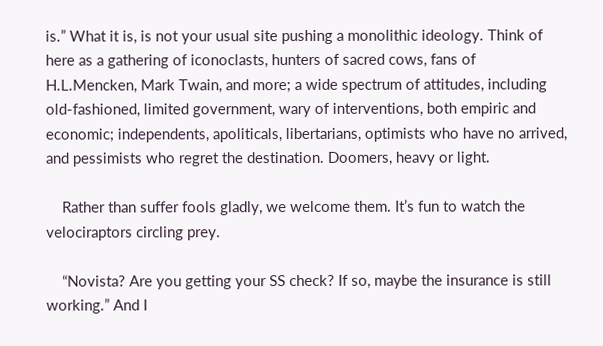is.” What it is, is not your usual site pushing a monolithic ideology. Think of here as a gathering of iconoclasts, hunters of sacred cows, fans of H.L.Mencken, Mark Twain, and more; a wide spectrum of attitudes, including old-fashioned, limited government, wary of interventions, both empiric and economic; independents, apoliticals, libertarians, optimists who have no arrived, and pessimists who regret the destination. Doomers, heavy or light.

    Rather than suffer fools gladly, we welcome them. It’s fun to watch the velociraptors circling prey.

    “Novista? Are you getting your SS check? If so, maybe the insurance is still working.” And I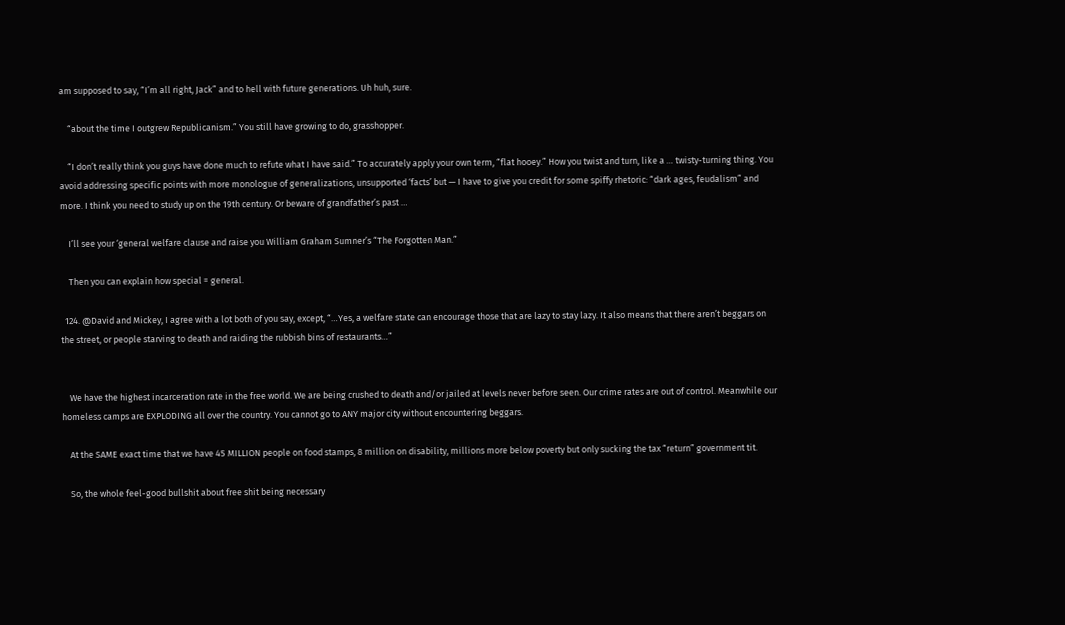am supposed to say, “I’m all right, Jack” and to hell with future generations. Uh huh, sure.

    “about the time I outgrew Republicanism.” You still have growing to do, grasshopper.

    “I don’t really think you guys have done much to refute what I have said.” To accurately apply your own term, “flat hooey.” How you twist and turn, like a … twisty-turning thing. You avoid addressing specific points with more monologue of generalizations, unsupported ‘facts’ but — I have to give you credit for some spiffy rhetoric: “dark ages, feudalism” and more. I think you need to study up on the 19th century. Or beware of grandfather’s past …

    I’ll see your ‘general welfare clause and raise you William Graham Sumner’s “The Forgotten Man.”

    Then you can explain how special = general.

  124. @David and Mickey, I agree with a lot both of you say, except, “…Yes, a welfare state can encourage those that are lazy to stay lazy. It also means that there aren’t beggars on the street, or people starving to death and raiding the rubbish bins of restaurants…”


    We have the highest incarceration rate in the free world. We are being crushed to death and/or jailed at levels never before seen. Our crime rates are out of control. Meanwhile our homeless camps are EXPLODING all over the country. You cannot go to ANY major city without encountering beggars.

    At the SAME exact time that we have 45 MILLION people on food stamps, 8 million on disability, millions more below poverty but only sucking the tax “return” government tit.

    So, the whole feel-good bullshit about free shit being necessary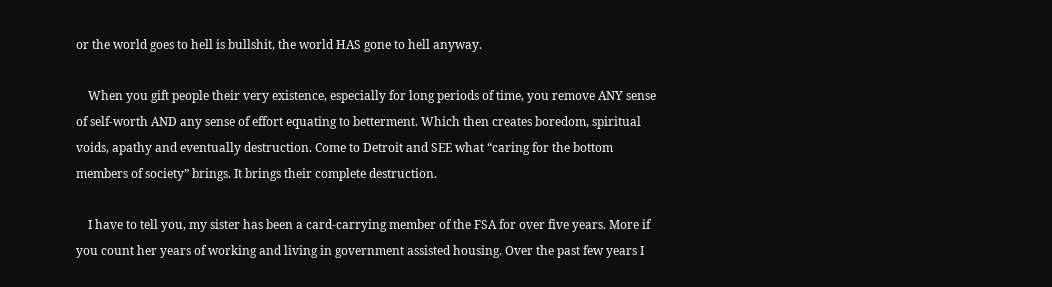or the world goes to hell is bullshit, the world HAS gone to hell anyway.

    When you gift people their very existence, especially for long periods of time, you remove ANY sense of self-worth AND any sense of effort equating to betterment. Which then creates boredom, spiritual voids, apathy and eventually destruction. Come to Detroit and SEE what “caring for the bottom members of society” brings. It brings their complete destruction.

    I have to tell you, my sister has been a card-carrying member of the FSA for over five years. More if you count her years of working and living in government assisted housing. Over the past few years I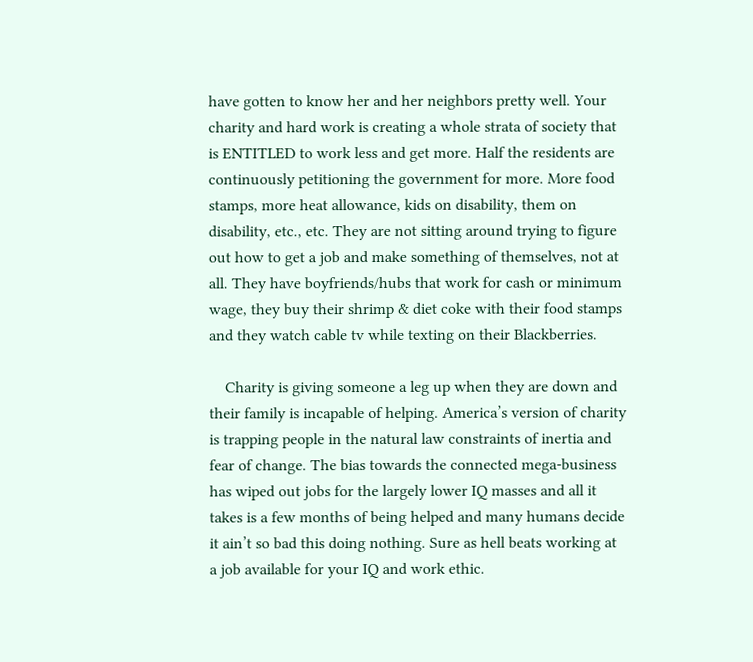have gotten to know her and her neighbors pretty well. Your charity and hard work is creating a whole strata of society that is ENTITLED to work less and get more. Half the residents are continuously petitioning the government for more. More food stamps, more heat allowance, kids on disability, them on disability, etc., etc. They are not sitting around trying to figure out how to get a job and make something of themselves, not at all. They have boyfriends/hubs that work for cash or minimum wage, they buy their shrimp & diet coke with their food stamps and they watch cable tv while texting on their Blackberries.

    Charity is giving someone a leg up when they are down and their family is incapable of helping. America’s version of charity is trapping people in the natural law constraints of inertia and fear of change. The bias towards the connected mega-business has wiped out jobs for the largely lower IQ masses and all it takes is a few months of being helped and many humans decide it ain’t so bad this doing nothing. Sure as hell beats working at a job available for your IQ and work ethic.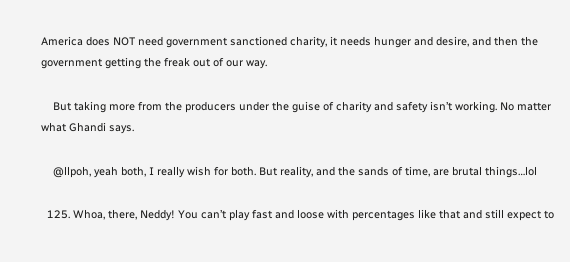America does NOT need government sanctioned charity, it needs hunger and desire, and then the government getting the freak out of our way.

    But taking more from the producers under the guise of charity and safety isn’t working. No matter what Ghandi says.

    @llpoh, yeah both, I really wish for both. But reality, and the sands of time, are brutal things…lol

  125. Whoa, there, Neddy! You can’t play fast and loose with percentages like that and still expect to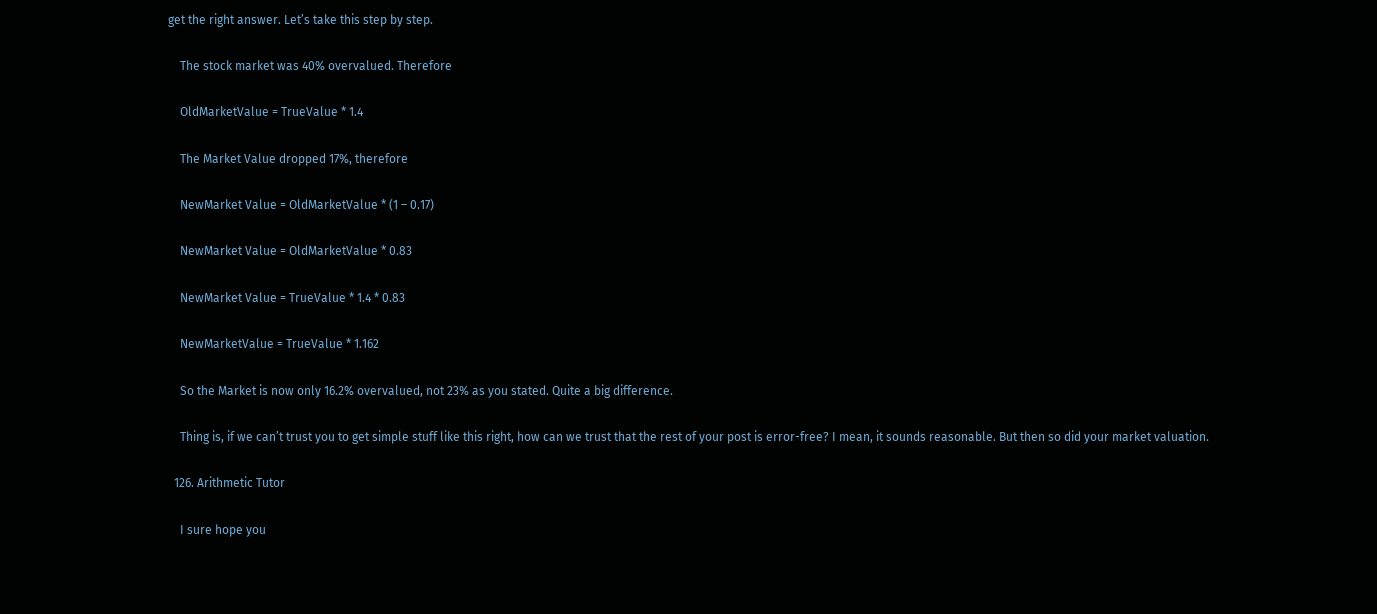get the right answer. Let’s take this step by step.

    The stock market was 40% overvalued. Therefore

    OldMarketValue = TrueValue * 1.4

    The Market Value dropped 17%, therefore

    NewMarket Value = OldMarketValue * (1 – 0.17)

    NewMarket Value = OldMarketValue * 0.83

    NewMarket Value = TrueValue * 1.4 * 0.83

    NewMarketValue = TrueValue * 1.162

    So the Market is now only 16.2% overvalued, not 23% as you stated. Quite a big difference.

    Thing is, if we can’t trust you to get simple stuff like this right, how can we trust that the rest of your post is error-free? I mean, it sounds reasonable. But then so did your market valuation.

  126. Arithmetic Tutor

    I sure hope you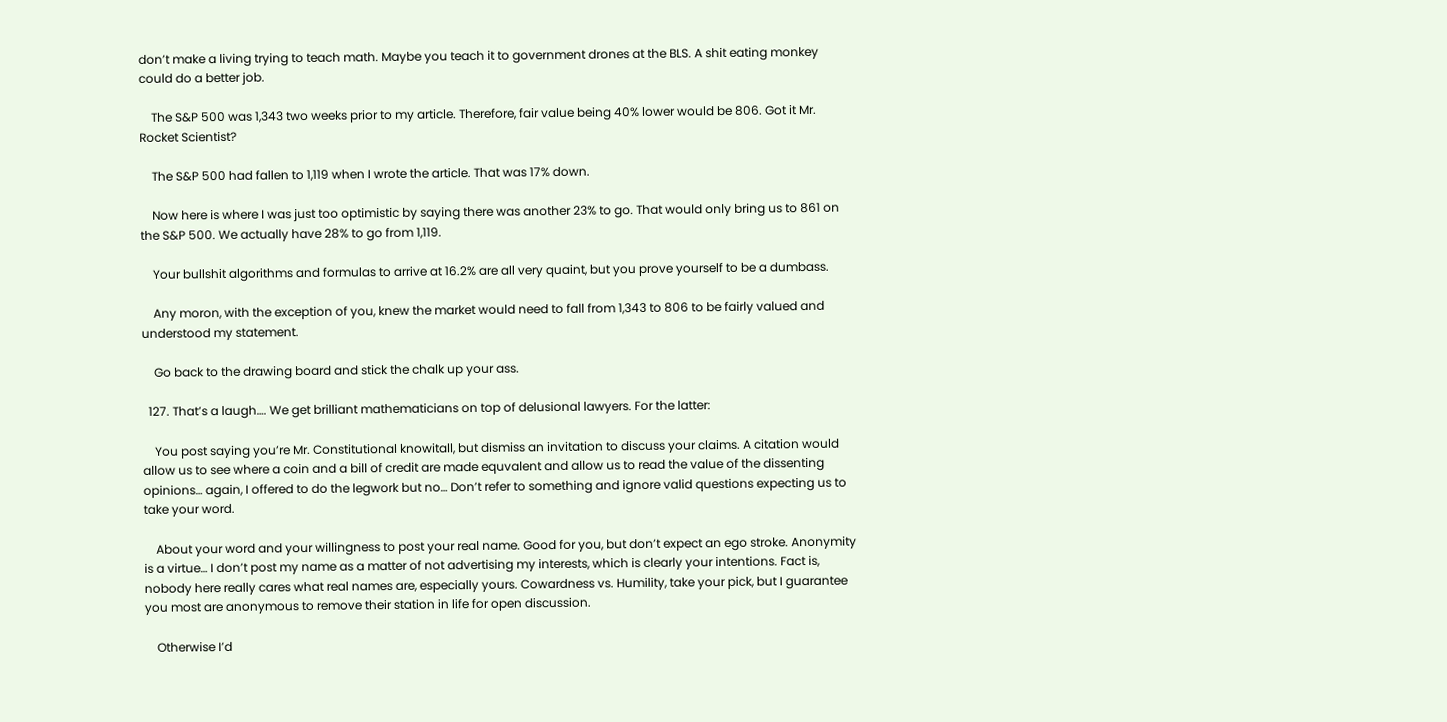don’t make a living trying to teach math. Maybe you teach it to government drones at the BLS. A shit eating monkey could do a better job.

    The S&P 500 was 1,343 two weeks prior to my article. Therefore, fair value being 40% lower would be 806. Got it Mr. Rocket Scientist?

    The S&P 500 had fallen to 1,119 when I wrote the article. That was 17% down.

    Now here is where I was just too optimistic by saying there was another 23% to go. That would only bring us to 861 on the S&P 500. We actually have 28% to go from 1,119.

    Your bullshit algorithms and formulas to arrive at 16.2% are all very quaint, but you prove yourself to be a dumbass.

    Any moron, with the exception of you, knew the market would need to fall from 1,343 to 806 to be fairly valued and understood my statement.

    Go back to the drawing board and stick the chalk up your ass.

  127. That’s a laugh…. We get brilliant mathematicians on top of delusional lawyers. For the latter:

    You post saying you’re Mr. Constitutional knowitall, but dismiss an invitation to discuss your claims. A citation would allow us to see where a coin and a bill of credit are made equvalent and allow us to read the value of the dissenting opinions… again, I offered to do the legwork but no… Don’t refer to something and ignore valid questions expecting us to take your word.

    About your word and your willingness to post your real name. Good for you, but don’t expect an ego stroke. Anonymity is a virtue… I don’t post my name as a matter of not advertising my interests, which is clearly your intentions. Fact is, nobody here really cares what real names are, especially yours. Cowardness vs. Humility, take your pick, but I guarantee you most are anonymous to remove their station in life for open discussion.

    Otherwise I’d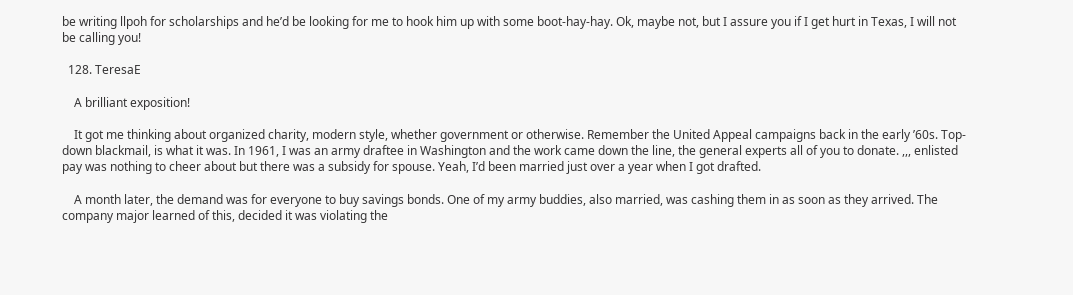be writing llpoh for scholarships and he’d be looking for me to hook him up with some boot-hay-hay. Ok, maybe not, but I assure you if I get hurt in Texas, I will not be calling you!

  128. TeresaE

    A brilliant exposition!

    It got me thinking about organized charity, modern style, whether government or otherwise. Remember the United Appeal campaigns back in the early ’60s. Top-down blackmail, is what it was. In 1961, I was an army draftee in Washington and the work came down the line, the general experts all of you to donate. ,,, enlisted pay was nothing to cheer about but there was a subsidy for spouse. Yeah, I’d been married just over a year when I got drafted.

    A month later, the demand was for everyone to buy savings bonds. One of my army buddies, also married, was cashing them in as soon as they arrived. The company major learned of this, decided it was violating the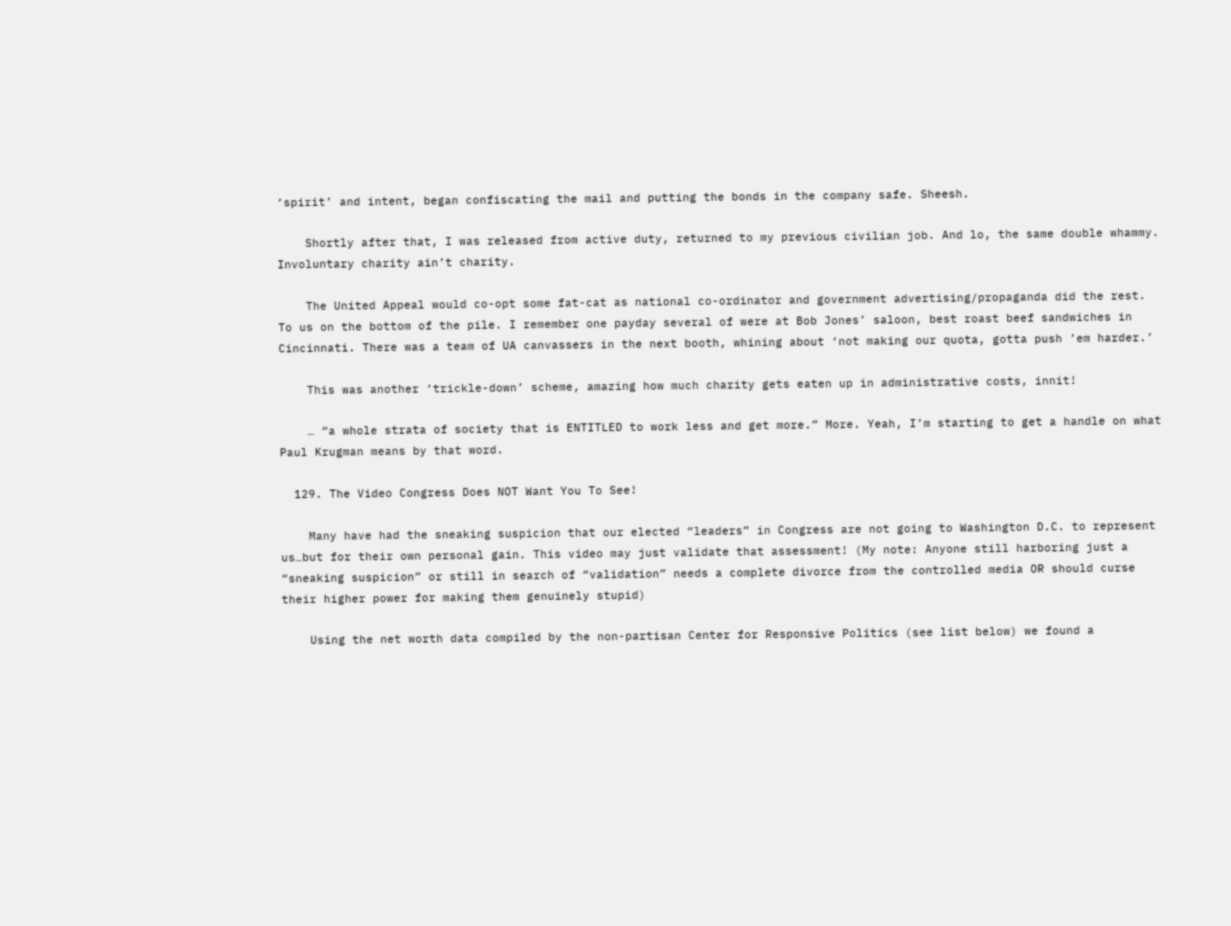‘spirit’ and intent, began confiscating the mail and putting the bonds in the company safe. Sheesh.

    Shortly after that, I was released from active duty, returned to my previous civilian job. And lo, the same double whammy. Involuntary charity ain’t charity.

    The United Appeal would co-opt some fat-cat as national co-ordinator and government advertising/propaganda did the rest. To us on the bottom of the pile. I remember one payday several of were at Bob Jones’ saloon, best roast beef sandwiches in Cincinnati. There was a team of UA canvassers in the next booth, whining about ‘not making our quota, gotta push ’em harder.’

    This was another ‘trickle-down’ scheme, amazing how much charity gets eaten up in administrative costs, innit!

    … “a whole strata of society that is ENTITLED to work less and get more.” More. Yeah, I’m starting to get a handle on what Paul Krugman means by that word.

  129. The Video Congress Does NOT Want You To See!

    Many have had the sneaking suspicion that our elected “leaders” in Congress are not going to Washington D.C. to represent us…but for their own personal gain. This video may just validate that assessment! (My note: Anyone still harboring just a “sneaking suspicion” or still in search of “validation” needs a complete divorce from the controlled media OR should curse their higher power for making them genuinely stupid)

    Using the net worth data compiled by the non-partisan Center for Responsive Politics (see list below) we found a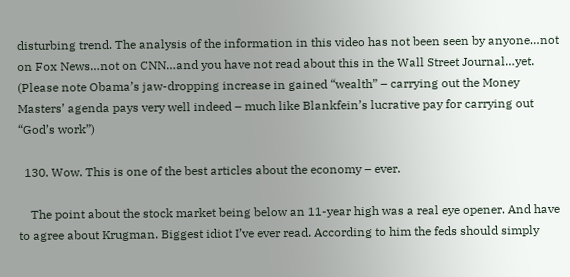disturbing trend. The analysis of the information in this video has not been seen by anyone…not on Fox News…not on CNN…and you have not read about this in the Wall Street Journal…yet. (Please note Obama’s jaw-dropping increase in gained “wealth” – carrying out the Money Masters’ agenda pays very well indeed – much like Blankfein’s lucrative pay for carrying out “God’s work”)

  130. Wow. This is one of the best articles about the economy – ever.

    The point about the stock market being below an 11-year high was a real eye opener. And have to agree about Krugman. Biggest idiot I’ve ever read. According to him the feds should simply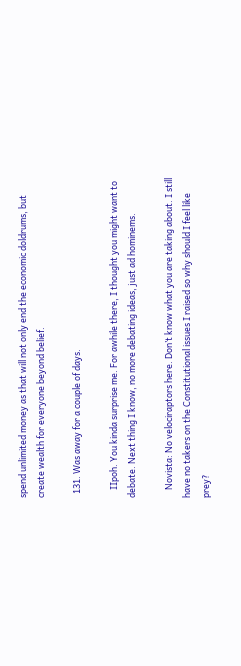spend unlimited money as that will not only end the economic doldrums, but create wealth for everyone beyond belief.

  131. Was away for a couple of days.

    IIpoh. You kinda surprise me. For awhile there, I thought you might want to debate. Next thing I know, no more debating ideas, just ad hominems.

    Novista: No velociraptors here. Don’t know what you are taking about. I still have no takers on the Constitutional issues I raised so why should I feel like prey?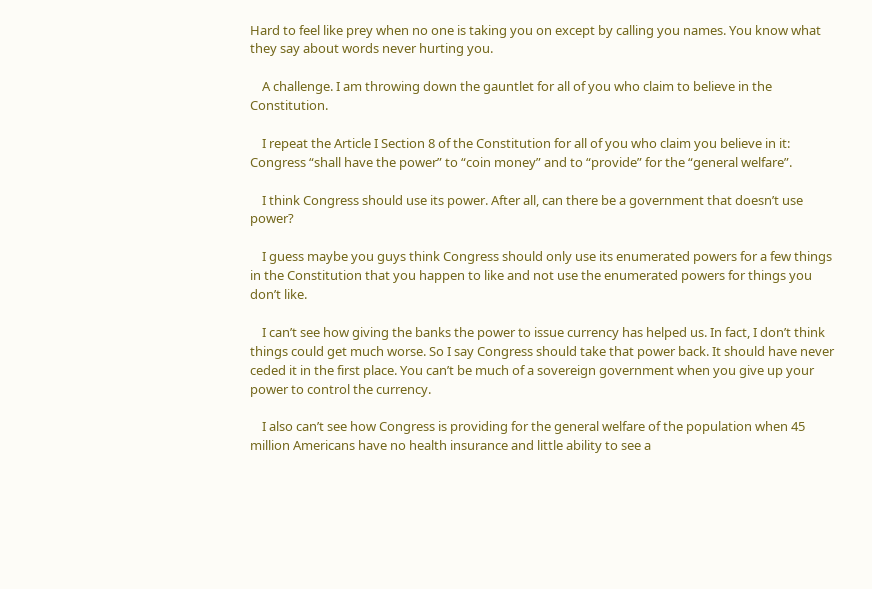Hard to feel like prey when no one is taking you on except by calling you names. You know what they say about words never hurting you.

    A challenge. I am throwing down the gauntlet for all of you who claim to believe in the Constitution.

    I repeat the Article I Section 8 of the Constitution for all of you who claim you believe in it: Congress “shall have the power” to “coin money” and to “provide” for the “general welfare”.

    I think Congress should use its power. After all, can there be a government that doesn’t use power?

    I guess maybe you guys think Congress should only use its enumerated powers for a few things in the Constitution that you happen to like and not use the enumerated powers for things you don’t like.

    I can’t see how giving the banks the power to issue currency has helped us. In fact, I don’t think things could get much worse. So I say Congress should take that power back. It should have never ceded it in the first place. You can’t be much of a sovereign government when you give up your power to control the currency.

    I also can’t see how Congress is providing for the general welfare of the population when 45 million Americans have no health insurance and little ability to see a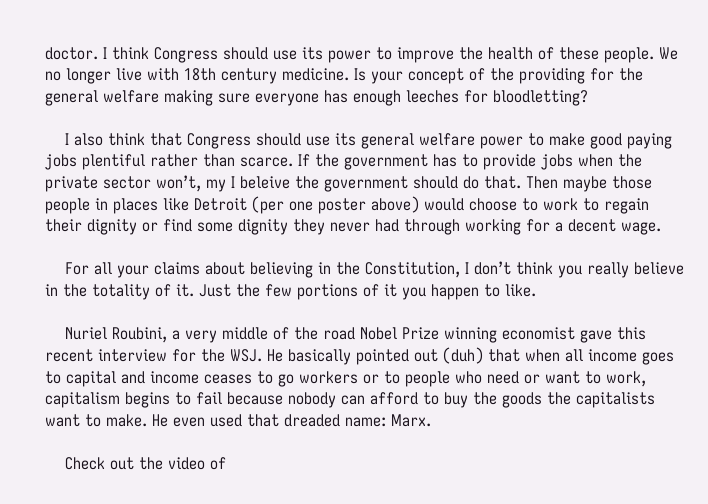doctor. I think Congress should use its power to improve the health of these people. We no longer live with 18th century medicine. Is your concept of the providing for the general welfare making sure everyone has enough leeches for bloodletting?

    I also think that Congress should use its general welfare power to make good paying jobs plentiful rather than scarce. If the government has to provide jobs when the private sector won’t, my I beleive the government should do that. Then maybe those people in places like Detroit (per one poster above) would choose to work to regain their dignity or find some dignity they never had through working for a decent wage.

    For all your claims about believing in the Constitution, I don’t think you really believe in the totality of it. Just the few portions of it you happen to like.

    Nuriel Roubini, a very middle of the road Nobel Prize winning economist gave this recent interview for the WSJ. He basically pointed out (duh) that when all income goes to capital and income ceases to go workers or to people who need or want to work, capitalism begins to fail because nobody can afford to buy the goods the capitalists want to make. He even used that dreaded name: Marx.

    Check out the video of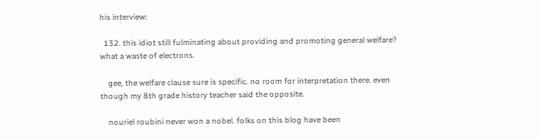his interview:

  132. this idiot still fulminating about providing and promoting general welfare? what a waste of electrons.

    gee, the welfare clause sure is specific. no room for interpretation there. even though my 8th grade history teacher said the opposite.

    nouriel roubini never won a nobel. folks on this blog have been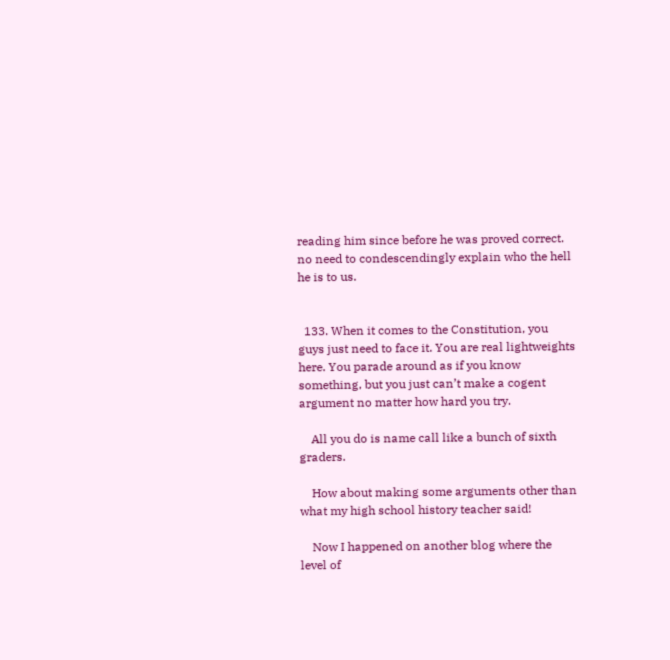reading him since before he was proved correct. no need to condescendingly explain who the hell he is to us.


  133. When it comes to the Constitution, you guys just need to face it. You are real lightweights here. You parade around as if you know something, but you just can’t make a cogent argument no matter how hard you try.

    All you do is name call like a bunch of sixth graders.

    How about making some arguments other than what my high school history teacher said!

    Now I happened on another blog where the level of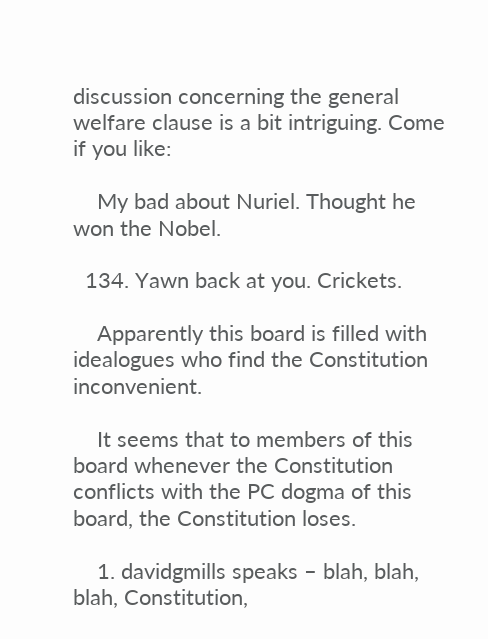discussion concerning the general welfare clause is a bit intriguing. Come if you like:

    My bad about Nuriel. Thought he won the Nobel.

  134. Yawn back at you. Crickets.

    Apparently this board is filled with idealogues who find the Constitution inconvenient.

    It seems that to members of this board whenever the Constitution conflicts with the PC dogma of this board, the Constitution loses.

    1. davidgmills speaks – blah, blah, blah, Constitution,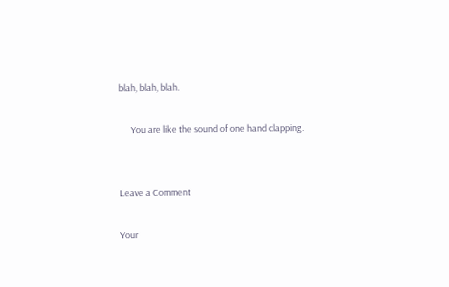blah, blah, blah.

      You are like the sound of one hand clapping.


Leave a Comment

Your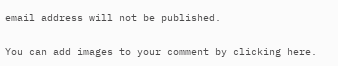email address will not be published.

You can add images to your comment by clicking here.